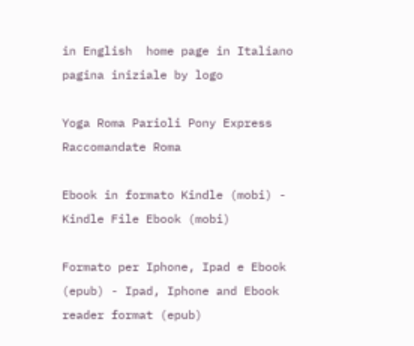in English  home page in Italiano  pagina iniziale by logo

Yoga Roma Parioli Pony Express Raccomandate Roma

Ebook in formato Kindle (mobi) - Kindle File Ebook (mobi)

Formato per Iphone, Ipad e Ebook (epub) - Ipad, Iphone and Ebook reader format (epub)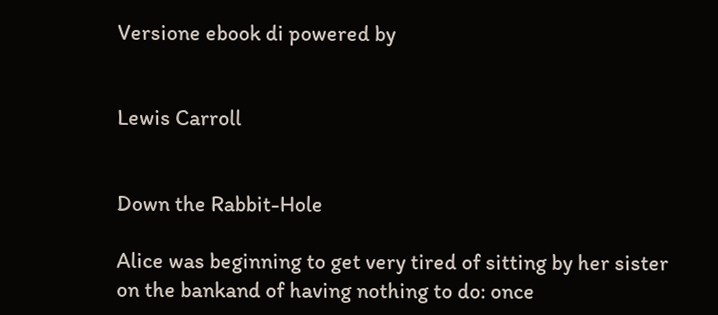Versione ebook di powered by


Lewis Carroll


Down the Rabbit-Hole

Alice was beginning to get very tired of sitting by her sister
on the bankand of having nothing to do: once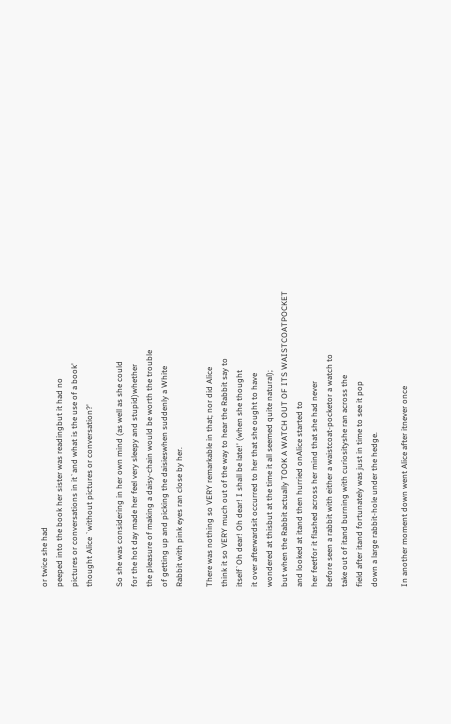or twice she had
peeped into the book her sister was readingbut it had no
pictures or conversations in it`and what is the use of a book'
thought Alice `without pictures or conversation?'

So she was considering in her own mind (as well as she could
for the hot day made her feel very sleepy and stupid)whether
the pleasure of making a daisy-chain would be worth the trouble
of getting up and picking the daisieswhen suddenly a White
Rabbit with pink eyes ran close by her.

There was nothing so VERY remarkable in that; nor did Alice
think it so VERY much out of the way to hear the Rabbit say to
itself`Oh dear! Oh dear! I shall be late!' (when she thought
it over afterwardsit occurred to her that she ought to have
wondered at thisbut at the time it all seemed quite natural);
but when the Rabbit actually TOOK A WATCH OUT OF ITS WAISTCOATPOCKET
and looked at itand then hurried onAlice started to
her feetfor it flashed across her mind that she had never
before seen a rabbit with either a waistcoat-pocketor a watch to
take out of itand burning with curiosityshe ran across the
field after itand fortunately was just in time to see it pop
down a large rabbit-hole under the hedge.

In another moment down went Alice after itnever once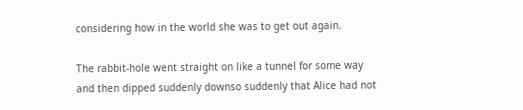considering how in the world she was to get out again.

The rabbit-hole went straight on like a tunnel for some way
and then dipped suddenly downso suddenly that Alice had not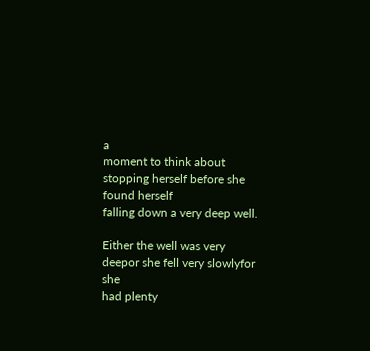a
moment to think about stopping herself before she found herself
falling down a very deep well.

Either the well was very deepor she fell very slowlyfor she
had plenty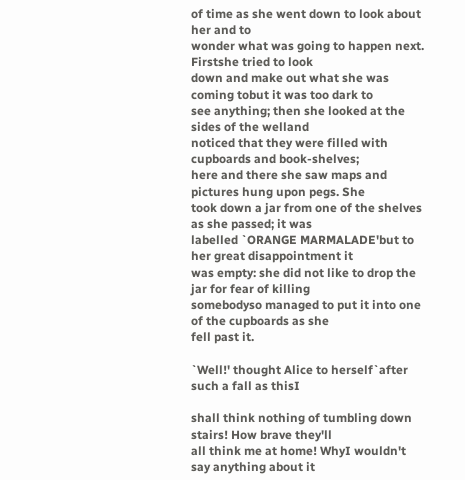of time as she went down to look about her and to
wonder what was going to happen next. Firstshe tried to look
down and make out what she was coming tobut it was too dark to
see anything; then she looked at the sides of the welland
noticed that they were filled with cupboards and book-shelves;
here and there she saw maps and pictures hung upon pegs. She
took down a jar from one of the shelves as she passed; it was
labelled `ORANGE MARMALADE'but to her great disappointment it
was empty: she did not like to drop the jar for fear of killing
somebodyso managed to put it into one of the cupboards as she
fell past it.

`Well!' thought Alice to herself`after such a fall as thisI

shall think nothing of tumbling down stairs! How brave they'll
all think me at home! WhyI wouldn't say anything about it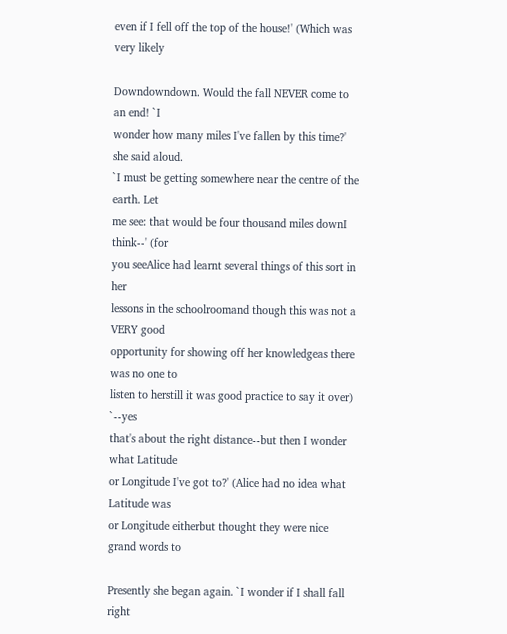even if I fell off the top of the house!' (Which was very likely

Downdowndown. Would the fall NEVER come to an end! `I
wonder how many miles I've fallen by this time?' she said aloud.
`I must be getting somewhere near the centre of the earth. Let
me see: that would be four thousand miles downI think--' (for
you seeAlice had learnt several things of this sort in her
lessons in the schoolroomand though this was not a VERY good
opportunity for showing off her knowledgeas there was no one to
listen to herstill it was good practice to say it over) `--yes
that's about the right distance--but then I wonder what Latitude
or Longitude I've got to?' (Alice had no idea what Latitude was
or Longitude eitherbut thought they were nice grand words to

Presently she began again. `I wonder if I shall fall right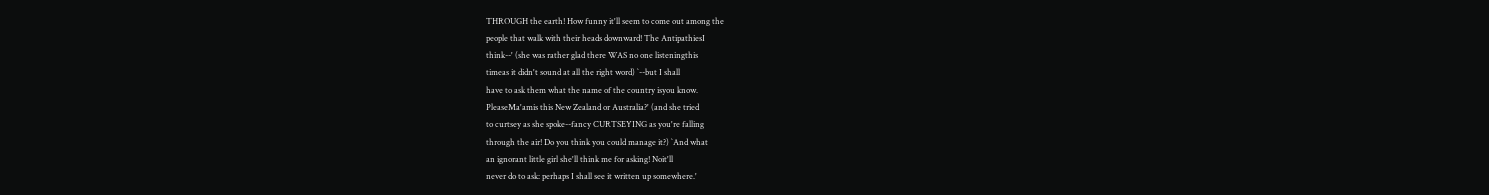THROUGH the earth! How funny it'll seem to come out among the
people that walk with their heads downward! The AntipathiesI
think--' (she was rather glad there WAS no one listeningthis
timeas it didn't sound at all the right word) `--but I shall
have to ask them what the name of the country isyou know.
PleaseMa'amis this New Zealand or Australia?' (and she tried
to curtsey as she spoke--fancy CURTSEYING as you're falling
through the air! Do you think you could manage it?) `And what
an ignorant little girl she'll think me for asking! Noit'll
never do to ask: perhaps I shall see it written up somewhere.'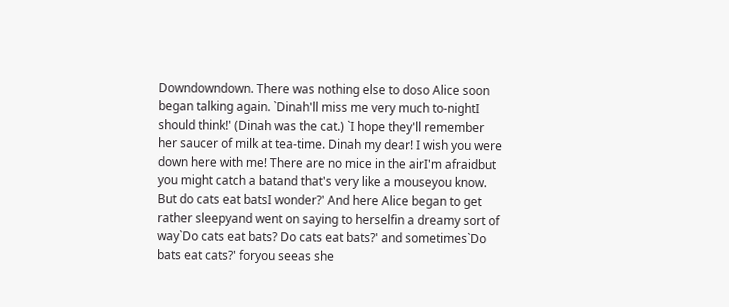Downdowndown. There was nothing else to doso Alice soon
began talking again. `Dinah'll miss me very much to-nightI
should think!' (Dinah was the cat.) `I hope they'll remember
her saucer of milk at tea-time. Dinah my dear! I wish you were
down here with me! There are no mice in the airI'm afraidbut
you might catch a batand that's very like a mouseyou know.
But do cats eat batsI wonder?' And here Alice began to get
rather sleepyand went on saying to herselfin a dreamy sort of
way`Do cats eat bats? Do cats eat bats?' and sometimes`Do
bats eat cats?' foryou seeas she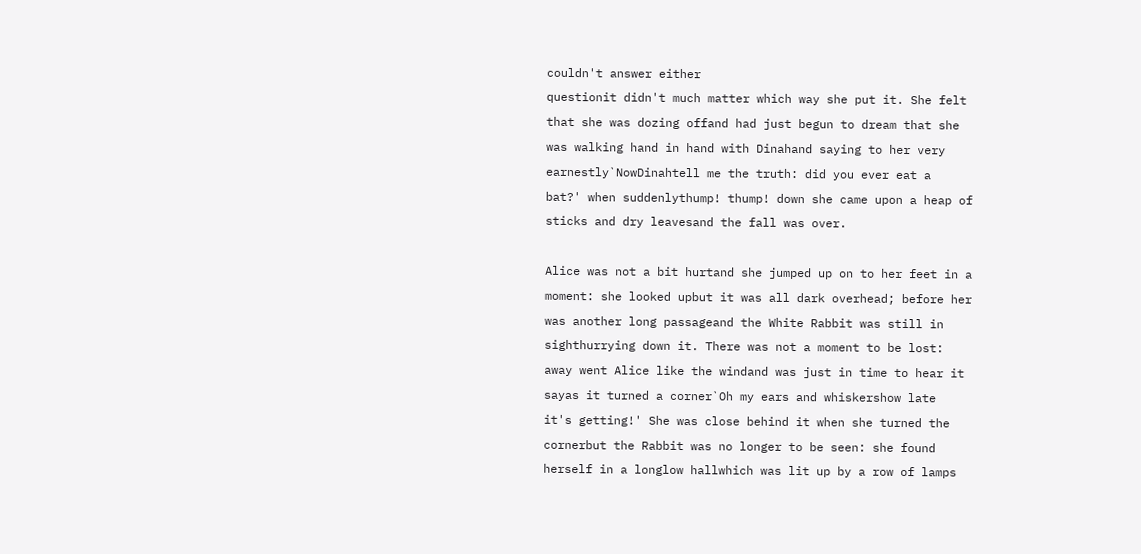couldn't answer either
questionit didn't much matter which way she put it. She felt
that she was dozing offand had just begun to dream that she
was walking hand in hand with Dinahand saying to her very
earnestly`NowDinahtell me the truth: did you ever eat a
bat?' when suddenlythump! thump! down she came upon a heap of
sticks and dry leavesand the fall was over.

Alice was not a bit hurtand she jumped up on to her feet in a
moment: she looked upbut it was all dark overhead; before her
was another long passageand the White Rabbit was still in
sighthurrying down it. There was not a moment to be lost:
away went Alice like the windand was just in time to hear it
sayas it turned a corner`Oh my ears and whiskershow late
it's getting!' She was close behind it when she turned the
cornerbut the Rabbit was no longer to be seen: she found
herself in a longlow hallwhich was lit up by a row of lamps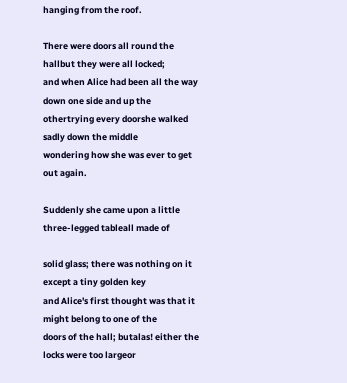hanging from the roof.

There were doors all round the hallbut they were all locked;
and when Alice had been all the way down one side and up the
othertrying every doorshe walked sadly down the middle
wondering how she was ever to get out again.

Suddenly she came upon a little three-legged tableall made of

solid glass; there was nothing on it except a tiny golden key
and Alice's first thought was that it might belong to one of the
doors of the hall; butalas! either the locks were too largeor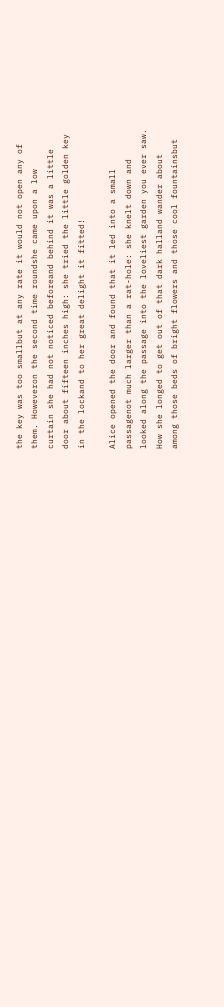the key was too smallbut at any rate it would not open any of
them. Howeveron the second time roundshe came upon a low
curtain she had not noticed beforeand behind it was a little
door about fifteen inches high: she tried the little golden key
in the lockand to her great delight it fitted!

Alice opened the door and found that it led into a small
passagenot much larger than a rat-hole: she knelt down and
looked along the passage into the loveliest garden you ever saw.
How she longed to get out of that dark halland wander about
among those beds of bright flowers and those cool fountainsbut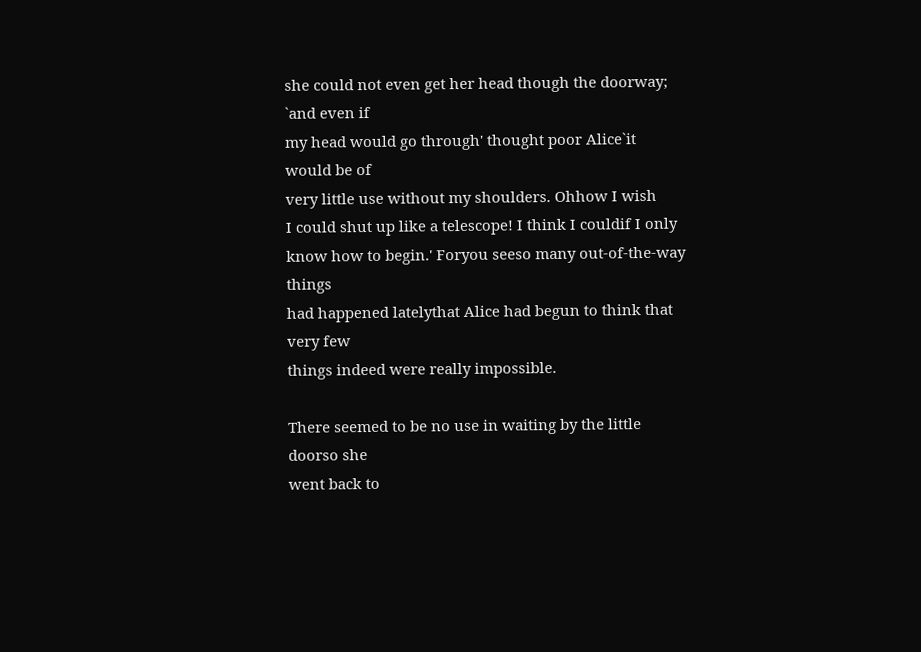she could not even get her head though the doorway; `and even if
my head would go through' thought poor Alice`it would be of
very little use without my shoulders. Ohhow I wish
I could shut up like a telescope! I think I couldif I only
know how to begin.' Foryou seeso many out-of-the-way things
had happened latelythat Alice had begun to think that very few
things indeed were really impossible.

There seemed to be no use in waiting by the little doorso she
went back to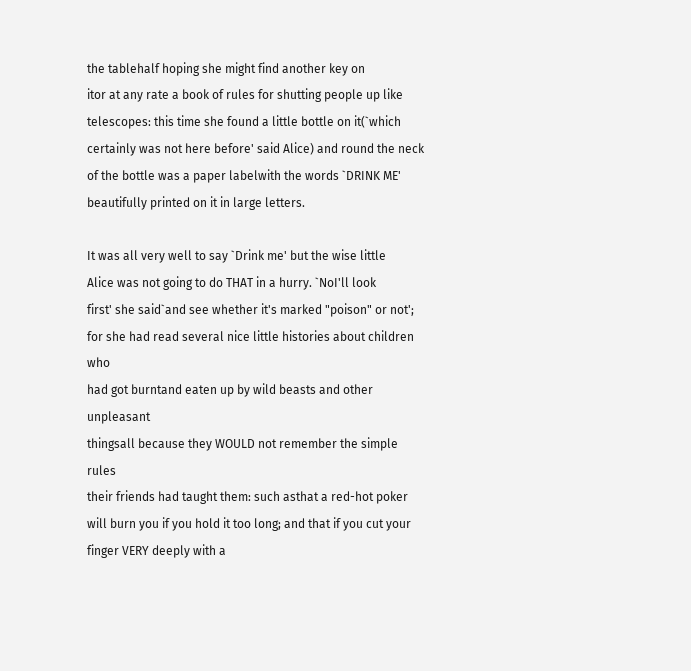the tablehalf hoping she might find another key on
itor at any rate a book of rules for shutting people up like
telescopes: this time she found a little bottle on it(`which
certainly was not here before' said Alice) and round the neck
of the bottle was a paper labelwith the words `DRINK ME'
beautifully printed on it in large letters.

It was all very well to say `Drink me' but the wise little
Alice was not going to do THAT in a hurry. `NoI'll look
first' she said`and see whether it's marked "poison" or not';
for she had read several nice little histories about children who
had got burntand eaten up by wild beasts and other unpleasant
thingsall because they WOULD not remember the simple rules
their friends had taught them: such asthat a red-hot poker
will burn you if you hold it too long; and that if you cut your
finger VERY deeply with a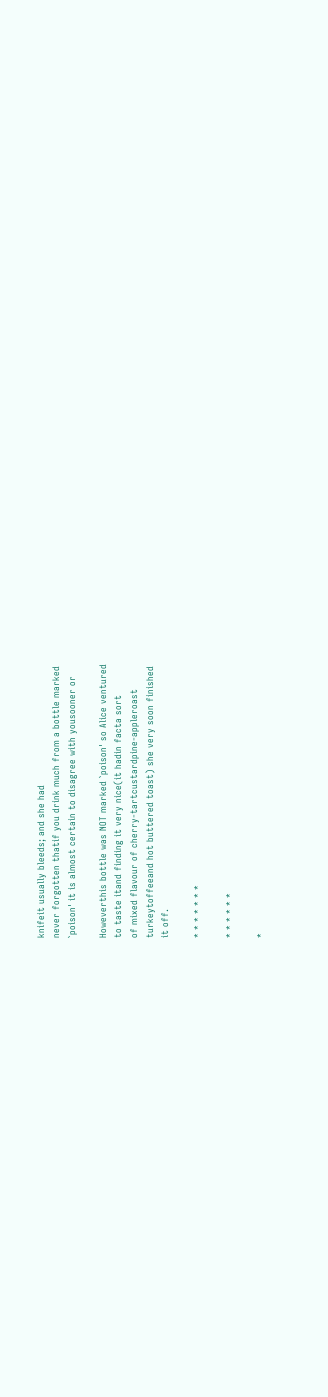knifeit usually bleeds; and she had
never forgotten thatif you drink much from a bottle marked
`poison' it is almost certain to disagree with yousooner or

Howeverthis bottle was NOT marked `poison' so Alice ventured
to taste itand finding it very nice(it hadin facta sort
of mixed flavour of cherry-tartcustardpine-appleroast
turkeytoffeeand hot buttered toast) she very soon finished
it off.

* * * * * * *

* * * * * *

*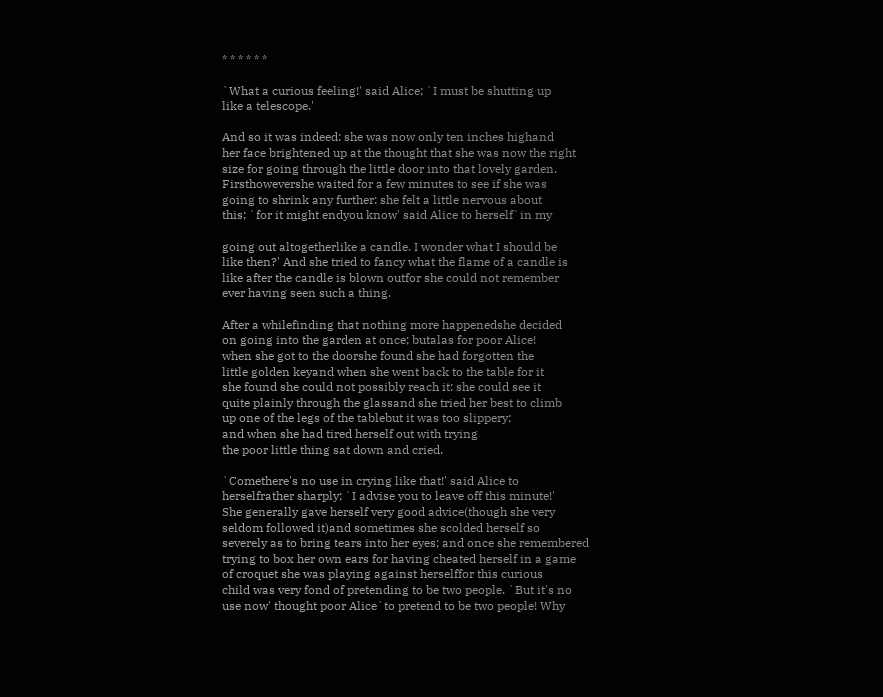* * * * * *

`What a curious feeling!' said Alice; `I must be shutting up
like a telescope.'

And so it was indeed: she was now only ten inches highand
her face brightened up at the thought that she was now the right
size for going through the little door into that lovely garden.
Firsthowevershe waited for a few minutes to see if she was
going to shrink any further: she felt a little nervous about
this; `for it might endyou know' said Alice to herself`in my

going out altogetherlike a candle. I wonder what I should be
like then?' And she tried to fancy what the flame of a candle is
like after the candle is blown outfor she could not remember
ever having seen such a thing.

After a whilefinding that nothing more happenedshe decided
on going into the garden at once; butalas for poor Alice!
when she got to the doorshe found she had forgotten the
little golden keyand when she went back to the table for it
she found she could not possibly reach it: she could see it
quite plainly through the glassand she tried her best to climb
up one of the legs of the tablebut it was too slippery;
and when she had tired herself out with trying
the poor little thing sat down and cried.

`Comethere's no use in crying like that!' said Alice to
herselfrather sharply; `I advise you to leave off this minute!'
She generally gave herself very good advice(though she very
seldom followed it)and sometimes she scolded herself so
severely as to bring tears into her eyes; and once she remembered
trying to box her own ears for having cheated herself in a game
of croquet she was playing against herselffor this curious
child was very fond of pretending to be two people. `But it's no
use now' thought poor Alice`to pretend to be two people! Why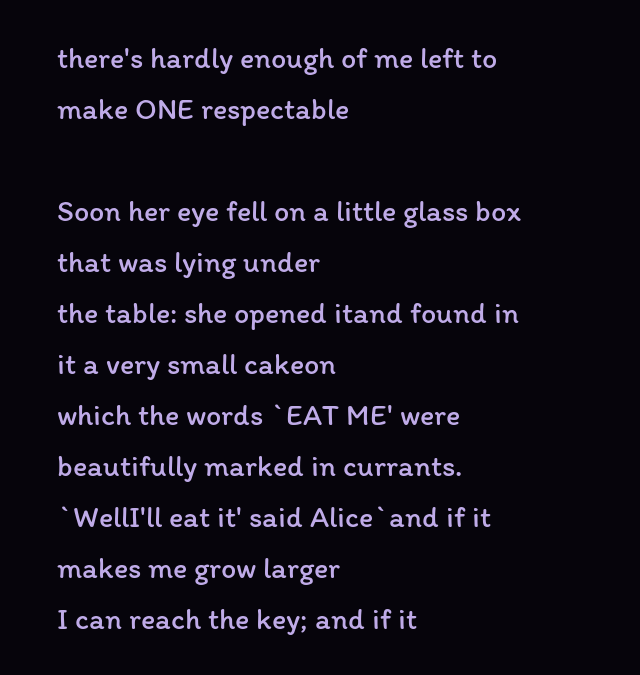there's hardly enough of me left to make ONE respectable

Soon her eye fell on a little glass box that was lying under
the table: she opened itand found in it a very small cakeon
which the words `EAT ME' were beautifully marked in currants.
`WellI'll eat it' said Alice`and if it makes me grow larger
I can reach the key; and if it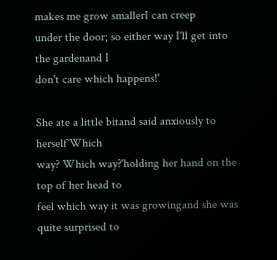makes me grow smallerI can creep
under the door; so either way I'll get into the gardenand I
don't care which happens!'

She ate a little bitand said anxiously to herself`Which
way? Which way?'holding her hand on the top of her head to
feel which way it was growingand she was quite surprised to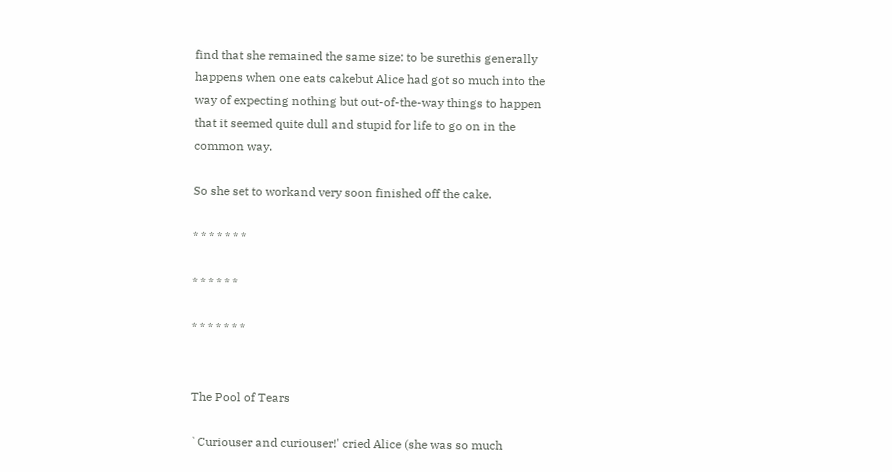find that she remained the same size: to be surethis generally
happens when one eats cakebut Alice had got so much into the
way of expecting nothing but out-of-the-way things to happen
that it seemed quite dull and stupid for life to go on in the
common way.

So she set to workand very soon finished off the cake.

* * * * * * *

* * * * * *

* * * * * * *


The Pool of Tears

`Curiouser and curiouser!' cried Alice (she was so much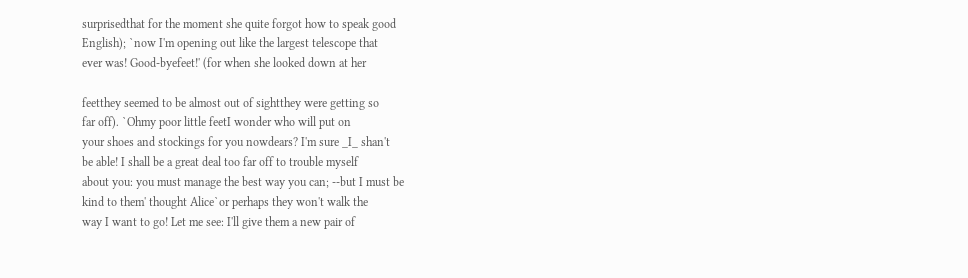surprisedthat for the moment she quite forgot how to speak good
English); `now I'm opening out like the largest telescope that
ever was! Good-byefeet!' (for when she looked down at her

feetthey seemed to be almost out of sightthey were getting so
far off). `Ohmy poor little feetI wonder who will put on
your shoes and stockings for you nowdears? I'm sure _I_ shan't
be able! I shall be a great deal too far off to trouble myself
about you: you must manage the best way you can; --but I must be
kind to them' thought Alice`or perhaps they won't walk the
way I want to go! Let me see: I'll give them a new pair of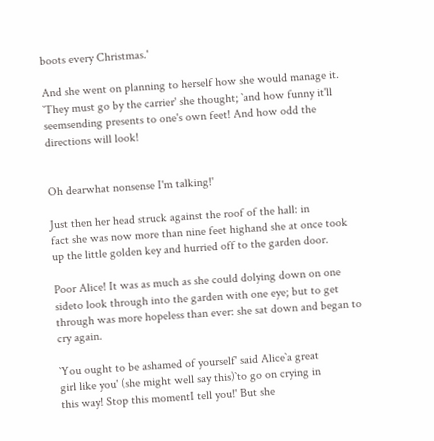boots every Christmas.'

And she went on planning to herself how she would manage it.
`They must go by the carrier' she thought; `and how funny it'll
seemsending presents to one's own feet! And how odd the
directions will look!


Oh dearwhat nonsense I'm talking!'

Just then her head struck against the roof of the hall: in
fact she was now more than nine feet highand she at once took
up the little golden key and hurried off to the garden door.

Poor Alice! It was as much as she could dolying down on one
sideto look through into the garden with one eye; but to get
through was more hopeless than ever: she sat down and began to
cry again.

`You ought to be ashamed of yourself' said Alice`a great
girl like you' (she might well say this)`to go on crying in
this way! Stop this momentI tell you!' But she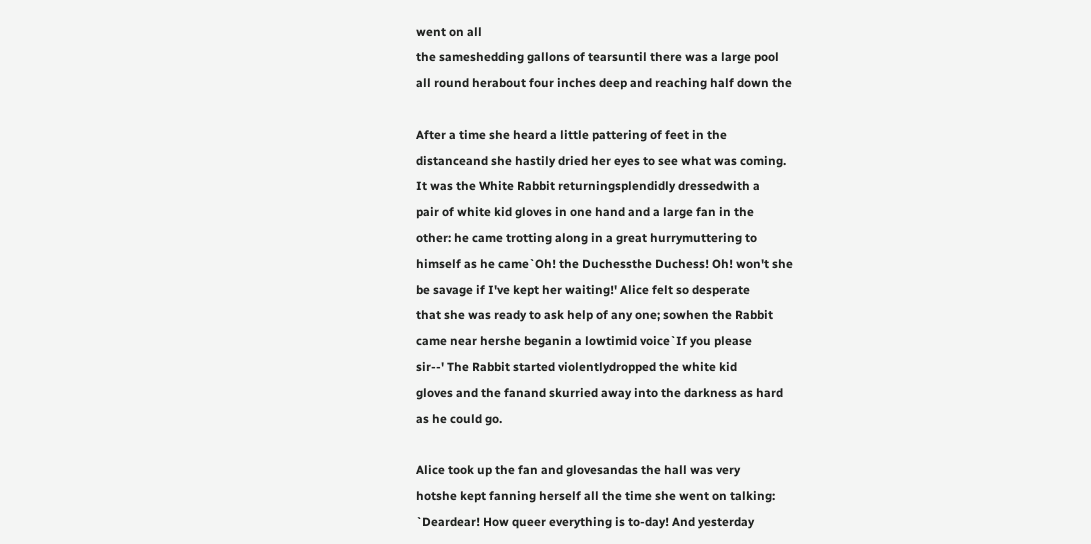went on all
the sameshedding gallons of tearsuntil there was a large pool
all round herabout four inches deep and reaching half down the

After a time she heard a little pattering of feet in the
distanceand she hastily dried her eyes to see what was coming.
It was the White Rabbit returningsplendidly dressedwith a
pair of white kid gloves in one hand and a large fan in the
other: he came trotting along in a great hurrymuttering to
himself as he came`Oh! the Duchessthe Duchess! Oh! won't she
be savage if I've kept her waiting!' Alice felt so desperate
that she was ready to ask help of any one; sowhen the Rabbit
came near hershe beganin a lowtimid voice`If you please
sir--' The Rabbit started violentlydropped the white kid
gloves and the fanand skurried away into the darkness as hard
as he could go.

Alice took up the fan and glovesandas the hall was very
hotshe kept fanning herself all the time she went on talking:
`Deardear! How queer everything is to-day! And yesterday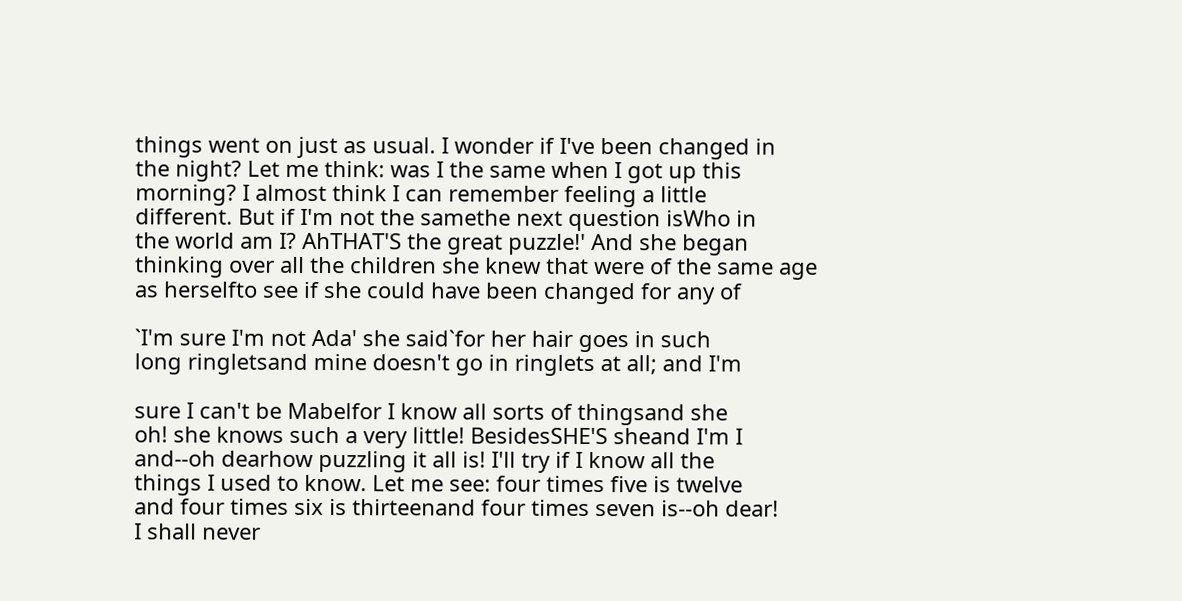things went on just as usual. I wonder if I've been changed in
the night? Let me think: was I the same when I got up this
morning? I almost think I can remember feeling a little
different. But if I'm not the samethe next question isWho in
the world am I? AhTHAT'S the great puzzle!' And she began
thinking over all the children she knew that were of the same age
as herselfto see if she could have been changed for any of

`I'm sure I'm not Ada' she said`for her hair goes in such
long ringletsand mine doesn't go in ringlets at all; and I'm

sure I can't be Mabelfor I know all sorts of thingsand she
oh! she knows such a very little! BesidesSHE'S sheand I'm I
and--oh dearhow puzzling it all is! I'll try if I know all the
things I used to know. Let me see: four times five is twelve
and four times six is thirteenand four times seven is--oh dear!
I shall never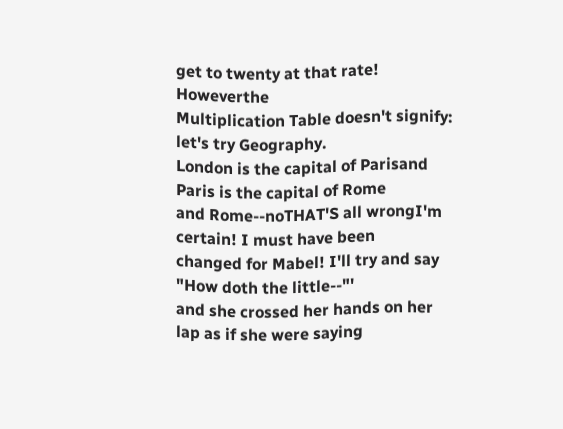get to twenty at that rate! Howeverthe
Multiplication Table doesn't signify: let's try Geography.
London is the capital of Parisand Paris is the capital of Rome
and Rome--noTHAT'S all wrongI'm certain! I must have been
changed for Mabel! I'll try and say "How doth the little--"'
and she crossed her hands on her lap as if she were saying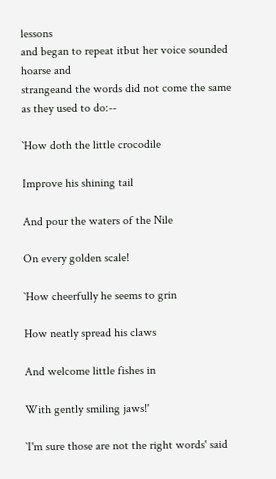lessons
and began to repeat itbut her voice sounded hoarse and
strangeand the words did not come the same as they used to do:--

`How doth the little crocodile

Improve his shining tail

And pour the waters of the Nile

On every golden scale!

`How cheerfully he seems to grin

How neatly spread his claws

And welcome little fishes in

With gently smiling jaws!'

`I'm sure those are not the right words' said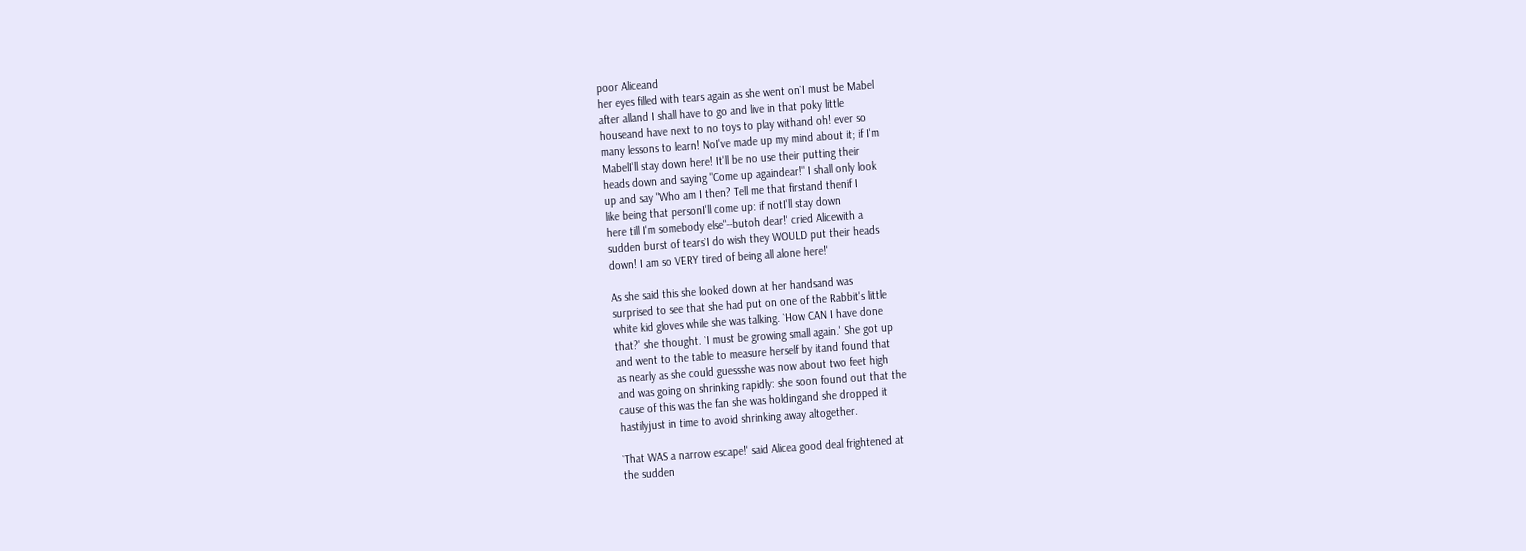poor Aliceand
her eyes filled with tears again as she went on`I must be Mabel
after alland I shall have to go and live in that poky little
houseand have next to no toys to play withand oh! ever so
many lessons to learn! NoI've made up my mind about it; if I'm
MabelI'll stay down here! It'll be no use their putting their
heads down and saying "Come up againdear!" I shall only look
up and say "Who am I then? Tell me that firstand thenif I
like being that personI'll come up: if notI'll stay down
here till I'm somebody else"--butoh dear!' cried Alicewith a
sudden burst of tears`I do wish they WOULD put their heads
down! I am so VERY tired of being all alone here!'

As she said this she looked down at her handsand was
surprised to see that she had put on one of the Rabbit's little
white kid gloves while she was talking. `How CAN I have done
that?' she thought. `I must be growing small again.' She got up
and went to the table to measure herself by itand found that
as nearly as she could guessshe was now about two feet high
and was going on shrinking rapidly: she soon found out that the
cause of this was the fan she was holdingand she dropped it
hastilyjust in time to avoid shrinking away altogether.

`That WAS a narrow escape!' said Alicea good deal frightened at
the sudden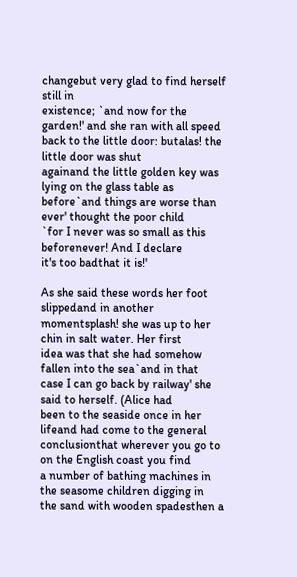changebut very glad to find herself still in
existence; `and now for the garden!' and she ran with all speed
back to the little door: butalas! the little door was shut
againand the little golden key was lying on the glass table as
before`and things are worse than ever' thought the poor child
`for I never was so small as this beforenever! And I declare
it's too badthat it is!'

As she said these words her foot slippedand in another
momentsplash! she was up to her chin in salt water. Her first
idea was that she had somehow fallen into the sea`and in that
case I can go back by railway' she said to herself. (Alice had
been to the seaside once in her lifeand had come to the general
conclusionthat wherever you go to on the English coast you find
a number of bathing machines in the seasome children digging in
the sand with wooden spadesthen a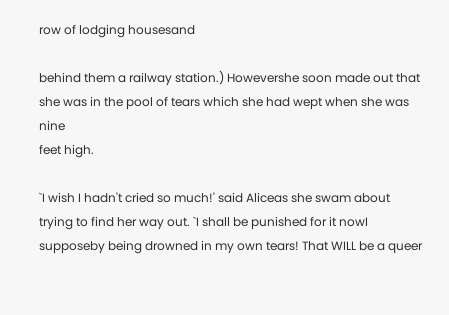row of lodging housesand

behind them a railway station.) Howevershe soon made out that
she was in the pool of tears which she had wept when she was nine
feet high.

`I wish I hadn't cried so much!' said Aliceas she swam about
trying to find her way out. `I shall be punished for it nowI
supposeby being drowned in my own tears! That WILL be a queer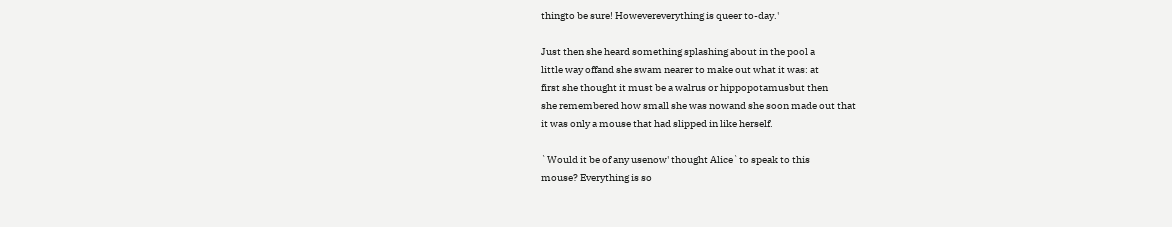thingto be sure! Howevereverything is queer to-day.'

Just then she heard something splashing about in the pool a
little way offand she swam nearer to make out what it was: at
first she thought it must be a walrus or hippopotamusbut then
she remembered how small she was nowand she soon made out that
it was only a mouse that had slipped in like herself.

`Would it be of any usenow' thought Alice`to speak to this
mouse? Everything is so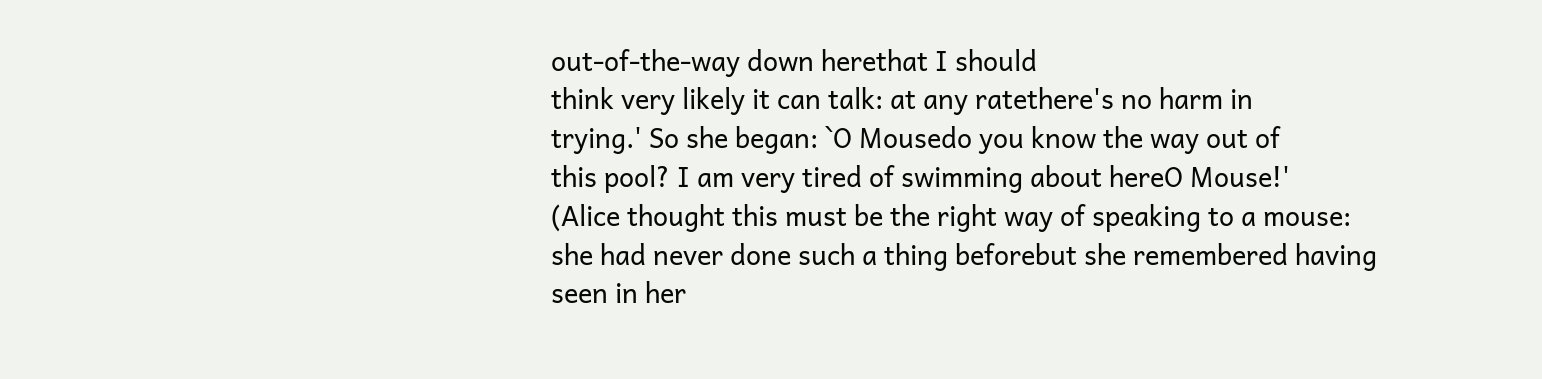out-of-the-way down herethat I should
think very likely it can talk: at any ratethere's no harm in
trying.' So she began: `O Mousedo you know the way out of
this pool? I am very tired of swimming about hereO Mouse!'
(Alice thought this must be the right way of speaking to a mouse:
she had never done such a thing beforebut she remembered having
seen in her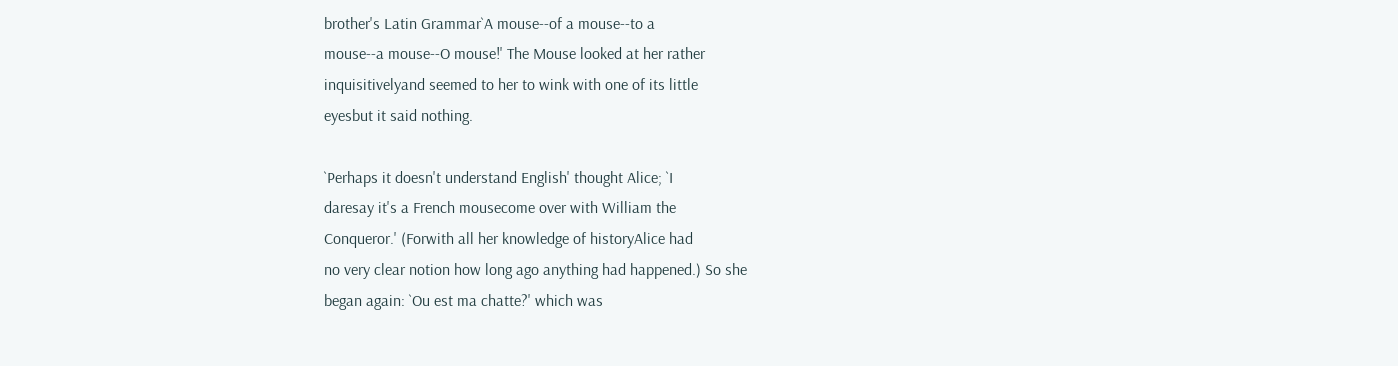brother's Latin Grammar`A mouse--of a mouse--to a
mouse--a mouse--O mouse!' The Mouse looked at her rather
inquisitivelyand seemed to her to wink with one of its little
eyesbut it said nothing.

`Perhaps it doesn't understand English' thought Alice; `I
daresay it's a French mousecome over with William the
Conqueror.' (Forwith all her knowledge of historyAlice had
no very clear notion how long ago anything had happened.) So she
began again: `Ou est ma chatte?' which was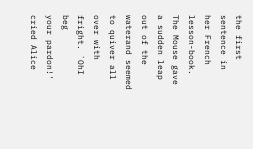the first sentence in
her French lesson-book. The Mouse gave a sudden leap out of the
waterand seemed to quiver all over with fright. `OhI beg
your pardon!' cried Alice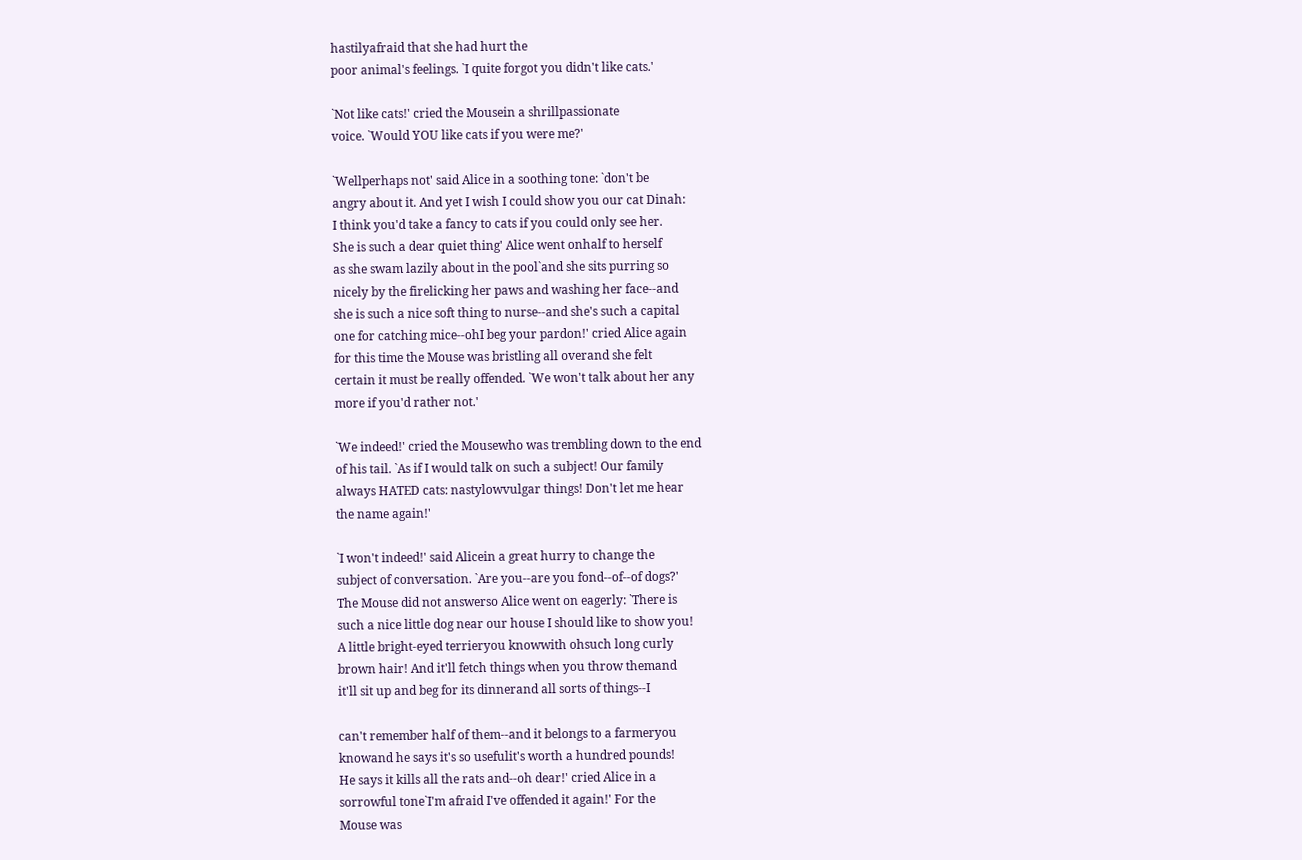hastilyafraid that she had hurt the
poor animal's feelings. `I quite forgot you didn't like cats.'

`Not like cats!' cried the Mousein a shrillpassionate
voice. `Would YOU like cats if you were me?'

`Wellperhaps not' said Alice in a soothing tone: `don't be
angry about it. And yet I wish I could show you our cat Dinah:
I think you'd take a fancy to cats if you could only see her.
She is such a dear quiet thing' Alice went onhalf to herself
as she swam lazily about in the pool`and she sits purring so
nicely by the firelicking her paws and washing her face--and
she is such a nice soft thing to nurse--and she's such a capital
one for catching mice--ohI beg your pardon!' cried Alice again
for this time the Mouse was bristling all overand she felt
certain it must be really offended. `We won't talk about her any
more if you'd rather not.'

`We indeed!' cried the Mousewho was trembling down to the end
of his tail. `As if I would talk on such a subject! Our family
always HATED cats: nastylowvulgar things! Don't let me hear
the name again!'

`I won't indeed!' said Alicein a great hurry to change the
subject of conversation. `Are you--are you fond--of--of dogs?'
The Mouse did not answerso Alice went on eagerly: `There is
such a nice little dog near our house I should like to show you!
A little bright-eyed terrieryou knowwith ohsuch long curly
brown hair! And it'll fetch things when you throw themand
it'll sit up and beg for its dinnerand all sorts of things--I

can't remember half of them--and it belongs to a farmeryou
knowand he says it's so usefulit's worth a hundred pounds!
He says it kills all the rats and--oh dear!' cried Alice in a
sorrowful tone`I'm afraid I've offended it again!' For the
Mouse was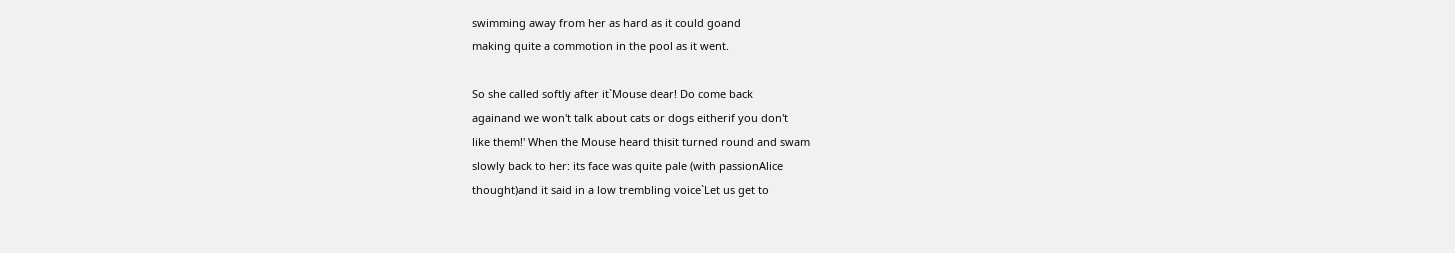swimming away from her as hard as it could goand
making quite a commotion in the pool as it went.

So she called softly after it`Mouse dear! Do come back
againand we won't talk about cats or dogs eitherif you don't
like them!' When the Mouse heard thisit turned round and swam
slowly back to her: its face was quite pale (with passionAlice
thought)and it said in a low trembling voice`Let us get to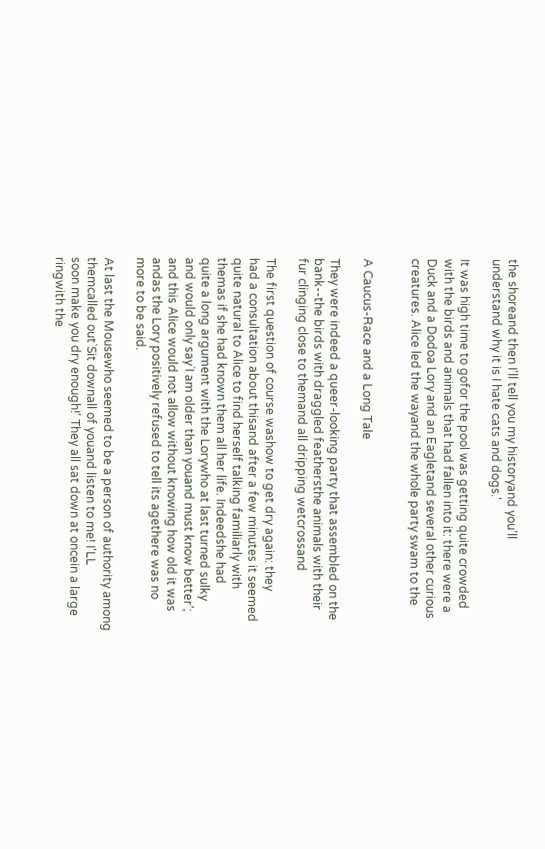the shoreand then I'll tell you my historyand you'll
understand why it is I hate cats and dogs.'

It was high time to gofor the pool was getting quite crowded
with the birds and animals that had fallen into it: there were a
Duck and a Dodoa Lory and an Eagletand several other curious
creatures. Alice led the wayand the whole party swam to the


A Caucus-Race and a Long Tale

They were indeed a queer-looking party that assembled on the
bank--the birds with draggled feathersthe animals with their
fur clinging close to themand all dripping wetcrossand

The first question of course washow to get dry again: they
had a consultation about thisand after a few minutes it seemed
quite natural to Alice to find herself talking familiarly with
themas if she had known them all her life. Indeedshe had
quite a long argument with the Lorywho at last turned sulky
and would only say`I am older than youand must know better';
and this Alice would not allow without knowing how old it was
andas the Lory positively refused to tell its agethere was no
more to be said.

At last the Mousewho seemed to be a person of authority among
themcalled out`Sit downall of youand listen to me! I'LL
soon make you dry enough!' They all sat down at oncein a large
ringwith the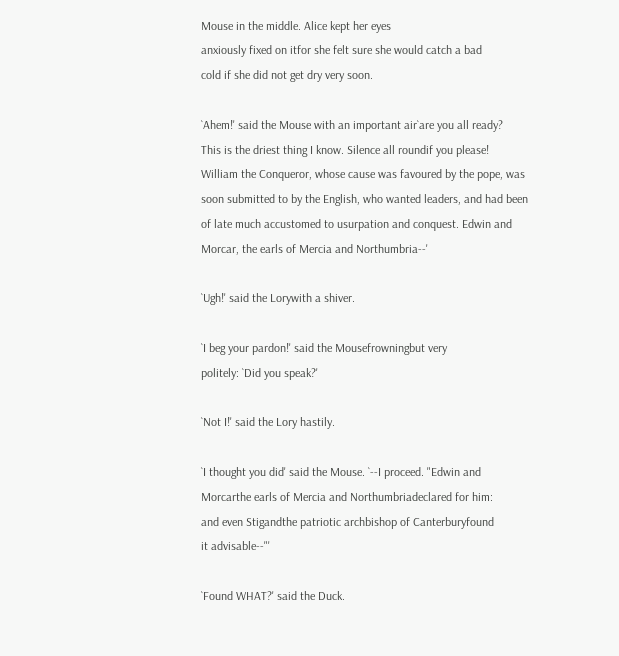Mouse in the middle. Alice kept her eyes
anxiously fixed on itfor she felt sure she would catch a bad
cold if she did not get dry very soon.

`Ahem!' said the Mouse with an important air`are you all ready?
This is the driest thing I know. Silence all roundif you please!
William the Conqueror, whose cause was favoured by the pope, was
soon submitted to by the English, who wanted leaders, and had been
of late much accustomed to usurpation and conquest. Edwin and
Morcar, the earls of Mercia and Northumbria--'

`Ugh!' said the Lorywith a shiver.

`I beg your pardon!' said the Mousefrowningbut very
politely: `Did you speak?'

`Not I!' said the Lory hastily.

`I thought you did' said the Mouse. `--I proceed. "Edwin and
Morcarthe earls of Mercia and Northumbriadeclared for him:
and even Stigandthe patriotic archbishop of Canterburyfound
it advisable--"'

`Found WHAT?' said the Duck.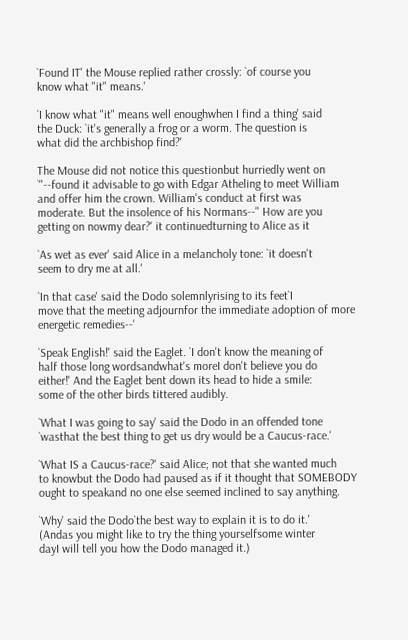`Found IT' the Mouse replied rather crossly: `of course you
know what "it" means.'

`I know what "it" means well enoughwhen I find a thing' said
the Duck: `it's generally a frog or a worm. The question is
what did the archbishop find?'

The Mouse did not notice this questionbut hurriedly went on
`"--found it advisable to go with Edgar Atheling to meet William
and offer him the crown. William's conduct at first was
moderate. But the insolence of his Normans--" How are you
getting on nowmy dear?' it continuedturning to Alice as it

`As wet as ever' said Alice in a melancholy tone: `it doesn't
seem to dry me at all.'

`In that case' said the Dodo solemnlyrising to its feet`I
move that the meeting adjournfor the immediate adoption of more
energetic remedies--'

`Speak English!' said the Eaglet. `I don't know the meaning of
half those long wordsandwhat's moreI don't believe you do
either!' And the Eaglet bent down its head to hide a smile:
some of the other birds tittered audibly.

`What I was going to say' said the Dodo in an offended tone
`wasthat the best thing to get us dry would be a Caucus-race.'

`What IS a Caucus-race?' said Alice; not that she wanted much
to knowbut the Dodo had paused as if it thought that SOMEBODY
ought to speakand no one else seemed inclined to say anything.

`Why' said the Dodo`the best way to explain it is to do it.'
(Andas you might like to try the thing yourselfsome winter
dayI will tell you how the Dodo managed it.)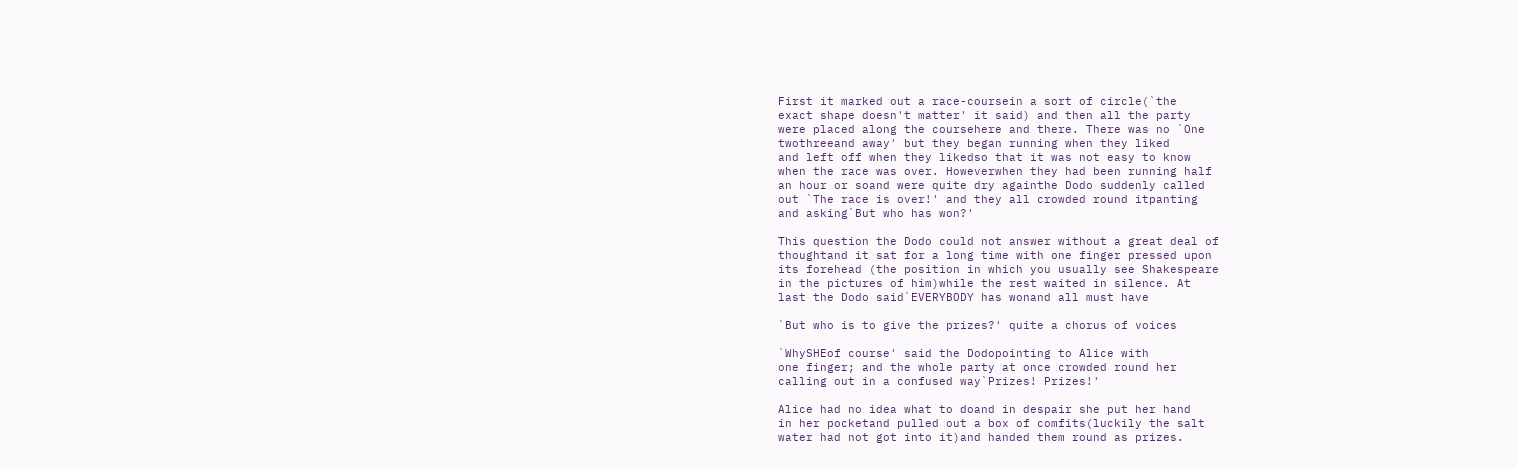First it marked out a race-coursein a sort of circle(`the
exact shape doesn't matter' it said) and then all the party
were placed along the coursehere and there. There was no `One
twothreeand away' but they began running when they liked
and left off when they likedso that it was not easy to know
when the race was over. Howeverwhen they had been running half
an hour or soand were quite dry againthe Dodo suddenly called
out `The race is over!' and they all crowded round itpanting
and asking`But who has won?'

This question the Dodo could not answer without a great deal of
thoughtand it sat for a long time with one finger pressed upon
its forehead (the position in which you usually see Shakespeare
in the pictures of him)while the rest waited in silence. At
last the Dodo said`EVERYBODY has wonand all must have

`But who is to give the prizes?' quite a chorus of voices

`WhySHEof course' said the Dodopointing to Alice with
one finger; and the whole party at once crowded round her
calling out in a confused way`Prizes! Prizes!'

Alice had no idea what to doand in despair she put her hand
in her pocketand pulled out a box of comfits(luckily the salt
water had not got into it)and handed them round as prizes.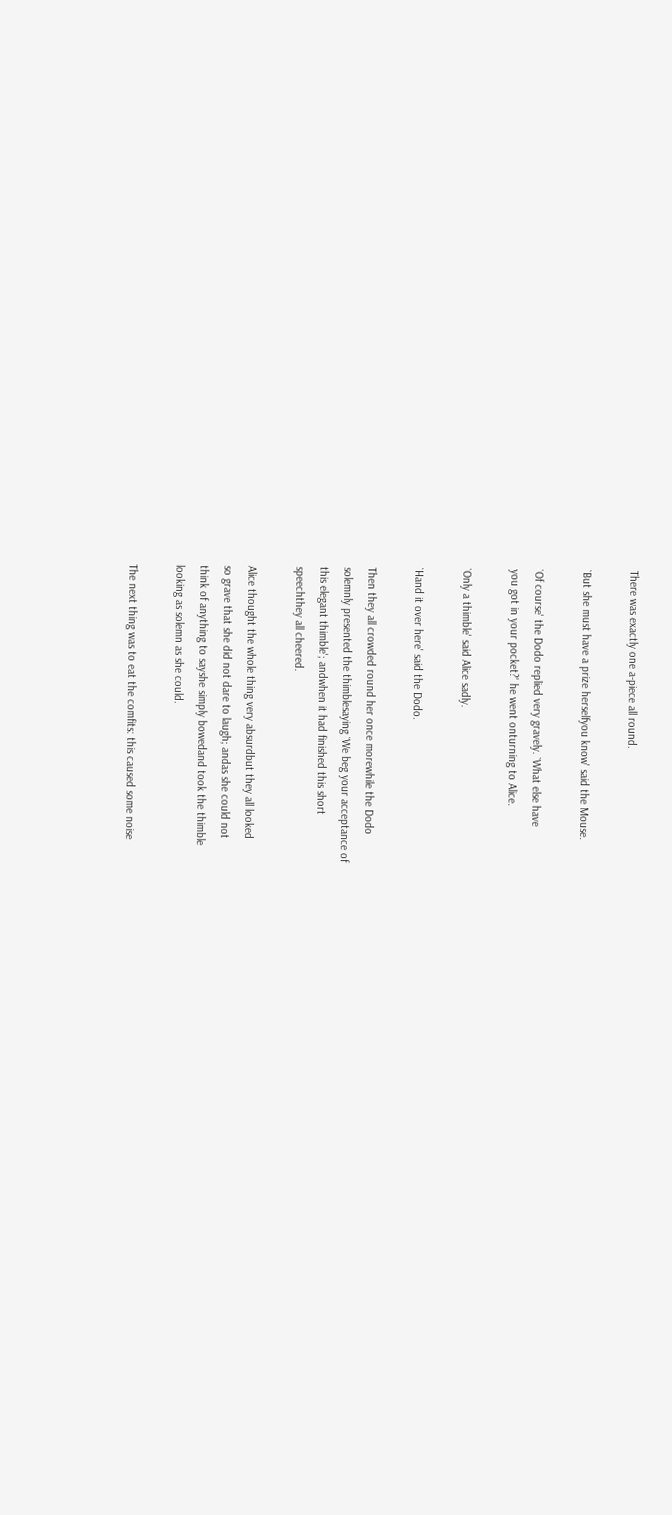There was exactly one a-piece all round.

`But she must have a prize herselfyou know' said the Mouse.

`Of course' the Dodo replied very gravely. `What else have
you got in your pocket?' he went onturning to Alice.

`Only a thimble' said Alice sadly.

`Hand it over here' said the Dodo.

Then they all crowded round her once morewhile the Dodo
solemnly presented the thimblesaying `We beg your acceptance of
this elegant thimble'; andwhen it had finished this short
speechthey all cheered.

Alice thought the whole thing very absurdbut they all looked
so grave that she did not dare to laugh; andas she could not
think of anything to sayshe simply bowedand took the thimble
looking as solemn as she could.

The next thing was to eat the comfits: this caused some noise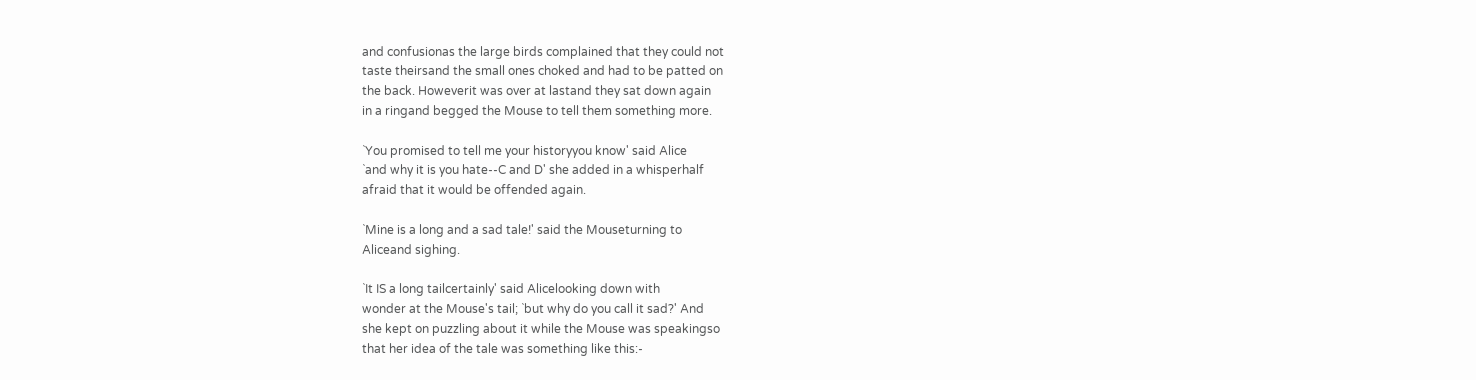and confusionas the large birds complained that they could not
taste theirsand the small ones choked and had to be patted on
the back. Howeverit was over at lastand they sat down again
in a ringand begged the Mouse to tell them something more.

`You promised to tell me your historyyou know' said Alice
`and why it is you hate--C and D' she added in a whisperhalf
afraid that it would be offended again.

`Mine is a long and a sad tale!' said the Mouseturning to
Aliceand sighing.

`It IS a long tailcertainly' said Alicelooking down with
wonder at the Mouse's tail; `but why do you call it sad?' And
she kept on puzzling about it while the Mouse was speakingso
that her idea of the tale was something like this:-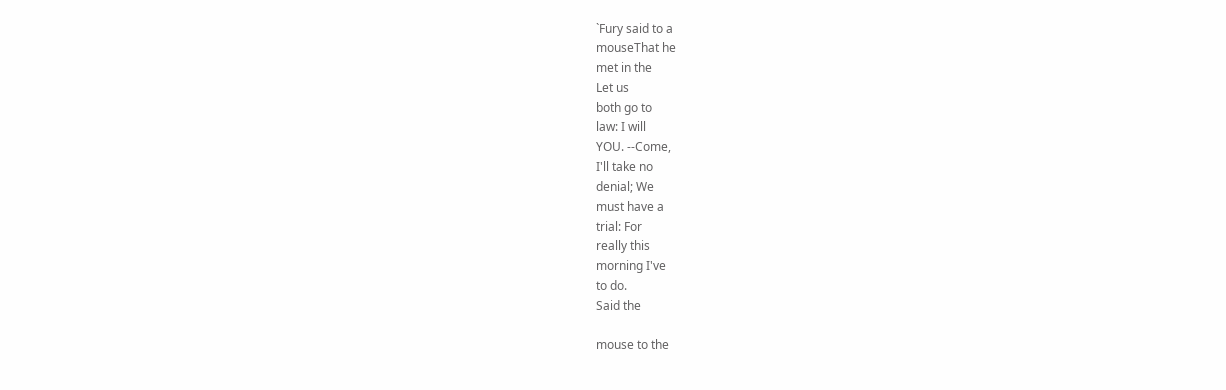`Fury said to a
mouseThat he
met in the
Let us
both go to
law: I will
YOU. --Come,
I'll take no
denial; We
must have a
trial: For
really this
morning I've
to do.
Said the

mouse to the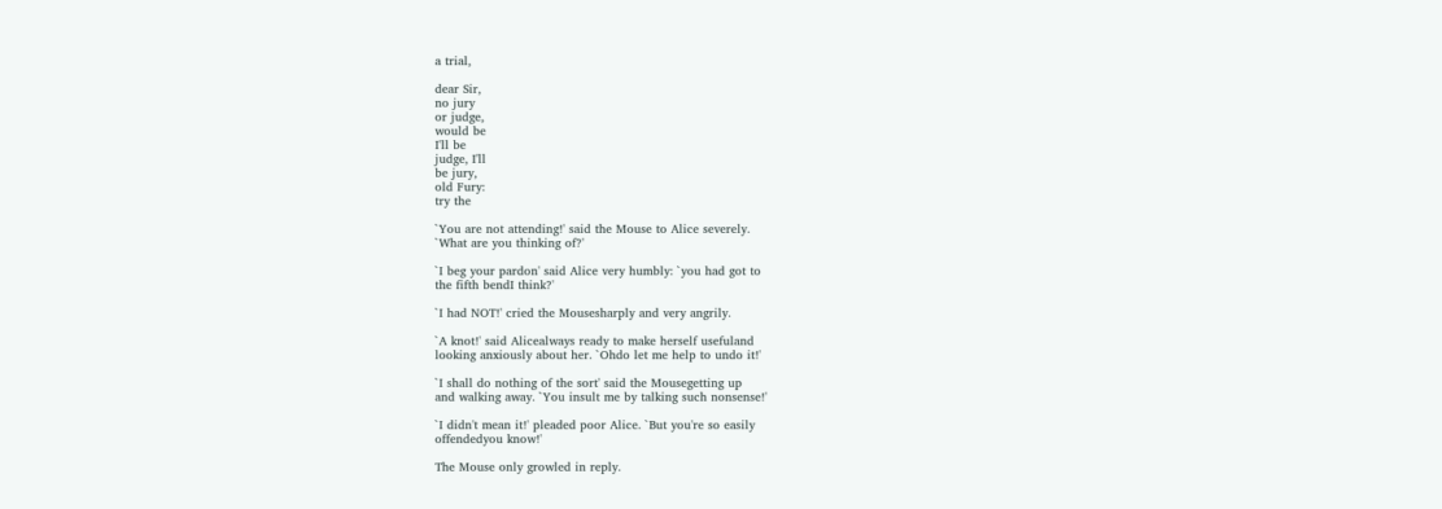a trial,

dear Sir,
no jury
or judge,
would be
I'll be
judge, I'll
be jury,
old Fury:
try the

`You are not attending!' said the Mouse to Alice severely.
`What are you thinking of?'

`I beg your pardon' said Alice very humbly: `you had got to
the fifth bendI think?'

`I had NOT!' cried the Mousesharply and very angrily.

`A knot!' said Alicealways ready to make herself usefuland
looking anxiously about her. `Ohdo let me help to undo it!'

`I shall do nothing of the sort' said the Mousegetting up
and walking away. `You insult me by talking such nonsense!'

`I didn't mean it!' pleaded poor Alice. `But you're so easily
offendedyou know!'

The Mouse only growled in reply.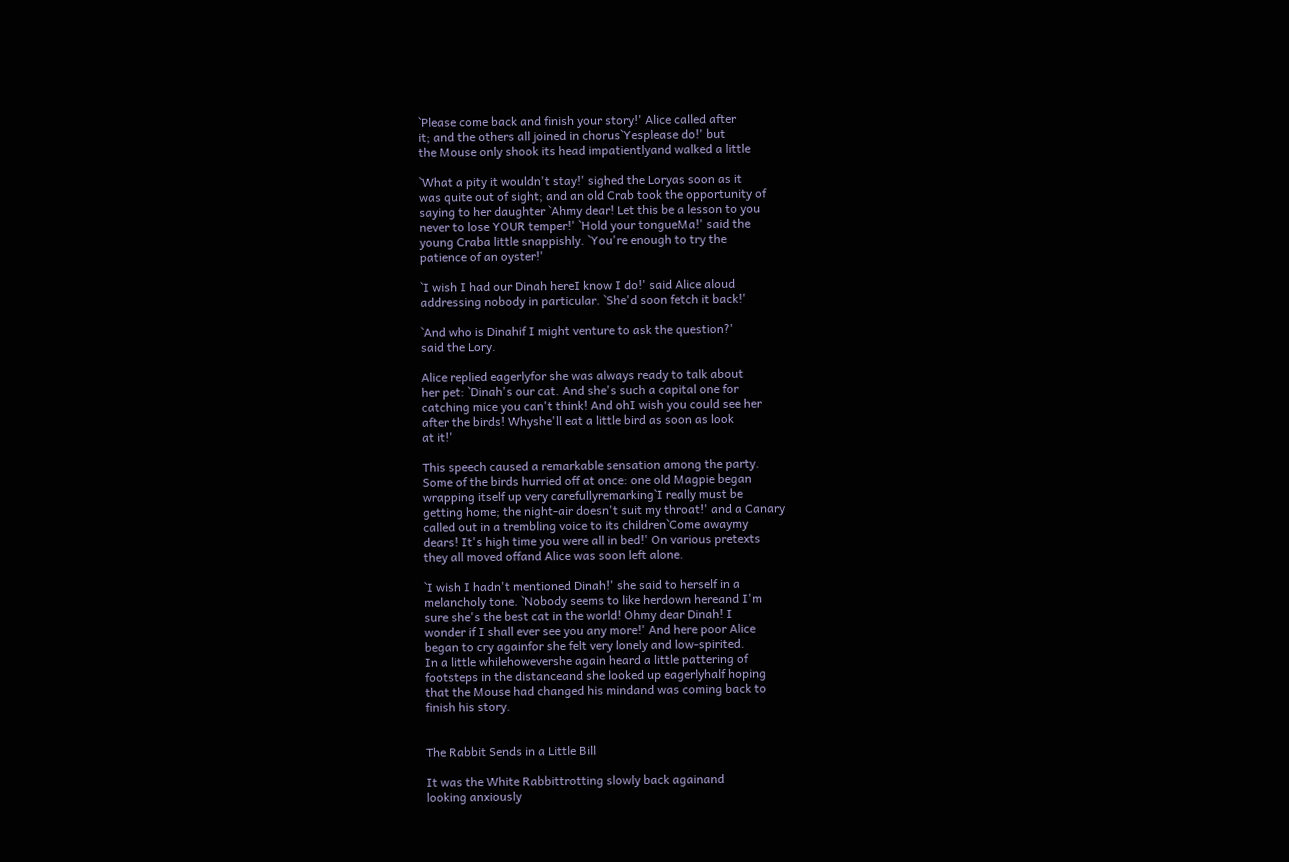`Please come back and finish your story!' Alice called after
it; and the others all joined in chorus`Yesplease do!' but
the Mouse only shook its head impatientlyand walked a little

`What a pity it wouldn't stay!' sighed the Loryas soon as it
was quite out of sight; and an old Crab took the opportunity of
saying to her daughter `Ahmy dear! Let this be a lesson to you
never to lose YOUR temper!' `Hold your tongueMa!' said the
young Craba little snappishly. `You're enough to try the
patience of an oyster!'

`I wish I had our Dinah hereI know I do!' said Alice aloud
addressing nobody in particular. `She'd soon fetch it back!'

`And who is Dinahif I might venture to ask the question?'
said the Lory.

Alice replied eagerlyfor she was always ready to talk about
her pet: `Dinah's our cat. And she's such a capital one for
catching mice you can't think! And ohI wish you could see her
after the birds! Whyshe'll eat a little bird as soon as look
at it!'

This speech caused a remarkable sensation among the party.
Some of the birds hurried off at once: one old Magpie began
wrapping itself up very carefullyremarking`I really must be
getting home; the night-air doesn't suit my throat!' and a Canary
called out in a trembling voice to its children`Come awaymy
dears! It's high time you were all in bed!' On various pretexts
they all moved offand Alice was soon left alone.

`I wish I hadn't mentioned Dinah!' she said to herself in a
melancholy tone. `Nobody seems to like herdown hereand I'm
sure she's the best cat in the world! Ohmy dear Dinah! I
wonder if I shall ever see you any more!' And here poor Alice
began to cry againfor she felt very lonely and low-spirited.
In a little whilehowevershe again heard a little pattering of
footsteps in the distanceand she looked up eagerlyhalf hoping
that the Mouse had changed his mindand was coming back to
finish his story.


The Rabbit Sends in a Little Bill

It was the White Rabbittrotting slowly back againand
looking anxiously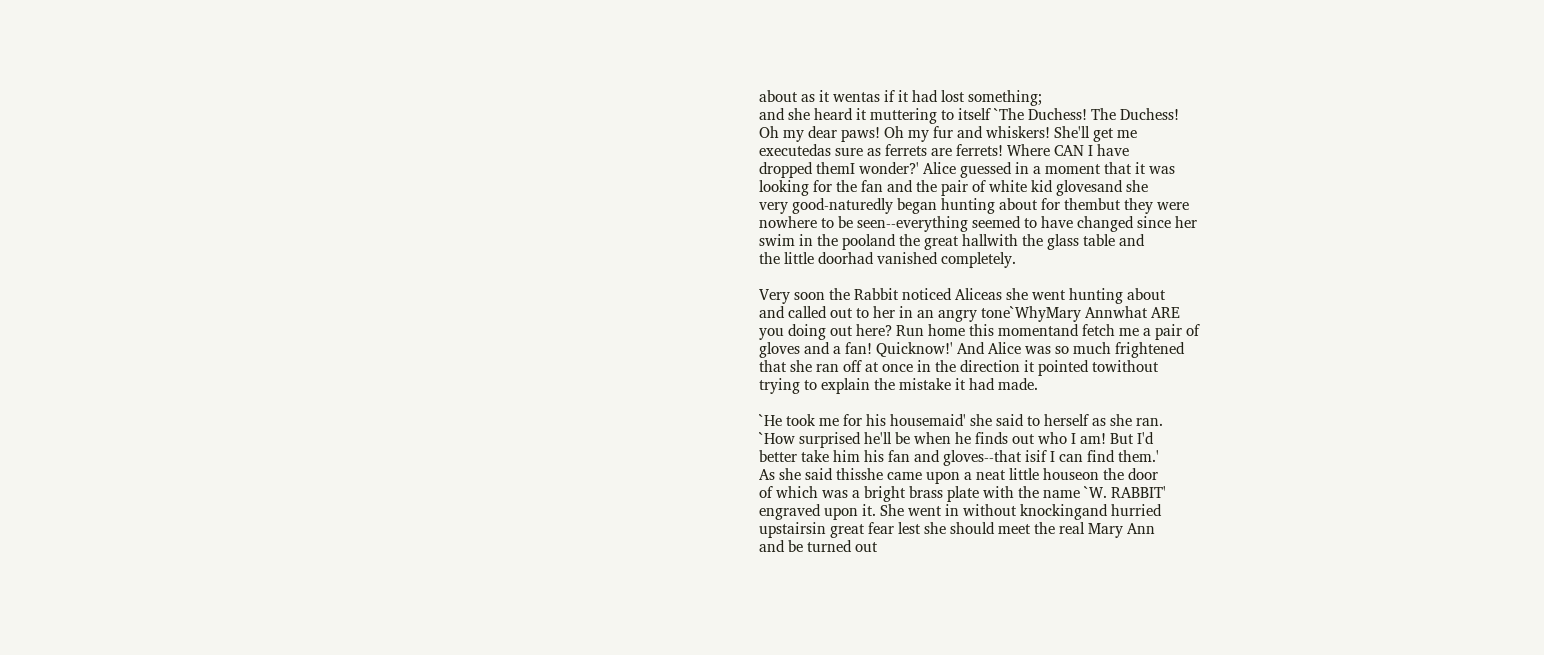about as it wentas if it had lost something;
and she heard it muttering to itself `The Duchess! The Duchess!
Oh my dear paws! Oh my fur and whiskers! She'll get me
executedas sure as ferrets are ferrets! Where CAN I have
dropped themI wonder?' Alice guessed in a moment that it was
looking for the fan and the pair of white kid glovesand she
very good-naturedly began hunting about for thembut they were
nowhere to be seen--everything seemed to have changed since her
swim in the pooland the great hallwith the glass table and
the little doorhad vanished completely.

Very soon the Rabbit noticed Aliceas she went hunting about
and called out to her in an angry tone`WhyMary Annwhat ARE
you doing out here? Run home this momentand fetch me a pair of
gloves and a fan! Quicknow!' And Alice was so much frightened
that she ran off at once in the direction it pointed towithout
trying to explain the mistake it had made.

`He took me for his housemaid' she said to herself as she ran.
`How surprised he'll be when he finds out who I am! But I'd
better take him his fan and gloves--that isif I can find them.'
As she said thisshe came upon a neat little houseon the door
of which was a bright brass plate with the name `W. RABBIT'
engraved upon it. She went in without knockingand hurried
upstairsin great fear lest she should meet the real Mary Ann
and be turned out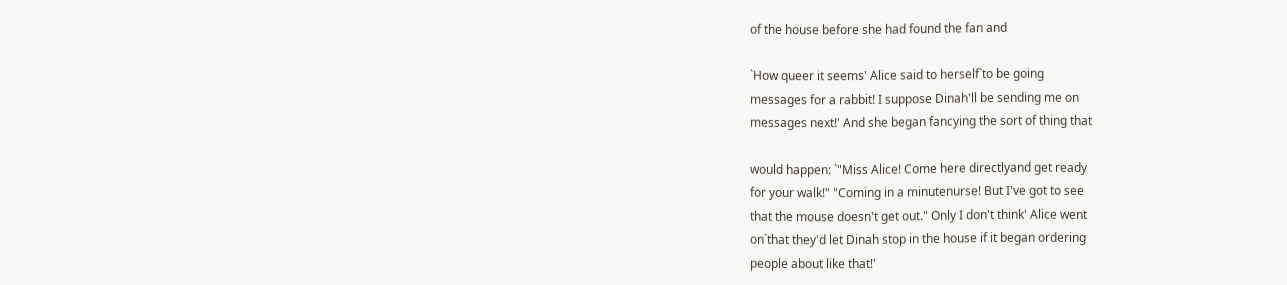of the house before she had found the fan and

`How queer it seems' Alice said to herself`to be going
messages for a rabbit! I suppose Dinah'll be sending me on
messages next!' And she began fancying the sort of thing that

would happen: `"Miss Alice! Come here directlyand get ready
for your walk!" "Coming in a minutenurse! But I've got to see
that the mouse doesn't get out." Only I don't think' Alice went
on`that they'd let Dinah stop in the house if it began ordering
people about like that!'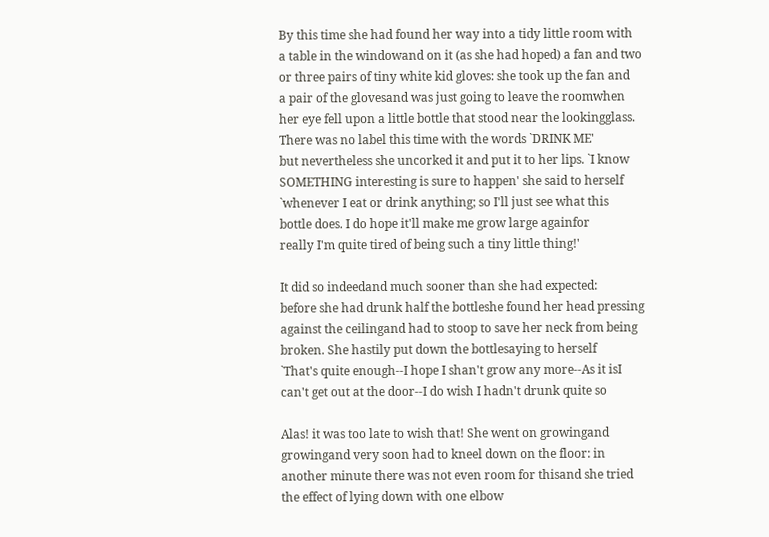By this time she had found her way into a tidy little room with
a table in the windowand on it (as she had hoped) a fan and two
or three pairs of tiny white kid gloves: she took up the fan and
a pair of the glovesand was just going to leave the roomwhen
her eye fell upon a little bottle that stood near the lookingglass.
There was no label this time with the words `DRINK ME'
but nevertheless she uncorked it and put it to her lips. `I know
SOMETHING interesting is sure to happen' she said to herself
`whenever I eat or drink anything; so I'll just see what this
bottle does. I do hope it'll make me grow large againfor
really I'm quite tired of being such a tiny little thing!'

It did so indeedand much sooner than she had expected:
before she had drunk half the bottleshe found her head pressing
against the ceilingand had to stoop to save her neck from being
broken. She hastily put down the bottlesaying to herself
`That's quite enough--I hope I shan't grow any more--As it isI
can't get out at the door--I do wish I hadn't drunk quite so

Alas! it was too late to wish that! She went on growingand
growingand very soon had to kneel down on the floor: in
another minute there was not even room for thisand she tried
the effect of lying down with one elbow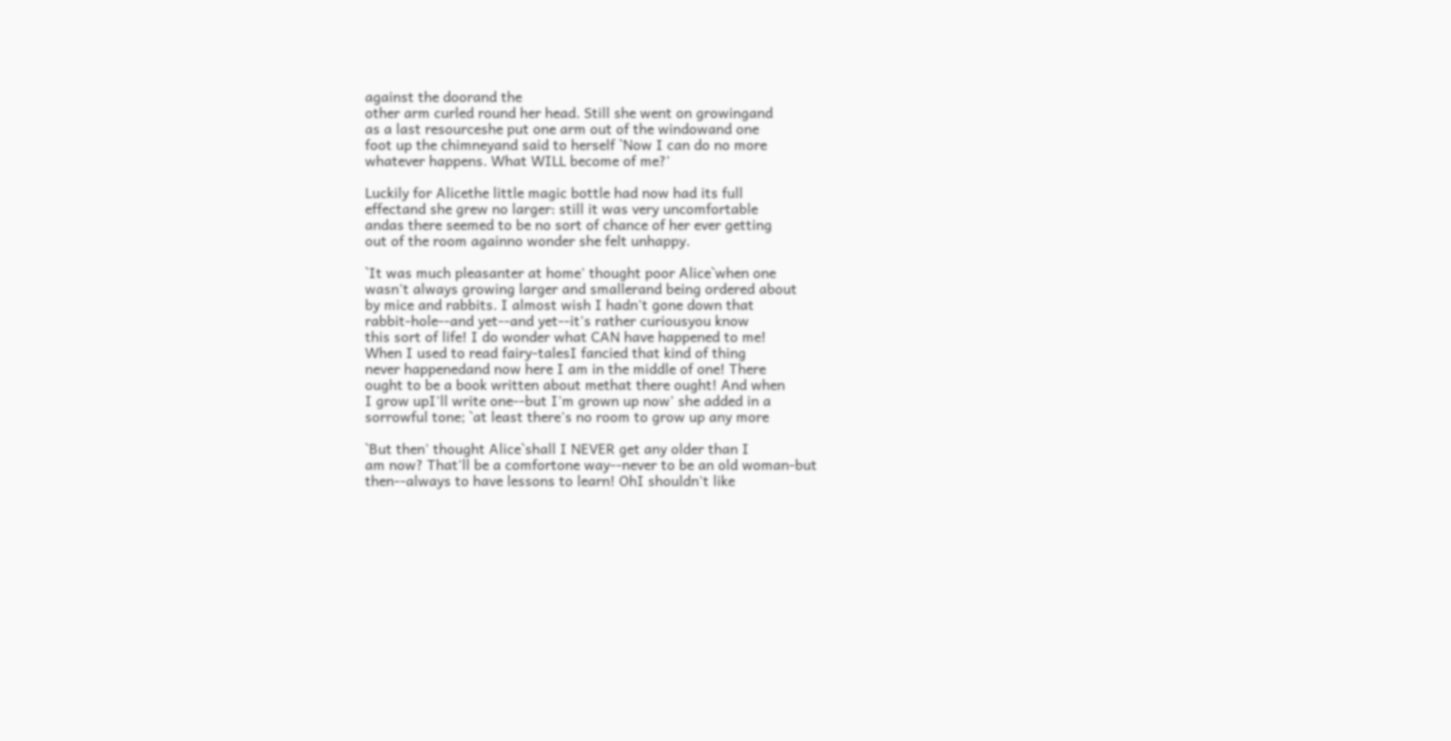against the doorand the
other arm curled round her head. Still she went on growingand
as a last resourceshe put one arm out of the windowand one
foot up the chimneyand said to herself `Now I can do no more
whatever happens. What WILL become of me?'

Luckily for Alicethe little magic bottle had now had its full
effectand she grew no larger: still it was very uncomfortable
andas there seemed to be no sort of chance of her ever getting
out of the room againno wonder she felt unhappy.

`It was much pleasanter at home' thought poor Alice`when one
wasn't always growing larger and smallerand being ordered about
by mice and rabbits. I almost wish I hadn't gone down that
rabbit-hole--and yet--and yet--it's rather curiousyou know
this sort of life! I do wonder what CAN have happened to me!
When I used to read fairy-talesI fancied that kind of thing
never happenedand now here I am in the middle of one! There
ought to be a book written about methat there ought! And when
I grow upI'll write one--but I'm grown up now' she added in a
sorrowful tone; `at least there's no room to grow up any more

`But then' thought Alice`shall I NEVER get any older than I
am now? That'll be a comfortone way--never to be an old woman-but
then--always to have lessons to learn! OhI shouldn't like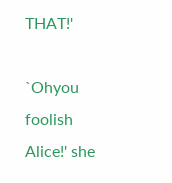THAT!'

`Ohyou foolish Alice!' she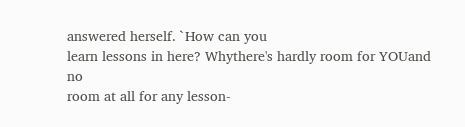answered herself. `How can you
learn lessons in here? Whythere's hardly room for YOUand no
room at all for any lesson-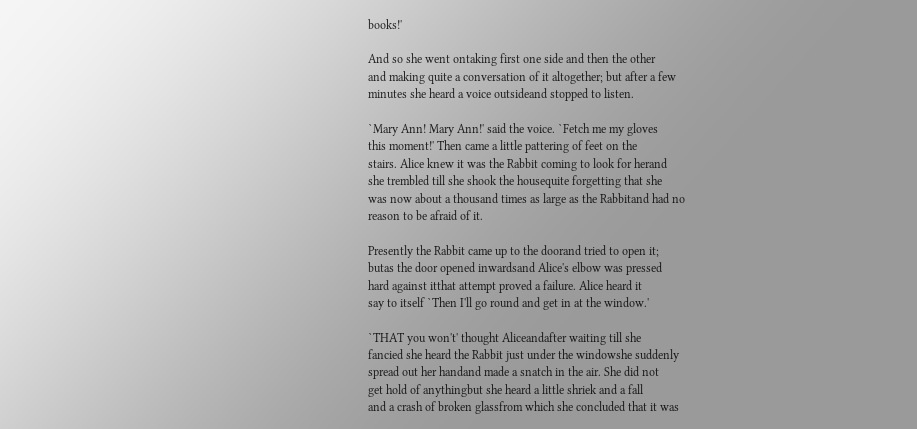books!'

And so she went ontaking first one side and then the other
and making quite a conversation of it altogether; but after a few
minutes she heard a voice outsideand stopped to listen.

`Mary Ann! Mary Ann!' said the voice. `Fetch me my gloves
this moment!' Then came a little pattering of feet on the
stairs. Alice knew it was the Rabbit coming to look for herand
she trembled till she shook the housequite forgetting that she
was now about a thousand times as large as the Rabbitand had no
reason to be afraid of it.

Presently the Rabbit came up to the doorand tried to open it;
butas the door opened inwardsand Alice's elbow was pressed
hard against itthat attempt proved a failure. Alice heard it
say to itself `Then I'll go round and get in at the window.'

`THAT you won't' thought Aliceandafter waiting till she
fancied she heard the Rabbit just under the windowshe suddenly
spread out her handand made a snatch in the air. She did not
get hold of anythingbut she heard a little shriek and a fall
and a crash of broken glassfrom which she concluded that it was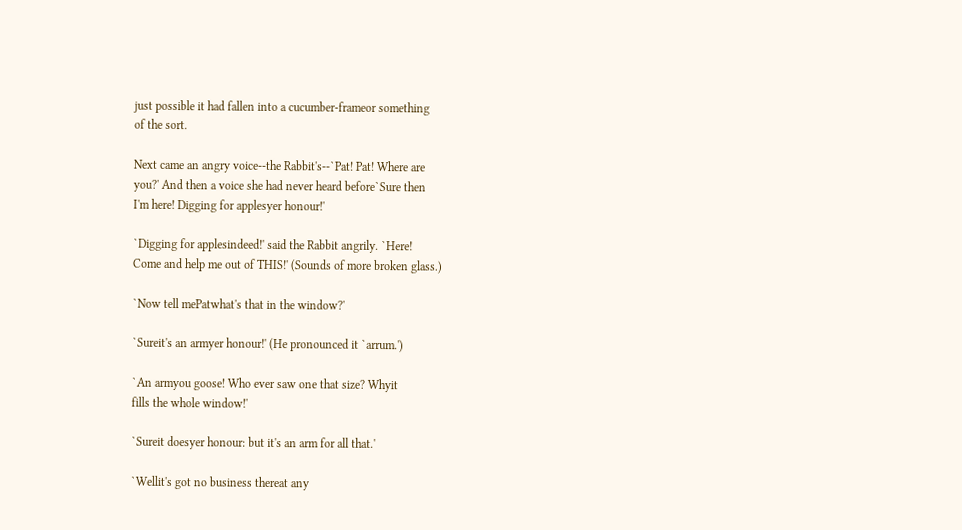just possible it had fallen into a cucumber-frameor something
of the sort.

Next came an angry voice--the Rabbit's--`Pat! Pat! Where are
you?' And then a voice she had never heard before`Sure then
I'm here! Digging for applesyer honour!'

`Digging for applesindeed!' said the Rabbit angrily. `Here!
Come and help me out of THIS!' (Sounds of more broken glass.)

`Now tell mePatwhat's that in the window?'

`Sureit's an armyer honour!' (He pronounced it `arrum.')

`An armyou goose! Who ever saw one that size? Whyit
fills the whole window!'

`Sureit doesyer honour: but it's an arm for all that.'

`Wellit's got no business thereat any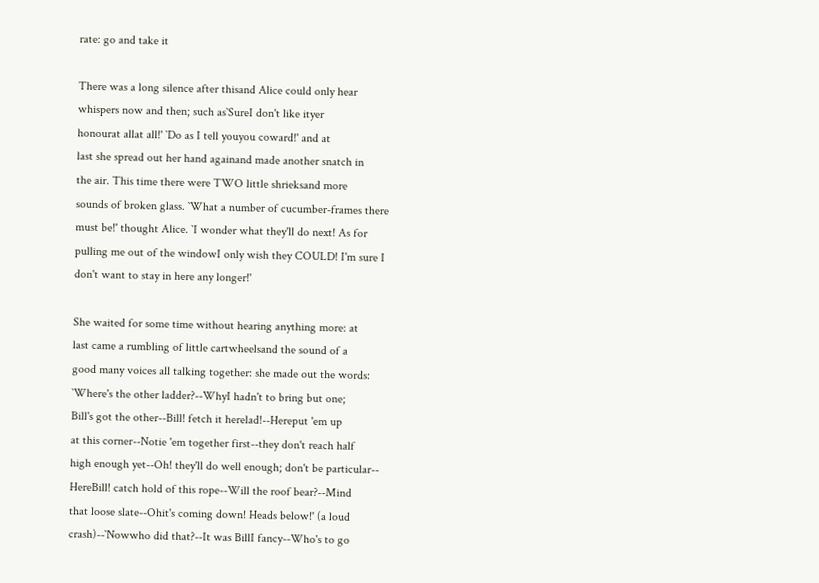rate: go and take it

There was a long silence after thisand Alice could only hear
whispers now and then; such as`SureI don't like ityer
honourat allat all!' `Do as I tell youyou coward!' and at
last she spread out her hand againand made another snatch in
the air. This time there were TWO little shrieksand more
sounds of broken glass. `What a number of cucumber-frames there
must be!' thought Alice. `I wonder what they'll do next! As for
pulling me out of the windowI only wish they COULD! I'm sure I
don't want to stay in here any longer!'

She waited for some time without hearing anything more: at
last came a rumbling of little cartwheelsand the sound of a
good many voices all talking together: she made out the words:
`Where's the other ladder?--WhyI hadn't to bring but one;
Bill's got the other--Bill! fetch it herelad!--Hereput 'em up
at this corner--Notie 'em together first--they don't reach half
high enough yet--Oh! they'll do well enough; don't be particular--
HereBill! catch hold of this rope--Will the roof bear?--Mind
that loose slate--Ohit's coming down! Heads below!' (a loud
crash)--`Nowwho did that?--It was BillI fancy--Who's to go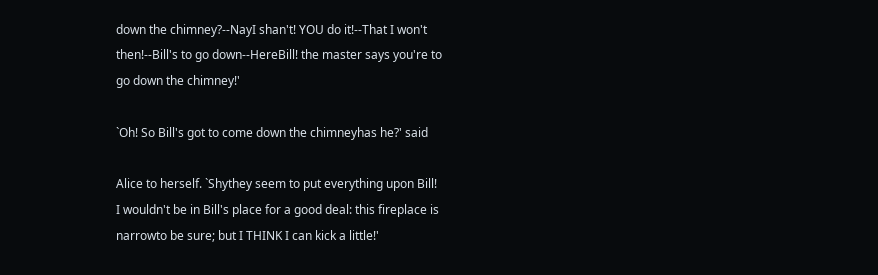down the chimney?--NayI shan't! YOU do it!--That I won't
then!--Bill's to go down--HereBill! the master says you're to
go down the chimney!'

`Oh! So Bill's got to come down the chimneyhas he?' said

Alice to herself. `Shythey seem to put everything upon Bill!
I wouldn't be in Bill's place for a good deal: this fireplace is
narrowto be sure; but I THINK I can kick a little!'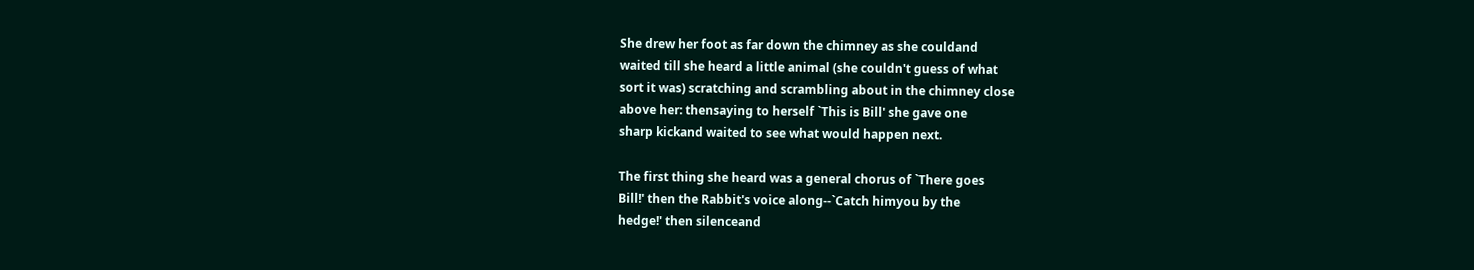She drew her foot as far down the chimney as she couldand
waited till she heard a little animal (she couldn't guess of what
sort it was) scratching and scrambling about in the chimney close
above her: thensaying to herself `This is Bill' she gave one
sharp kickand waited to see what would happen next.

The first thing she heard was a general chorus of `There goes
Bill!' then the Rabbit's voice along--`Catch himyou by the
hedge!' then silenceand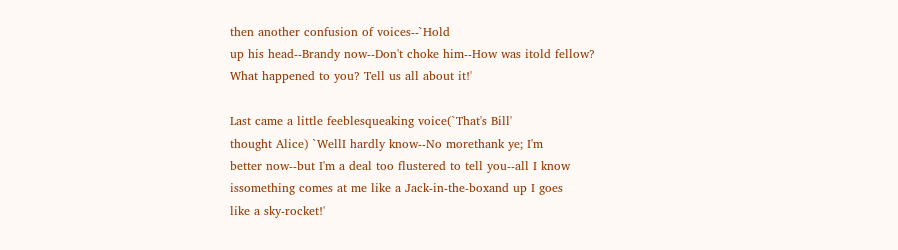then another confusion of voices--`Hold
up his head--Brandy now--Don't choke him--How was itold fellow?
What happened to you? Tell us all about it!'

Last came a little feeblesqueaking voice(`That's Bill'
thought Alice) `WellI hardly know--No morethank ye; I'm
better now--but I'm a deal too flustered to tell you--all I know
issomething comes at me like a Jack-in-the-boxand up I goes
like a sky-rocket!'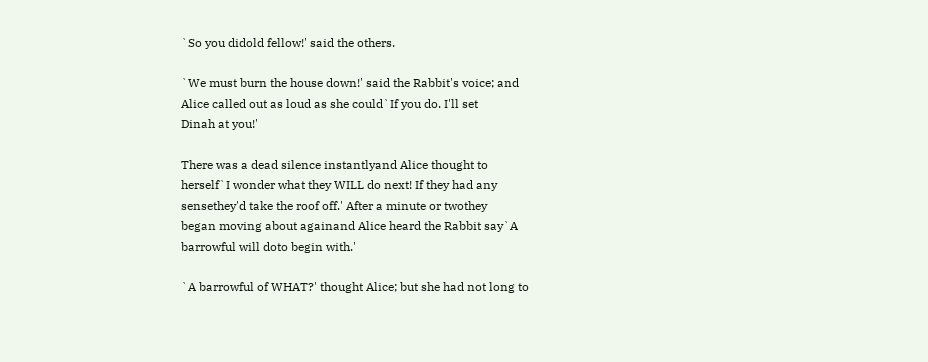`So you didold fellow!' said the others.

`We must burn the house down!' said the Rabbit's voice; and
Alice called out as loud as she could`If you do. I'll set
Dinah at you!'

There was a dead silence instantlyand Alice thought to
herself`I wonder what they WILL do next! If they had any
sensethey'd take the roof off.' After a minute or twothey
began moving about againand Alice heard the Rabbit say`A
barrowful will doto begin with.'

`A barrowful of WHAT?' thought Alice; but she had not long to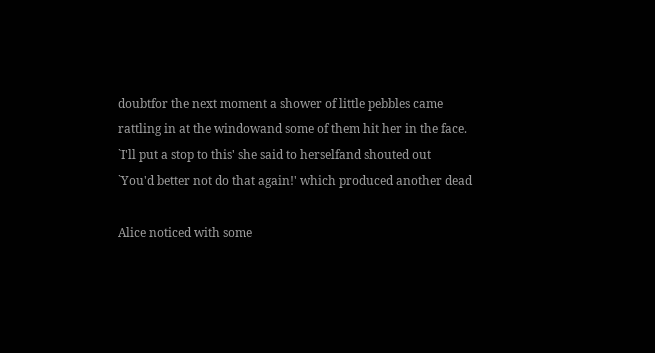doubtfor the next moment a shower of little pebbles came
rattling in at the windowand some of them hit her in the face.
`I'll put a stop to this' she said to herselfand shouted out
`You'd better not do that again!' which produced another dead

Alice noticed with some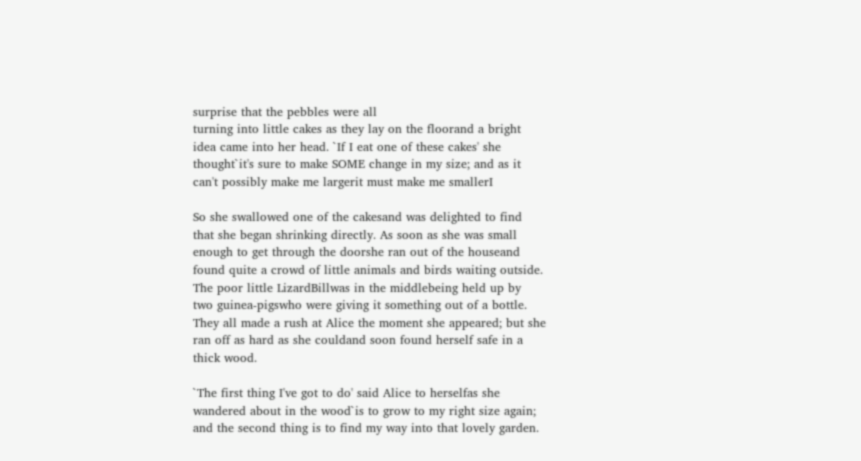surprise that the pebbles were all
turning into little cakes as they lay on the floorand a bright
idea came into her head. `If I eat one of these cakes' she
thought`it's sure to make SOME change in my size; and as it
can't possibly make me largerit must make me smallerI

So she swallowed one of the cakesand was delighted to find
that she began shrinking directly. As soon as she was small
enough to get through the doorshe ran out of the houseand
found quite a crowd of little animals and birds waiting outside.
The poor little LizardBillwas in the middlebeing held up by
two guinea-pigswho were giving it something out of a bottle.
They all made a rush at Alice the moment she appeared; but she
ran off as hard as she couldand soon found herself safe in a
thick wood.

`The first thing I've got to do' said Alice to herselfas she
wandered about in the wood`is to grow to my right size again;
and the second thing is to find my way into that lovely garden.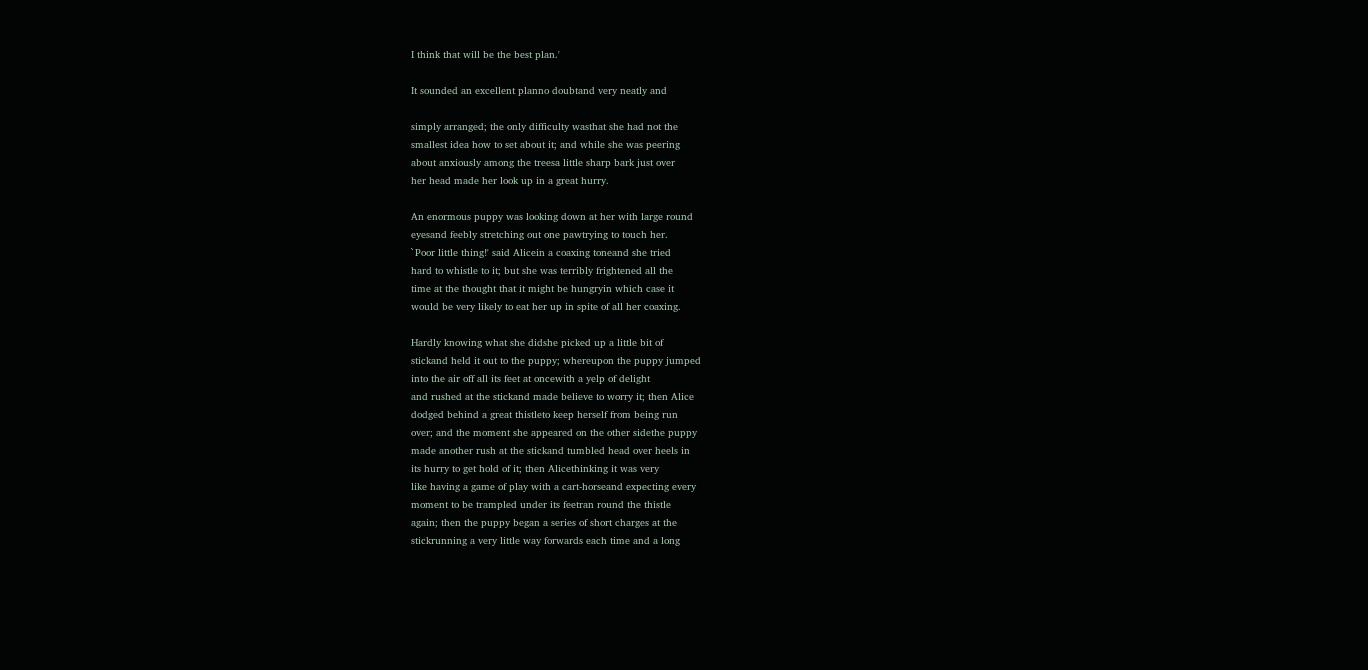I think that will be the best plan.'

It sounded an excellent planno doubtand very neatly and

simply arranged; the only difficulty wasthat she had not the
smallest idea how to set about it; and while she was peering
about anxiously among the treesa little sharp bark just over
her head made her look up in a great hurry.

An enormous puppy was looking down at her with large round
eyesand feebly stretching out one pawtrying to touch her.
`Poor little thing!' said Alicein a coaxing toneand she tried
hard to whistle to it; but she was terribly frightened all the
time at the thought that it might be hungryin which case it
would be very likely to eat her up in spite of all her coaxing.

Hardly knowing what she didshe picked up a little bit of
stickand held it out to the puppy; whereupon the puppy jumped
into the air off all its feet at oncewith a yelp of delight
and rushed at the stickand made believe to worry it; then Alice
dodged behind a great thistleto keep herself from being run
over; and the moment she appeared on the other sidethe puppy
made another rush at the stickand tumbled head over heels in
its hurry to get hold of it; then Alicethinking it was very
like having a game of play with a cart-horseand expecting every
moment to be trampled under its feetran round the thistle
again; then the puppy began a series of short charges at the
stickrunning a very little way forwards each time and a long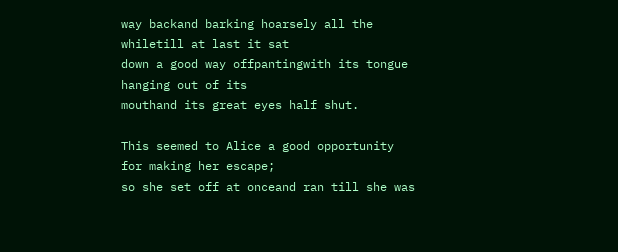way backand barking hoarsely all the whiletill at last it sat
down a good way offpantingwith its tongue hanging out of its
mouthand its great eyes half shut.

This seemed to Alice a good opportunity for making her escape;
so she set off at onceand ran till she was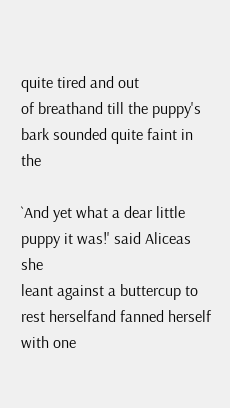quite tired and out
of breathand till the puppy's bark sounded quite faint in the

`And yet what a dear little puppy it was!' said Aliceas she
leant against a buttercup to rest herselfand fanned herself
with one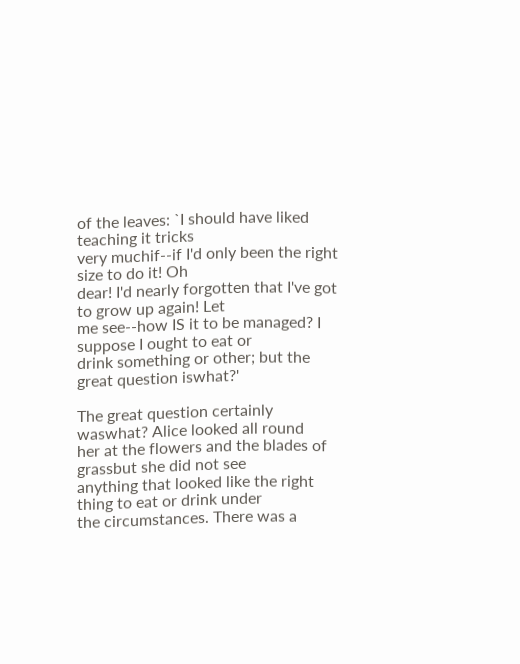of the leaves: `I should have liked teaching it tricks
very muchif--if I'd only been the right size to do it! Oh
dear! I'd nearly forgotten that I've got to grow up again! Let
me see--how IS it to be managed? I suppose I ought to eat or
drink something or other; but the great question iswhat?'

The great question certainly waswhat? Alice looked all round
her at the flowers and the blades of grassbut she did not see
anything that looked like the right thing to eat or drink under
the circumstances. There was a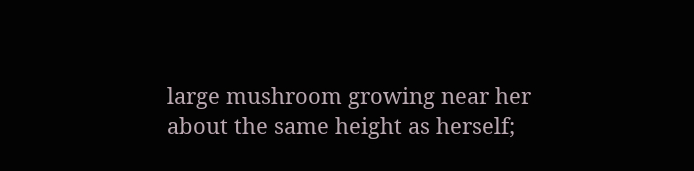large mushroom growing near her
about the same height as herself;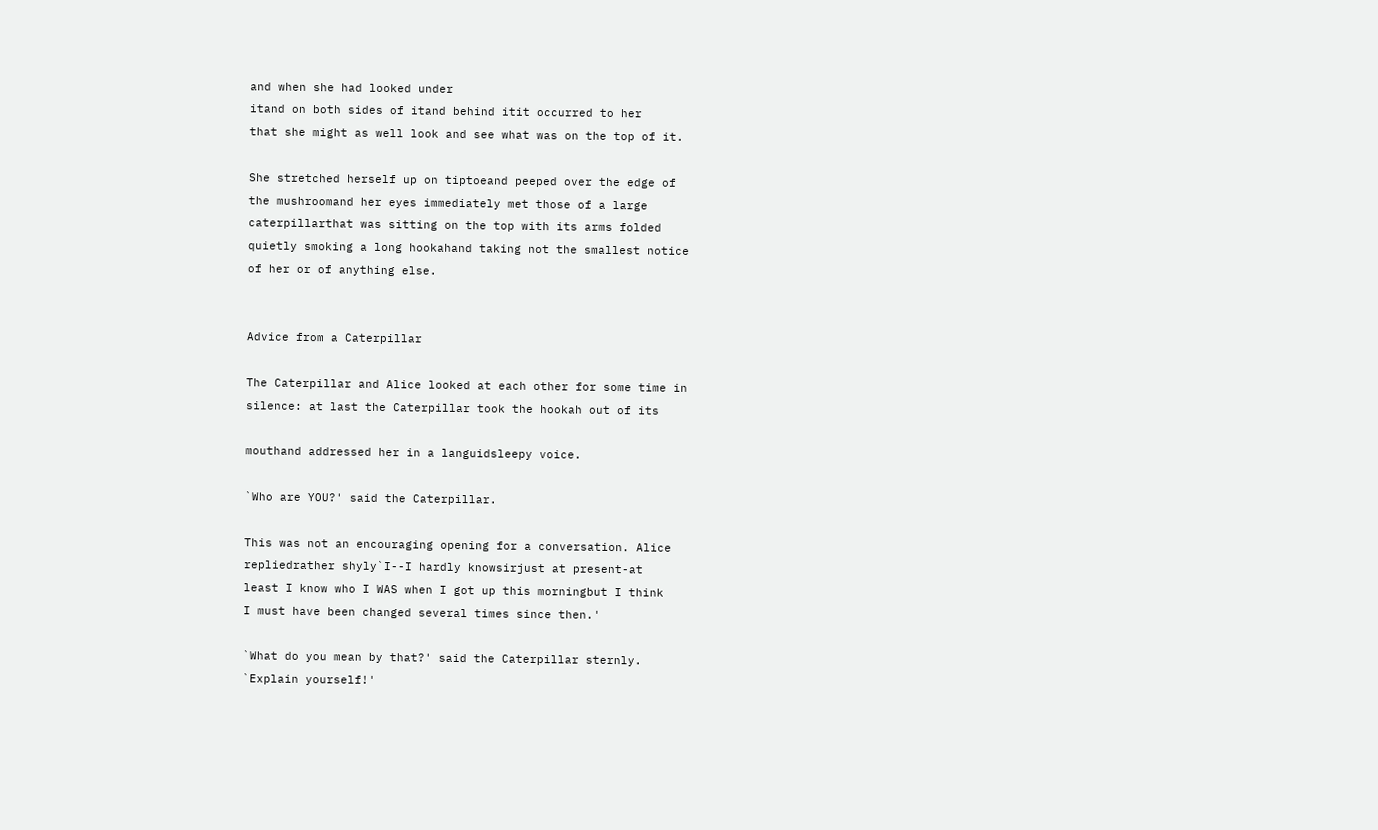and when she had looked under
itand on both sides of itand behind itit occurred to her
that she might as well look and see what was on the top of it.

She stretched herself up on tiptoeand peeped over the edge of
the mushroomand her eyes immediately met those of a large
caterpillarthat was sitting on the top with its arms folded
quietly smoking a long hookahand taking not the smallest notice
of her or of anything else.


Advice from a Caterpillar

The Caterpillar and Alice looked at each other for some time in
silence: at last the Caterpillar took the hookah out of its

mouthand addressed her in a languidsleepy voice.

`Who are YOU?' said the Caterpillar.

This was not an encouraging opening for a conversation. Alice
repliedrather shyly`I--I hardly knowsirjust at present-at
least I know who I WAS when I got up this morningbut I think
I must have been changed several times since then.'

`What do you mean by that?' said the Caterpillar sternly.
`Explain yourself!'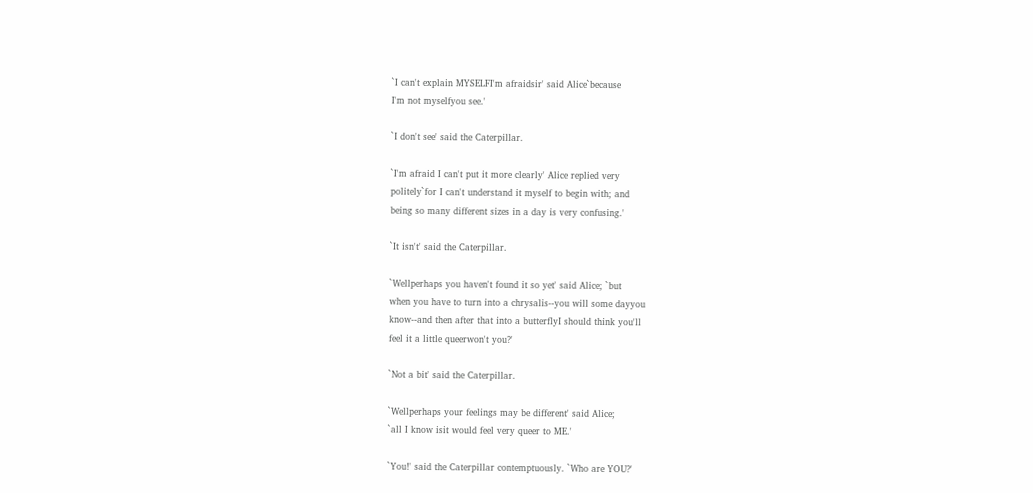`I can't explain MYSELFI'm afraidsir' said Alice`because
I'm not myselfyou see.'

`I don't see' said the Caterpillar.

`I'm afraid I can't put it more clearly' Alice replied very
politely`for I can't understand it myself to begin with; and
being so many different sizes in a day is very confusing.'

`It isn't' said the Caterpillar.

`Wellperhaps you haven't found it so yet' said Alice; `but
when you have to turn into a chrysalis--you will some dayyou
know--and then after that into a butterflyI should think you'll
feel it a little queerwon't you?'

`Not a bit' said the Caterpillar.

`Wellperhaps your feelings may be different' said Alice;
`all I know isit would feel very queer to ME.'

`You!' said the Caterpillar contemptuously. `Who are YOU?'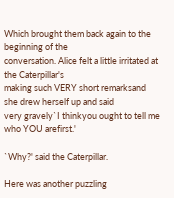Which brought them back again to the beginning of the
conversation. Alice felt a little irritated at the Caterpillar's
making such VERY short remarksand she drew herself up and said
very gravely`I thinkyou ought to tell me who YOU arefirst.'

`Why?' said the Caterpillar.

Here was another puzzling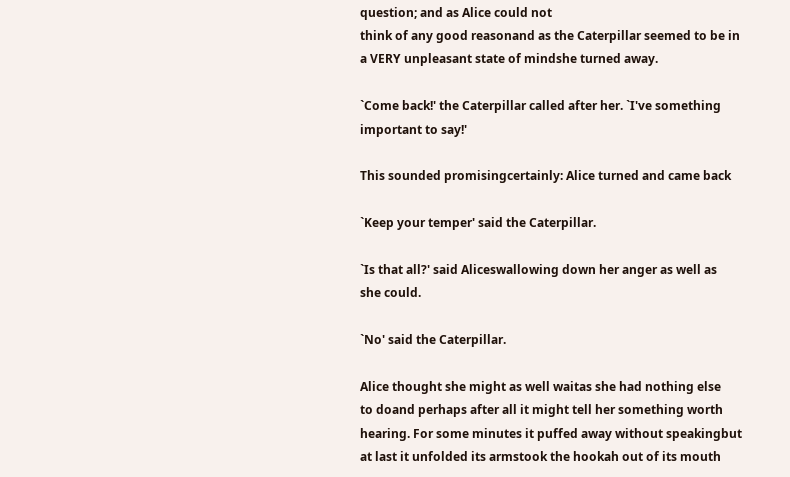question; and as Alice could not
think of any good reasonand as the Caterpillar seemed to be in
a VERY unpleasant state of mindshe turned away.

`Come back!' the Caterpillar called after her. `I've something
important to say!'

This sounded promisingcertainly: Alice turned and came back

`Keep your temper' said the Caterpillar.

`Is that all?' said Aliceswallowing down her anger as well as
she could.

`No' said the Caterpillar.

Alice thought she might as well waitas she had nothing else
to doand perhaps after all it might tell her something worth
hearing. For some minutes it puffed away without speakingbut
at last it unfolded its armstook the hookah out of its mouth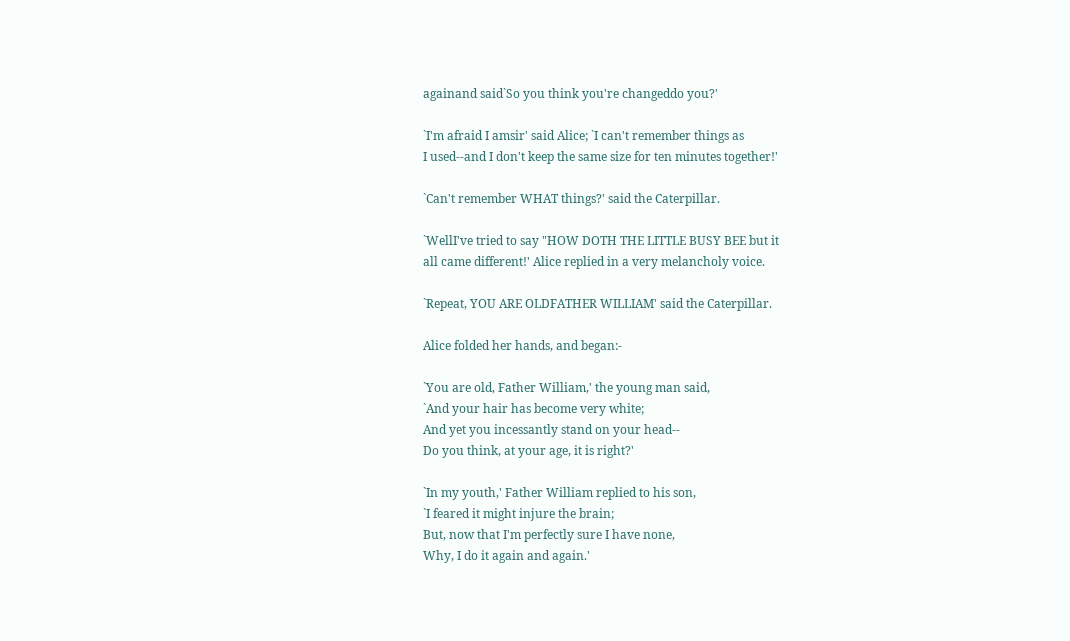againand said`So you think you're changeddo you?'

`I'm afraid I amsir' said Alice; `I can't remember things as
I used--and I don't keep the same size for ten minutes together!'

`Can't remember WHAT things?' said the Caterpillar.

`WellI've tried to say "HOW DOTH THE LITTLE BUSY BEE but it
all came different!' Alice replied in a very melancholy voice.

`Repeat, YOU ARE OLDFATHER WILLIAM' said the Caterpillar.

Alice folded her hands, and began:-

`You are old, Father William,' the young man said,
`And your hair has become very white;
And yet you incessantly stand on your head--
Do you think, at your age, it is right?'

`In my youth,' Father William replied to his son,
`I feared it might injure the brain;
But, now that I'm perfectly sure I have none,
Why, I do it again and again.'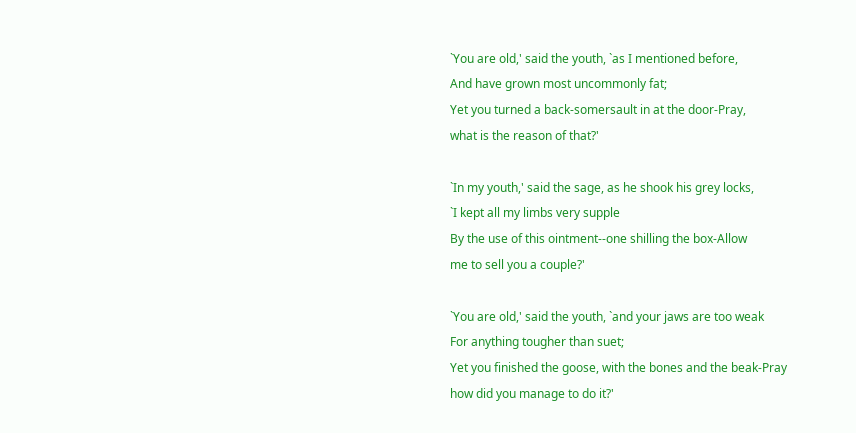`You are old,' said the youth, `as I mentioned before,
And have grown most uncommonly fat;
Yet you turned a back-somersault in at the door-Pray,
what is the reason of that?'

`In my youth,' said the sage, as he shook his grey locks,
`I kept all my limbs very supple
By the use of this ointment--one shilling the box-Allow
me to sell you a couple?'

`You are old,' said the youth, `and your jaws are too weak
For anything tougher than suet;
Yet you finished the goose, with the bones and the beak-Pray
how did you manage to do it?'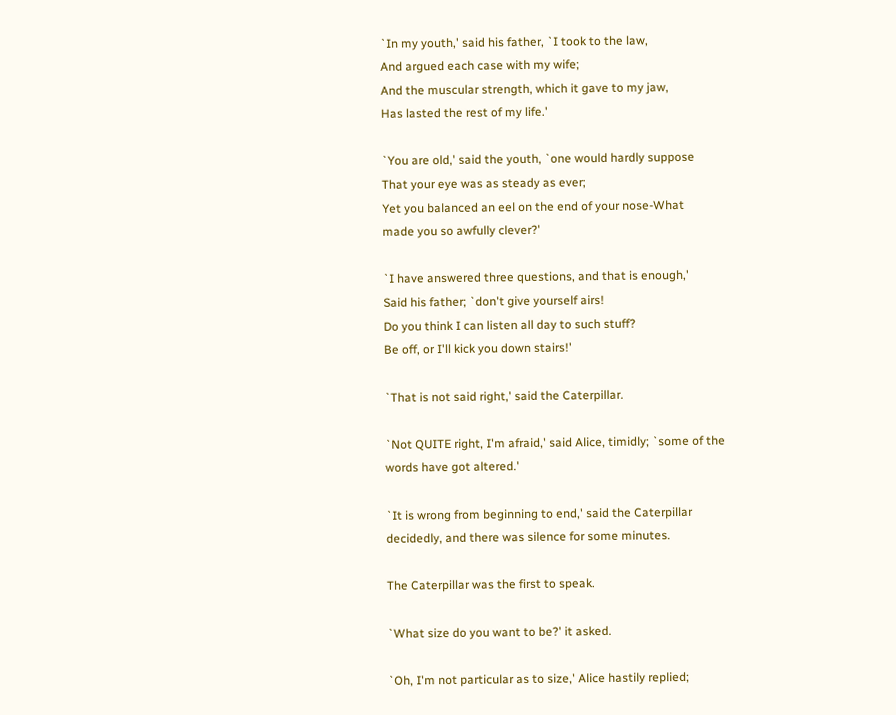`In my youth,' said his father, `I took to the law,
And argued each case with my wife;
And the muscular strength, which it gave to my jaw,
Has lasted the rest of my life.'

`You are old,' said the youth, `one would hardly suppose
That your eye was as steady as ever;
Yet you balanced an eel on the end of your nose-What
made you so awfully clever?'

`I have answered three questions, and that is enough,'
Said his father; `don't give yourself airs!
Do you think I can listen all day to such stuff?
Be off, or I'll kick you down stairs!'

`That is not said right,' said the Caterpillar.

`Not QUITE right, I'm afraid,' said Alice, timidly; `some of the
words have got altered.'

`It is wrong from beginning to end,' said the Caterpillar
decidedly, and there was silence for some minutes.

The Caterpillar was the first to speak.

`What size do you want to be?' it asked.

`Oh, I'm not particular as to size,' Alice hastily replied;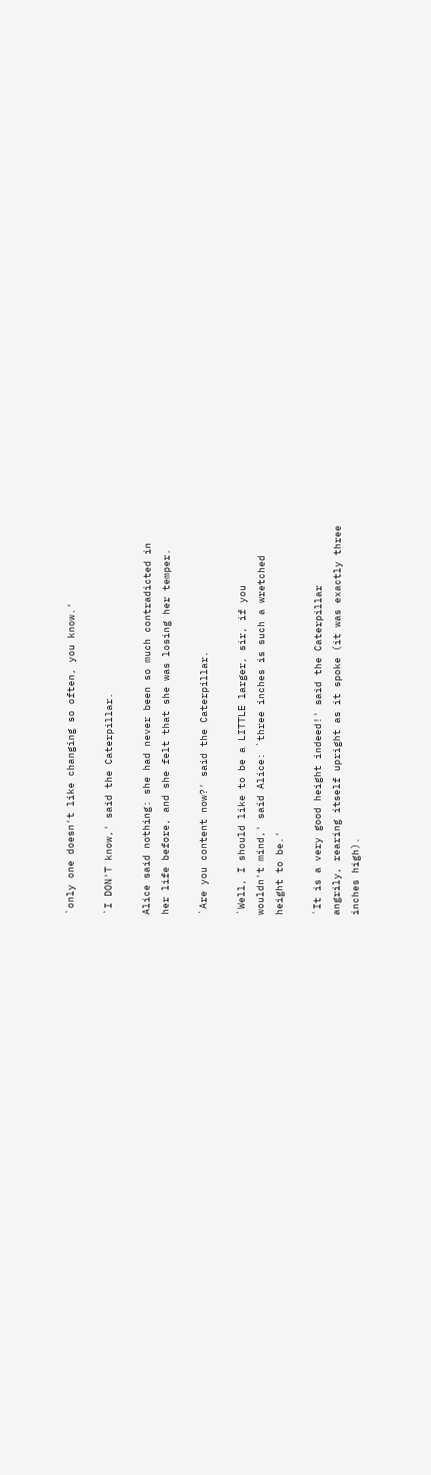`only one doesn't like changing so often, you know.'

`I DON'T know,' said the Caterpillar.

Alice said nothing: she had never been so much contradicted in
her life before, and she felt that she was losing her temper.

`Are you content now?' said the Caterpillar.

`Well, I should like to be a LITTLE larger, sir, if you
wouldn't mind,' said Alice: `three inches is such a wretched
height to be.'

`It is a very good height indeed!' said the Caterpillar
angrily, rearing itself upright as it spoke (it was exactly three
inches high).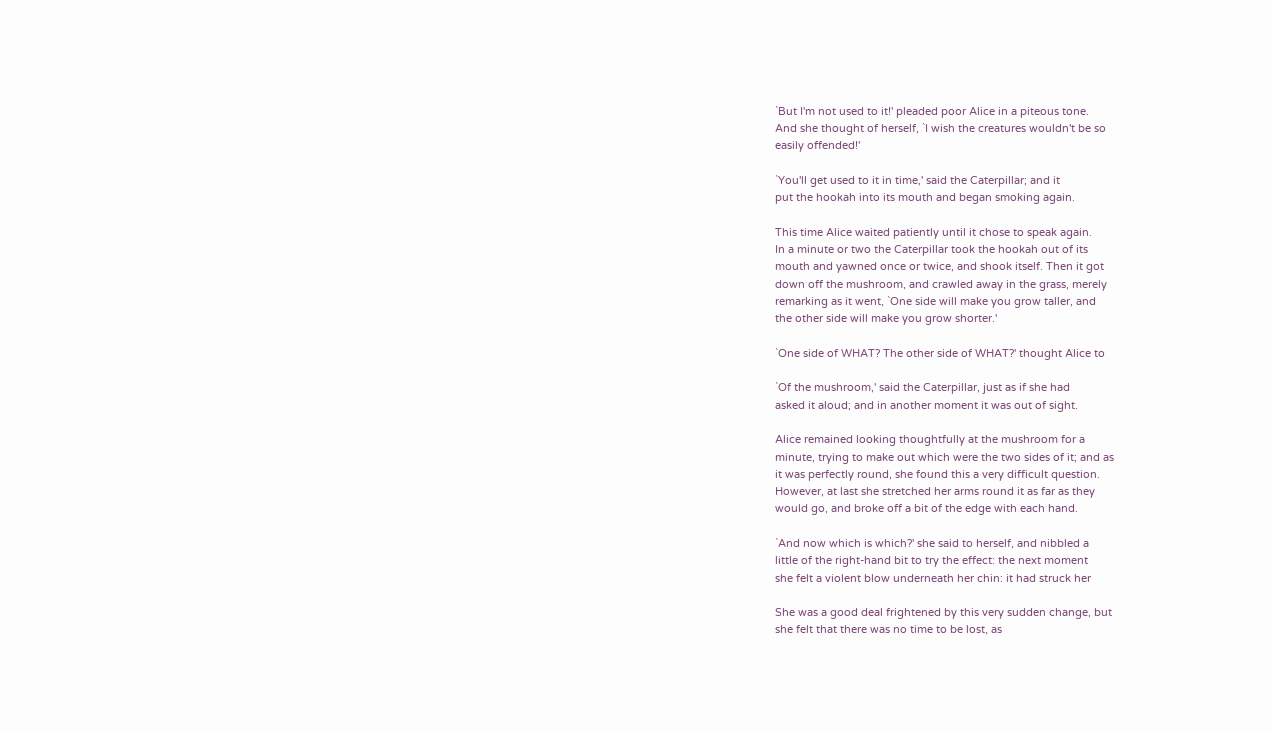`But I'm not used to it!' pleaded poor Alice in a piteous tone.
And she thought of herself, `I wish the creatures wouldn't be so
easily offended!'

`You'll get used to it in time,' said the Caterpillar; and it
put the hookah into its mouth and began smoking again.

This time Alice waited patiently until it chose to speak again.
In a minute or two the Caterpillar took the hookah out of its
mouth and yawned once or twice, and shook itself. Then it got
down off the mushroom, and crawled away in the grass, merely
remarking as it went, `One side will make you grow taller, and
the other side will make you grow shorter.'

`One side of WHAT? The other side of WHAT?' thought Alice to

`Of the mushroom,' said the Caterpillar, just as if she had
asked it aloud; and in another moment it was out of sight.

Alice remained looking thoughtfully at the mushroom for a
minute, trying to make out which were the two sides of it; and as
it was perfectly round, she found this a very difficult question.
However, at last she stretched her arms round it as far as they
would go, and broke off a bit of the edge with each hand.

`And now which is which?' she said to herself, and nibbled a
little of the right-hand bit to try the effect: the next moment
she felt a violent blow underneath her chin: it had struck her

She was a good deal frightened by this very sudden change, but
she felt that there was no time to be lost, as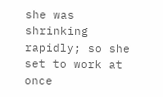she was shrinking
rapidly; so she set to work at once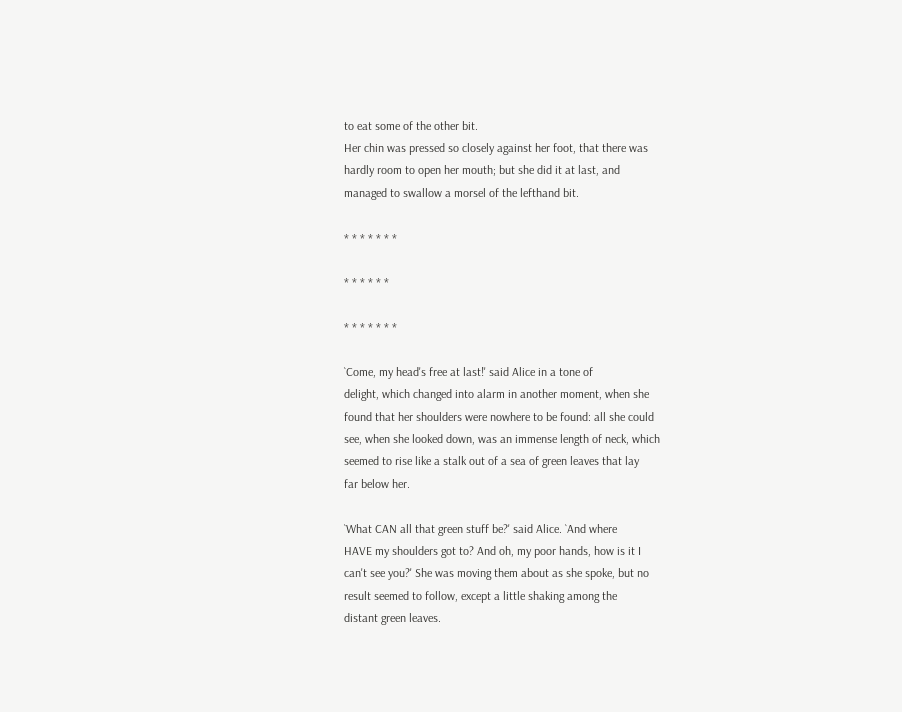to eat some of the other bit.
Her chin was pressed so closely against her foot, that there was
hardly room to open her mouth; but she did it at last, and
managed to swallow a morsel of the lefthand bit.

* * * * * * *

* * * * * *

* * * * * * *

`Come, my head's free at last!' said Alice in a tone of
delight, which changed into alarm in another moment, when she
found that her shoulders were nowhere to be found: all she could
see, when she looked down, was an immense length of neck, which
seemed to rise like a stalk out of a sea of green leaves that lay
far below her.

`What CAN all that green stuff be?' said Alice. `And where
HAVE my shoulders got to? And oh, my poor hands, how is it I
can't see you?' She was moving them about as she spoke, but no
result seemed to follow, except a little shaking among the
distant green leaves.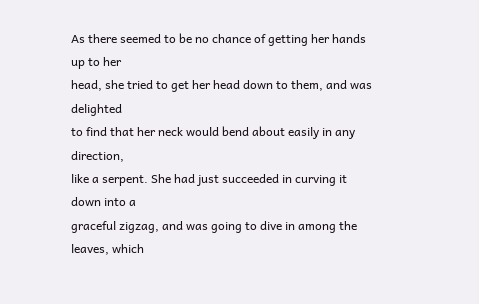As there seemed to be no chance of getting her hands up to her
head, she tried to get her head down to them, and was delighted
to find that her neck would bend about easily in any direction,
like a serpent. She had just succeeded in curving it down into a
graceful zigzag, and was going to dive in among the leaves, which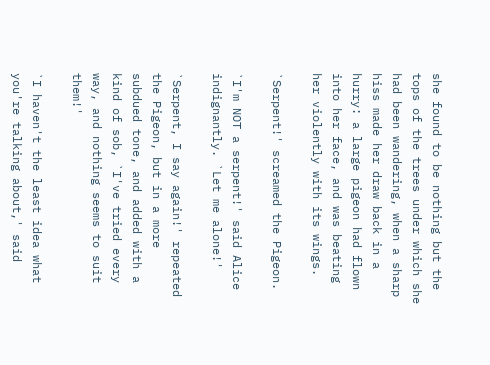she found to be nothing but the tops of the trees under which she
had been wandering, when a sharp hiss made her draw back in a
hurry: a large pigeon had flown into her face, and was beating
her violently with its wings.

`Serpent!' screamed the Pigeon.

`I'm NOT a serpent!' said Alice indignantly. `Let me alone!'

`Serpent, I say again!' repeated the Pigeon, but in a more
subdued tone, and added with a kind of sob, `I've tried every
way, and nothing seems to suit them!'

`I haven't the least idea what you're talking about,' said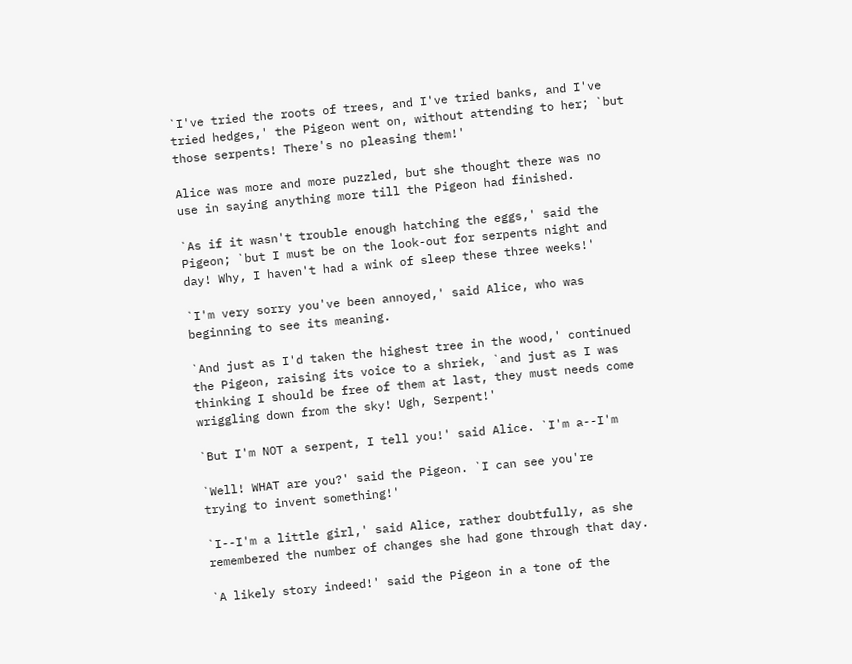`I've tried the roots of trees, and I've tried banks, and I've
tried hedges,' the Pigeon went on, without attending to her; `but
those serpents! There's no pleasing them!'

Alice was more and more puzzled, but she thought there was no
use in saying anything more till the Pigeon had finished.

`As if it wasn't trouble enough hatching the eggs,' said the
Pigeon; `but I must be on the look-out for serpents night and
day! Why, I haven't had a wink of sleep these three weeks!'

`I'm very sorry you've been annoyed,' said Alice, who was
beginning to see its meaning.

`And just as I'd taken the highest tree in the wood,' continued
the Pigeon, raising its voice to a shriek, `and just as I was
thinking I should be free of them at last, they must needs come
wriggling down from the sky! Ugh, Serpent!'

`But I'm NOT a serpent, I tell you!' said Alice. `I'm a--I'm

`Well! WHAT are you?' said the Pigeon. `I can see you're
trying to invent something!'

`I--I'm a little girl,' said Alice, rather doubtfully, as she
remembered the number of changes she had gone through that day.

`A likely story indeed!' said the Pigeon in a tone of the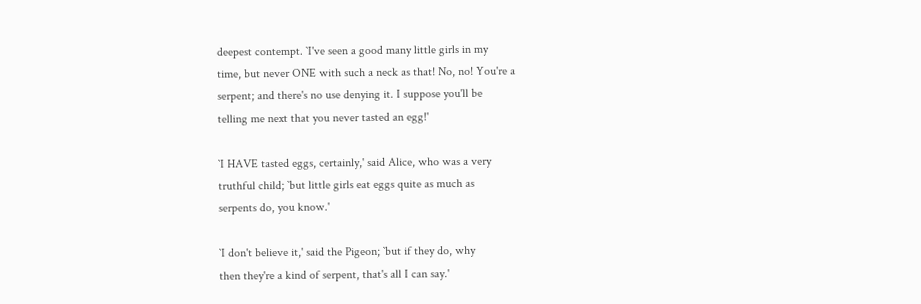deepest contempt. `I've seen a good many little girls in my
time, but never ONE with such a neck as that! No, no! You're a
serpent; and there's no use denying it. I suppose you'll be
telling me next that you never tasted an egg!'

`I HAVE tasted eggs, certainly,' said Alice, who was a very
truthful child; `but little girls eat eggs quite as much as
serpents do, you know.'

`I don't believe it,' said the Pigeon; `but if they do, why
then they're a kind of serpent, that's all I can say.'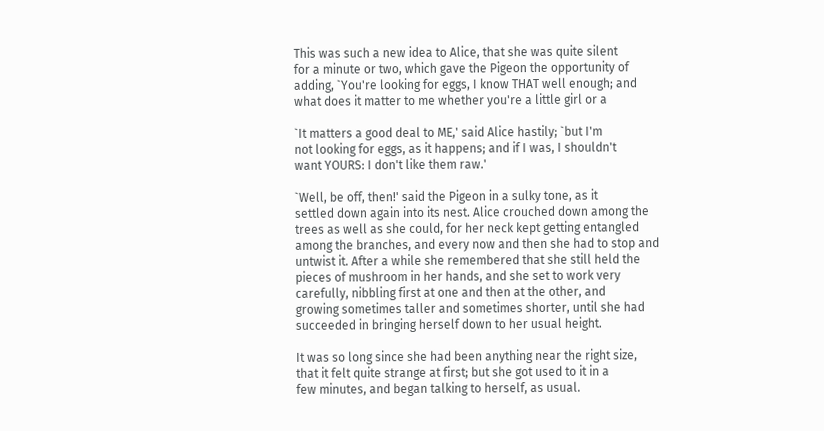This was such a new idea to Alice, that she was quite silent
for a minute or two, which gave the Pigeon the opportunity of
adding, `You're looking for eggs, I know THAT well enough; and
what does it matter to me whether you're a little girl or a

`It matters a good deal to ME,' said Alice hastily; `but I'm
not looking for eggs, as it happens; and if I was, I shouldn't
want YOURS: I don't like them raw.'

`Well, be off, then!' said the Pigeon in a sulky tone, as it
settled down again into its nest. Alice crouched down among the
trees as well as she could, for her neck kept getting entangled
among the branches, and every now and then she had to stop and
untwist it. After a while she remembered that she still held the
pieces of mushroom in her hands, and she set to work very
carefully, nibbling first at one and then at the other, and
growing sometimes taller and sometimes shorter, until she had
succeeded in bringing herself down to her usual height.

It was so long since she had been anything near the right size,
that it felt quite strange at first; but she got used to it in a
few minutes, and began talking to herself, as usual.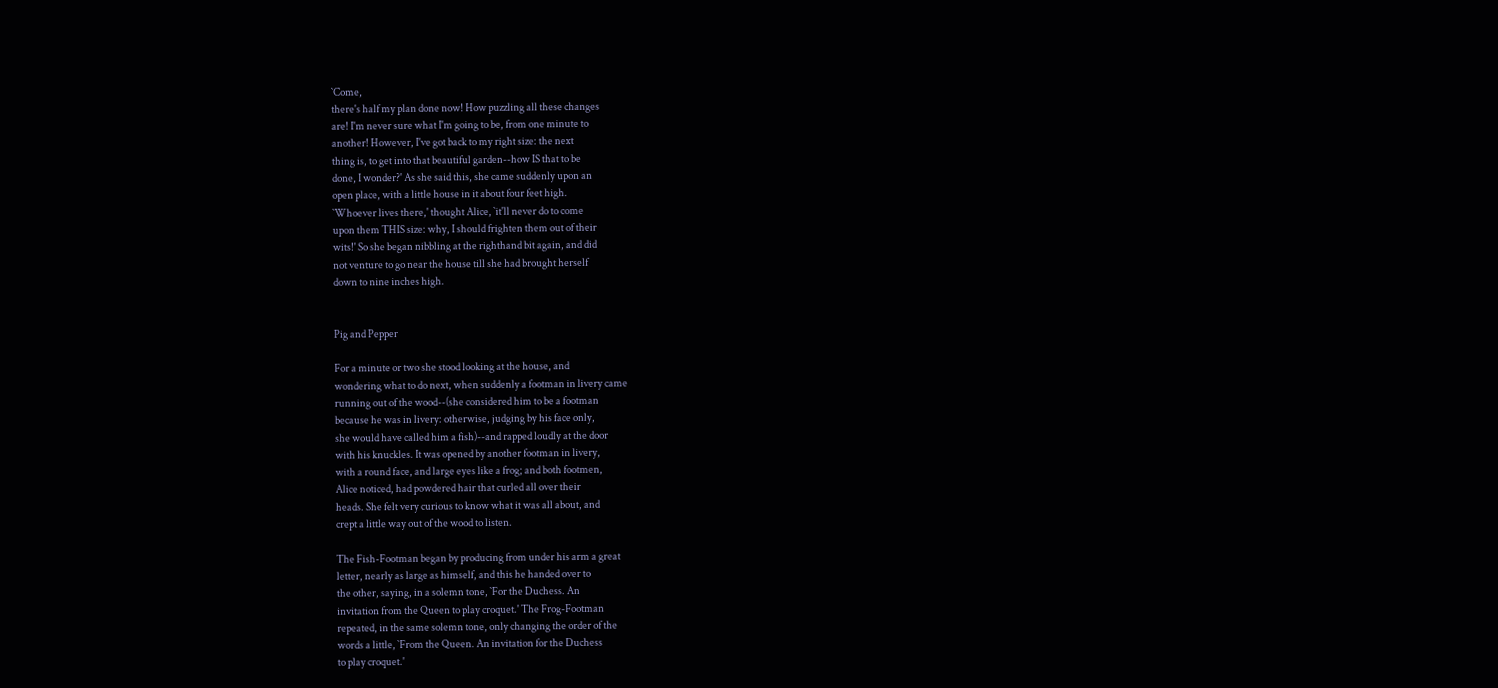`Come,
there's half my plan done now! How puzzling all these changes
are! I'm never sure what I'm going to be, from one minute to
another! However, I've got back to my right size: the next
thing is, to get into that beautiful garden--how IS that to be
done, I wonder?' As she said this, she came suddenly upon an
open place, with a little house in it about four feet high.
`Whoever lives there,' thought Alice, `it'll never do to come
upon them THIS size: why, I should frighten them out of their
wits!' So she began nibbling at the righthand bit again, and did
not venture to go near the house till she had brought herself
down to nine inches high.


Pig and Pepper

For a minute or two she stood looking at the house, and
wondering what to do next, when suddenly a footman in livery came
running out of the wood--(she considered him to be a footman
because he was in livery: otherwise, judging by his face only,
she would have called him a fish)--and rapped loudly at the door
with his knuckles. It was opened by another footman in livery,
with a round face, and large eyes like a frog; and both footmen,
Alice noticed, had powdered hair that curled all over their
heads. She felt very curious to know what it was all about, and
crept a little way out of the wood to listen.

The Fish-Footman began by producing from under his arm a great
letter, nearly as large as himself, and this he handed over to
the other, saying, in a solemn tone, `For the Duchess. An
invitation from the Queen to play croquet.' The Frog-Footman
repeated, in the same solemn tone, only changing the order of the
words a little, `From the Queen. An invitation for the Duchess
to play croquet.'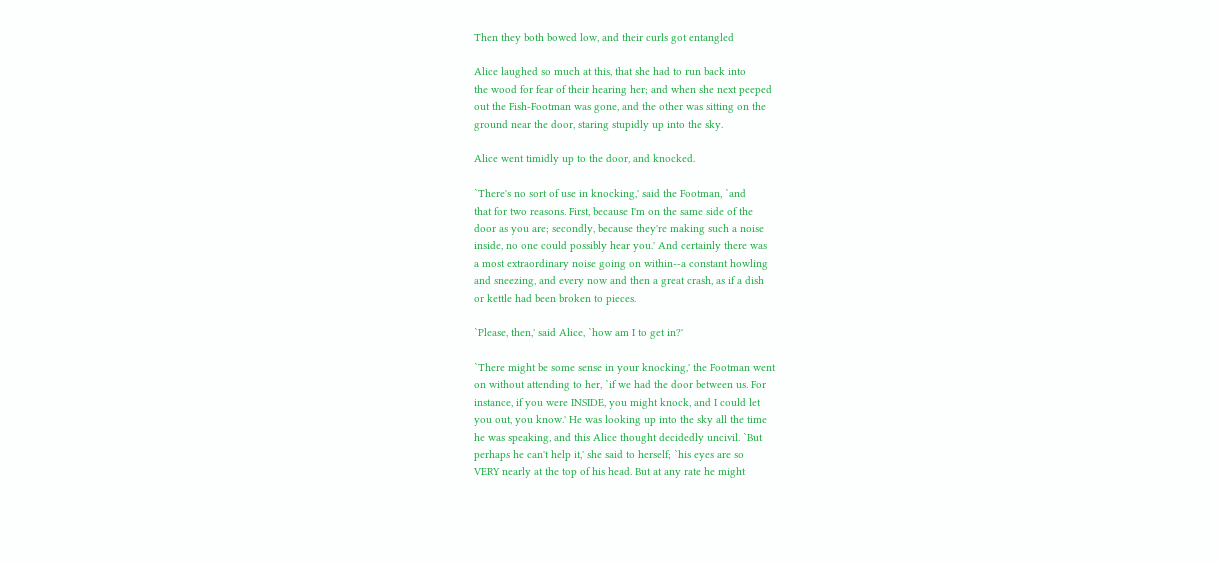Then they both bowed low, and their curls got entangled

Alice laughed so much at this, that she had to run back into
the wood for fear of their hearing her; and when she next peeped
out the Fish-Footman was gone, and the other was sitting on the
ground near the door, staring stupidly up into the sky.

Alice went timidly up to the door, and knocked.

`There's no sort of use in knocking,' said the Footman, `and
that for two reasons. First, because I'm on the same side of the
door as you are; secondly, because they're making such a noise
inside, no one could possibly hear you.' And certainly there was
a most extraordinary noise going on within--a constant howling
and sneezing, and every now and then a great crash, as if a dish
or kettle had been broken to pieces.

`Please, then,' said Alice, `how am I to get in?'

`There might be some sense in your knocking,' the Footman went
on without attending to her, `if we had the door between us. For
instance, if you were INSIDE, you might knock, and I could let
you out, you know.' He was looking up into the sky all the time
he was speaking, and this Alice thought decidedly uncivil. `But
perhaps he can't help it,' she said to herself; `his eyes are so
VERY nearly at the top of his head. But at any rate he might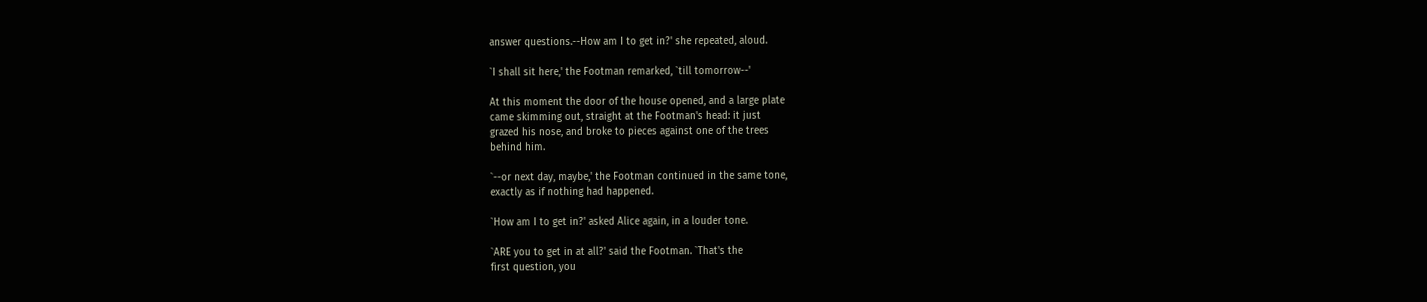answer questions.--How am I to get in?' she repeated, aloud.

`I shall sit here,' the Footman remarked, `till tomorrow--'

At this moment the door of the house opened, and a large plate
came skimming out, straight at the Footman's head: it just
grazed his nose, and broke to pieces against one of the trees
behind him.

`--or next day, maybe,' the Footman continued in the same tone,
exactly as if nothing had happened.

`How am I to get in?' asked Alice again, in a louder tone.

`ARE you to get in at all?' said the Footman. `That's the
first question, you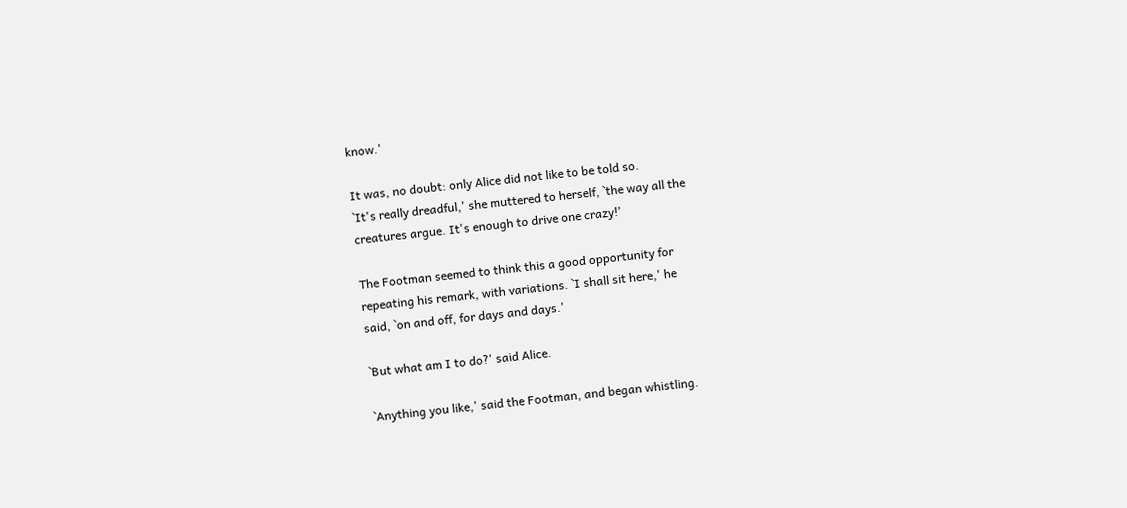know.'

It was, no doubt: only Alice did not like to be told so.
`It's really dreadful,' she muttered to herself, `the way all the
creatures argue. It's enough to drive one crazy!'

The Footman seemed to think this a good opportunity for
repeating his remark, with variations. `I shall sit here,' he
said, `on and off, for days and days.'

`But what am I to do?' said Alice.

`Anything you like,' said the Footman, and began whistling.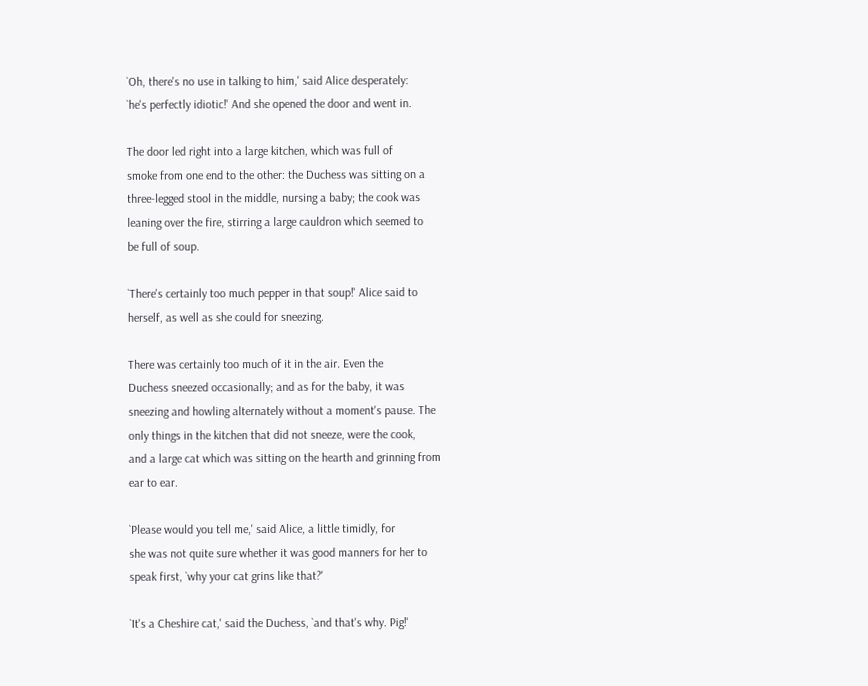`Oh, there's no use in talking to him,' said Alice desperately:
`he's perfectly idiotic!' And she opened the door and went in.

The door led right into a large kitchen, which was full of
smoke from one end to the other: the Duchess was sitting on a
three-legged stool in the middle, nursing a baby; the cook was
leaning over the fire, stirring a large cauldron which seemed to
be full of soup.

`There's certainly too much pepper in that soup!' Alice said to
herself, as well as she could for sneezing.

There was certainly too much of it in the air. Even the
Duchess sneezed occasionally; and as for the baby, it was
sneezing and howling alternately without a moment's pause. The
only things in the kitchen that did not sneeze, were the cook,
and a large cat which was sitting on the hearth and grinning from
ear to ear.

`Please would you tell me,' said Alice, a little timidly, for
she was not quite sure whether it was good manners for her to
speak first, `why your cat grins like that?'

`It's a Cheshire cat,' said the Duchess, `and that's why. Pig!'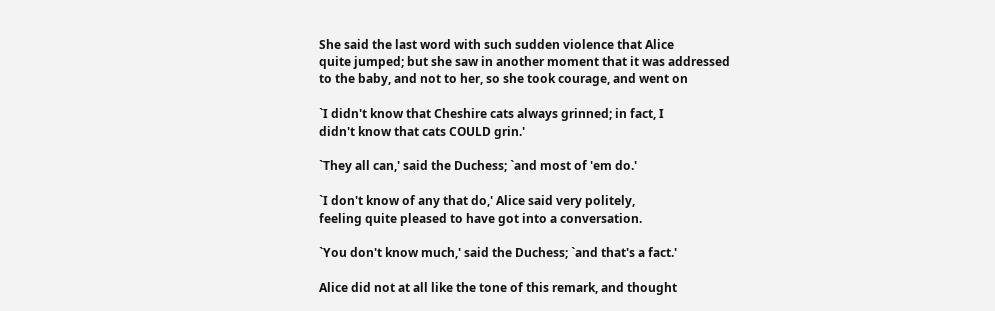She said the last word with such sudden violence that Alice
quite jumped; but she saw in another moment that it was addressed
to the baby, and not to her, so she took courage, and went on

`I didn't know that Cheshire cats always grinned; in fact, I
didn't know that cats COULD grin.'

`They all can,' said the Duchess; `and most of 'em do.'

`I don't know of any that do,' Alice said very politely,
feeling quite pleased to have got into a conversation.

`You don't know much,' said the Duchess; `and that's a fact.'

Alice did not at all like the tone of this remark, and thought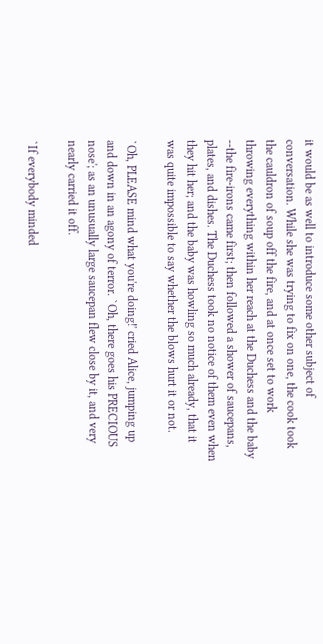it would be as well to introduce some other subject of
conversation. While she was trying to fix on one, the cook took
the cauldron of soup off the fire, and at once set to work
throwing everything within her reach at the Duchess and the baby
--the fire-irons came first; then followed a shower of saucepans,
plates, and dishes. The Duchess took no notice of them even when
they hit her; and the baby was howling so much already, that it
was quite impossible to say whether the blows hurt it or not.

`Oh, PLEASE mind what you're doing!' cried Alice, jumping up
and down in an agony of terror. `Oh, there goes his PRECIOUS
nose'; as an unusually large saucepan flew close by it, and very
nearly carried it off.

`If everybody minded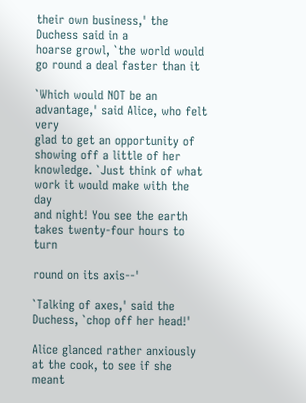their own business,' the Duchess said in a
hoarse growl, `the world would go round a deal faster than it

`Which would NOT be an advantage,' said Alice, who felt very
glad to get an opportunity of showing off a little of her
knowledge. `Just think of what work it would make with the day
and night! You see the earth takes twenty-four hours to turn

round on its axis--'

`Talking of axes,' said the Duchess, `chop off her head!'

Alice glanced rather anxiously at the cook, to see if she meant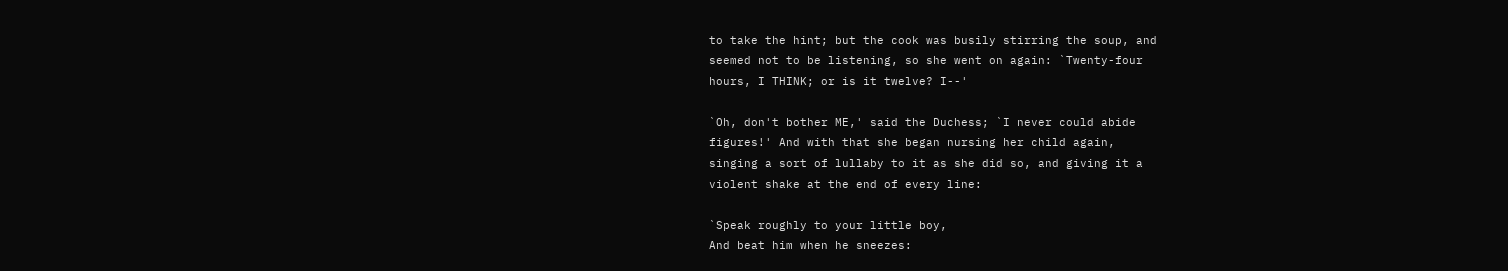to take the hint; but the cook was busily stirring the soup, and
seemed not to be listening, so she went on again: `Twenty-four
hours, I THINK; or is it twelve? I--'

`Oh, don't bother ME,' said the Duchess; `I never could abide
figures!' And with that she began nursing her child again,
singing a sort of lullaby to it as she did so, and giving it a
violent shake at the end of every line:

`Speak roughly to your little boy,
And beat him when he sneezes: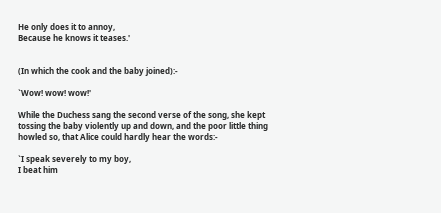He only does it to annoy,
Because he knows it teases.'


(In which the cook and the baby joined):-

`Wow! wow! wow!'

While the Duchess sang the second verse of the song, she kept
tossing the baby violently up and down, and the poor little thing
howled so, that Alice could hardly hear the words:-

`I speak severely to my boy,
I beat him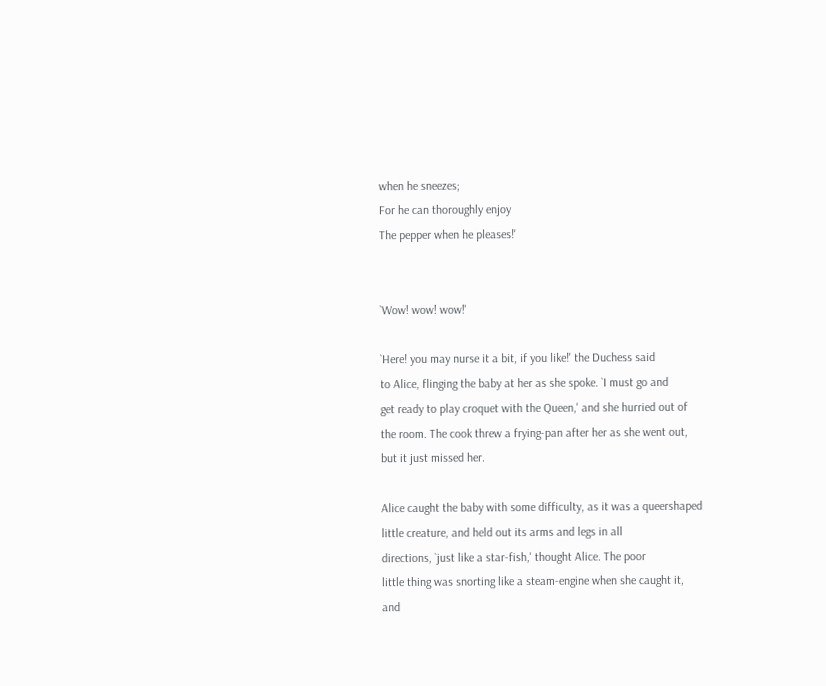when he sneezes;
For he can thoroughly enjoy
The pepper when he pleases!'


`Wow! wow! wow!'

`Here! you may nurse it a bit, if you like!' the Duchess said
to Alice, flinging the baby at her as she spoke. `I must go and
get ready to play croquet with the Queen,' and she hurried out of
the room. The cook threw a frying-pan after her as she went out,
but it just missed her.

Alice caught the baby with some difficulty, as it was a queershaped
little creature, and held out its arms and legs in all
directions, `just like a star-fish,' thought Alice. The poor
little thing was snorting like a steam-engine when she caught it,
and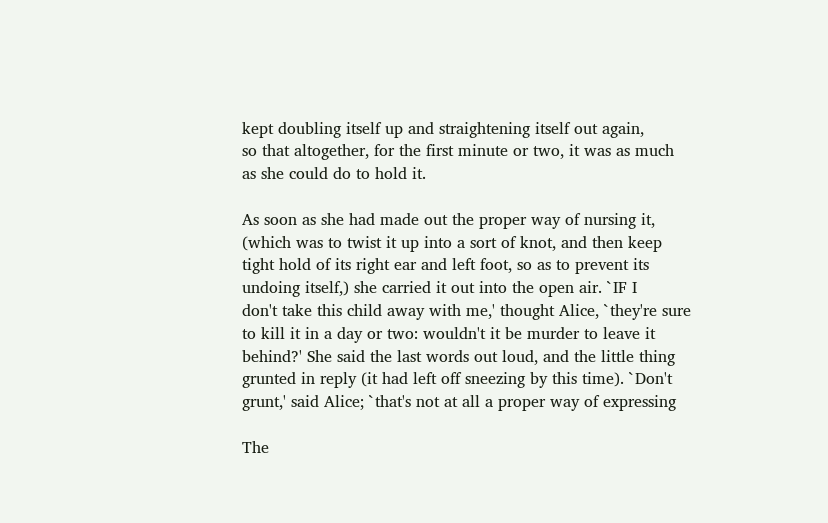kept doubling itself up and straightening itself out again,
so that altogether, for the first minute or two, it was as much
as she could do to hold it.

As soon as she had made out the proper way of nursing it,
(which was to twist it up into a sort of knot, and then keep
tight hold of its right ear and left foot, so as to prevent its
undoing itself,) she carried it out into the open air. `IF I
don't take this child away with me,' thought Alice, `they're sure
to kill it in a day or two: wouldn't it be murder to leave it
behind?' She said the last words out loud, and the little thing
grunted in reply (it had left off sneezing by this time). `Don't
grunt,' said Alice; `that's not at all a proper way of expressing

The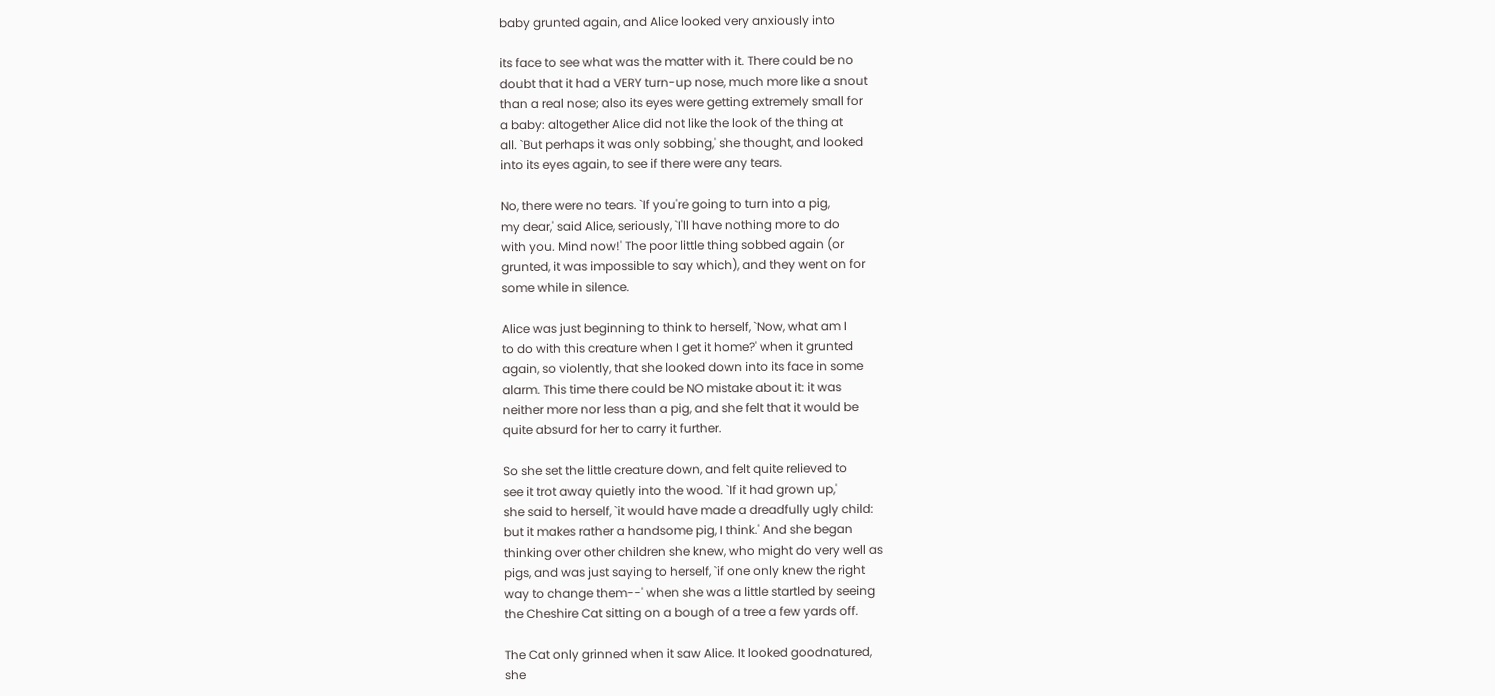baby grunted again, and Alice looked very anxiously into

its face to see what was the matter with it. There could be no
doubt that it had a VERY turn-up nose, much more like a snout
than a real nose; also its eyes were getting extremely small for
a baby: altogether Alice did not like the look of the thing at
all. `But perhaps it was only sobbing,' she thought, and looked
into its eyes again, to see if there were any tears.

No, there were no tears. `If you're going to turn into a pig,
my dear,' said Alice, seriously, `I'll have nothing more to do
with you. Mind now!' The poor little thing sobbed again (or
grunted, it was impossible to say which), and they went on for
some while in silence.

Alice was just beginning to think to herself, `Now, what am I
to do with this creature when I get it home?' when it grunted
again, so violently, that she looked down into its face in some
alarm. This time there could be NO mistake about it: it was
neither more nor less than a pig, and she felt that it would be
quite absurd for her to carry it further.

So she set the little creature down, and felt quite relieved to
see it trot away quietly into the wood. `If it had grown up,'
she said to herself, `it would have made a dreadfully ugly child:
but it makes rather a handsome pig, I think.' And she began
thinking over other children she knew, who might do very well as
pigs, and was just saying to herself, `if one only knew the right
way to change them--' when she was a little startled by seeing
the Cheshire Cat sitting on a bough of a tree a few yards off.

The Cat only grinned when it saw Alice. It looked goodnatured,
she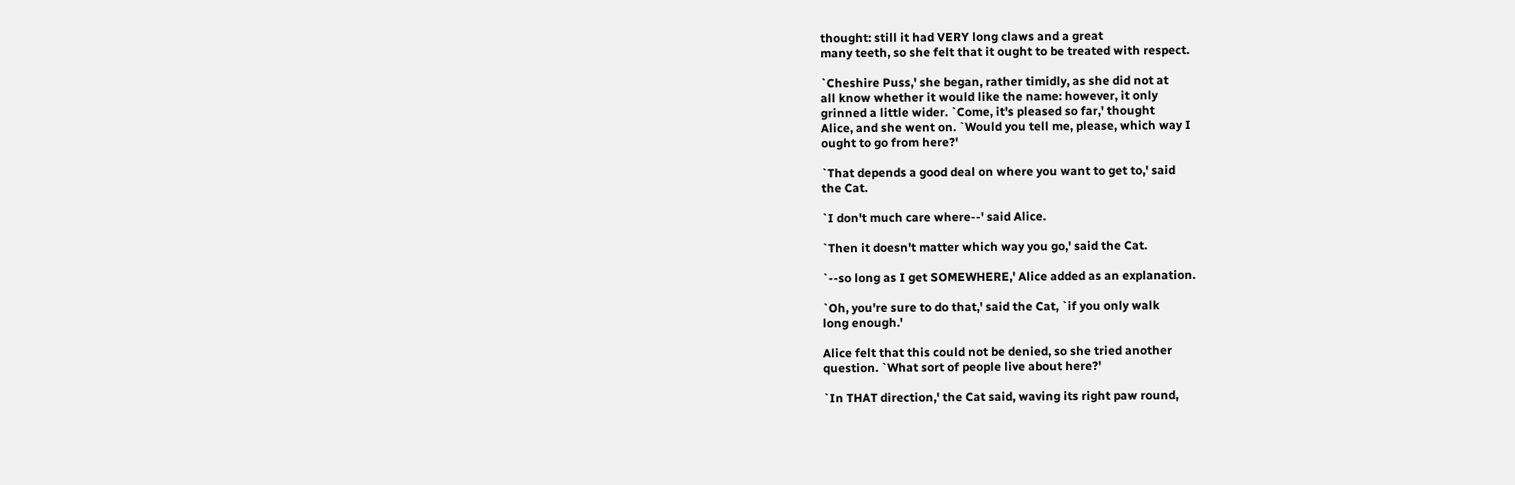thought: still it had VERY long claws and a great
many teeth, so she felt that it ought to be treated with respect.

`Cheshire Puss,' she began, rather timidly, as she did not at
all know whether it would like the name: however, it only
grinned a little wider. `Come, it's pleased so far,' thought
Alice, and she went on. `Would you tell me, please, which way I
ought to go from here?'

`That depends a good deal on where you want to get to,' said
the Cat.

`I don't much care where--' said Alice.

`Then it doesn't matter which way you go,' said the Cat.

`--so long as I get SOMEWHERE,' Alice added as an explanation.

`Oh, you're sure to do that,' said the Cat, `if you only walk
long enough.'

Alice felt that this could not be denied, so she tried another
question. `What sort of people live about here?'

`In THAT direction,' the Cat said, waving its right paw round,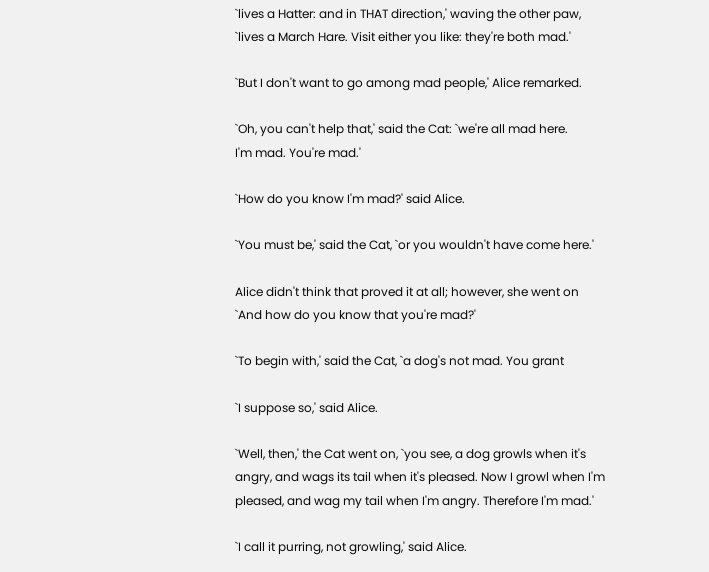`lives a Hatter: and in THAT direction,' waving the other paw,
`lives a March Hare. Visit either you like: they're both mad.'

`But I don't want to go among mad people,' Alice remarked.

`Oh, you can't help that,' said the Cat: `we're all mad here.
I'm mad. You're mad.'

`How do you know I'm mad?' said Alice.

`You must be,' said the Cat, `or you wouldn't have come here.'

Alice didn't think that proved it at all; however, she went on
`And how do you know that you're mad?'

`To begin with,' said the Cat, `a dog's not mad. You grant

`I suppose so,' said Alice.

`Well, then,' the Cat went on, `you see, a dog growls when it's
angry, and wags its tail when it's pleased. Now I growl when I'm
pleased, and wag my tail when I'm angry. Therefore I'm mad.'

`I call it purring, not growling,' said Alice.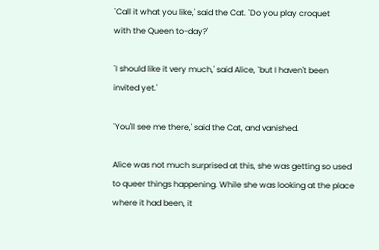`Call it what you like,' said the Cat. `Do you play croquet
with the Queen to-day?'

`I should like it very much,' said Alice, `but I haven't been
invited yet.'

`You'll see me there,' said the Cat, and vanished.

Alice was not much surprised at this, she was getting so used
to queer things happening. While she was looking at the place
where it had been, it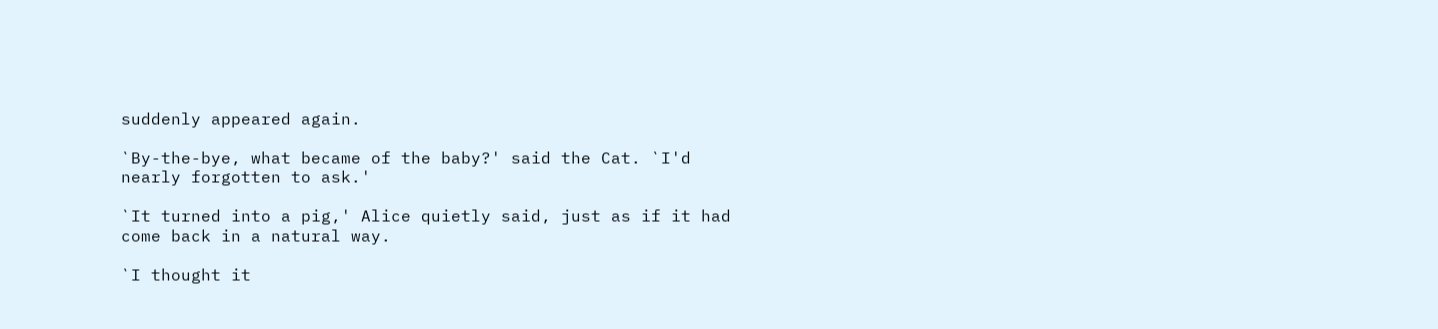suddenly appeared again.

`By-the-bye, what became of the baby?' said the Cat. `I'd
nearly forgotten to ask.'

`It turned into a pig,' Alice quietly said, just as if it had
come back in a natural way.

`I thought it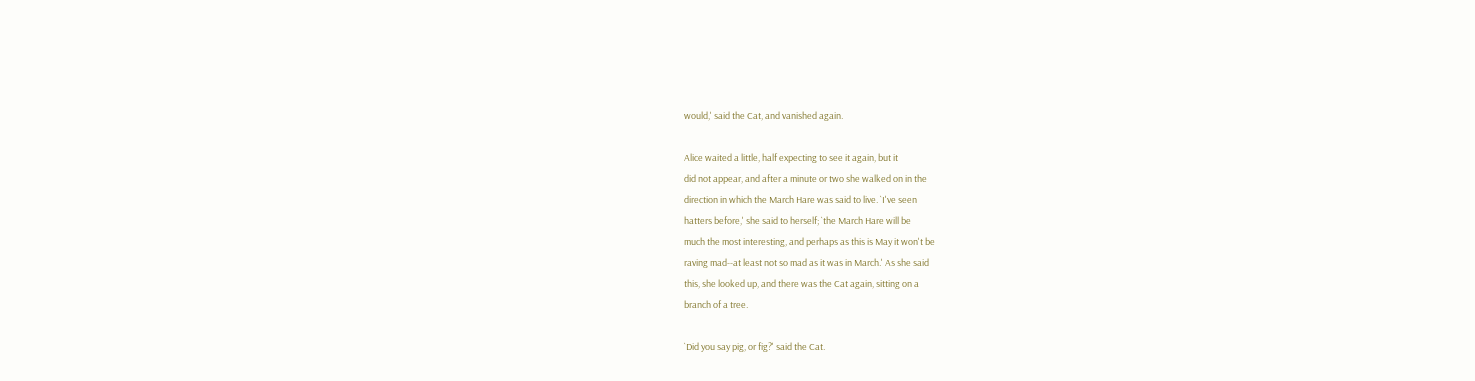would,' said the Cat, and vanished again.

Alice waited a little, half expecting to see it again, but it
did not appear, and after a minute or two she walked on in the
direction in which the March Hare was said to live. `I've seen
hatters before,' she said to herself; `the March Hare will be
much the most interesting, and perhaps as this is May it won't be
raving mad--at least not so mad as it was in March.' As she said
this, she looked up, and there was the Cat again, sitting on a
branch of a tree.

`Did you say pig, or fig?' said the Cat.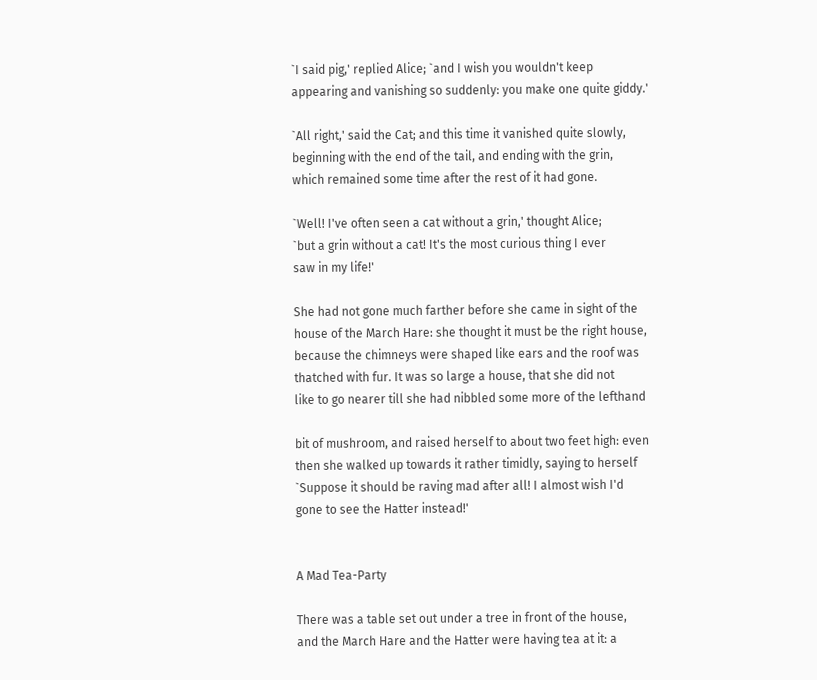`I said pig,' replied Alice; `and I wish you wouldn't keep
appearing and vanishing so suddenly: you make one quite giddy.'

`All right,' said the Cat; and this time it vanished quite slowly,
beginning with the end of the tail, and ending with the grin,
which remained some time after the rest of it had gone.

`Well! I've often seen a cat without a grin,' thought Alice;
`but a grin without a cat! It's the most curious thing I ever
saw in my life!'

She had not gone much farther before she came in sight of the
house of the March Hare: she thought it must be the right house,
because the chimneys were shaped like ears and the roof was
thatched with fur. It was so large a house, that she did not
like to go nearer till she had nibbled some more of the lefthand

bit of mushroom, and raised herself to about two feet high: even
then she walked up towards it rather timidly, saying to herself
`Suppose it should be raving mad after all! I almost wish I'd
gone to see the Hatter instead!'


A Mad Tea-Party

There was a table set out under a tree in front of the house,
and the March Hare and the Hatter were having tea at it: a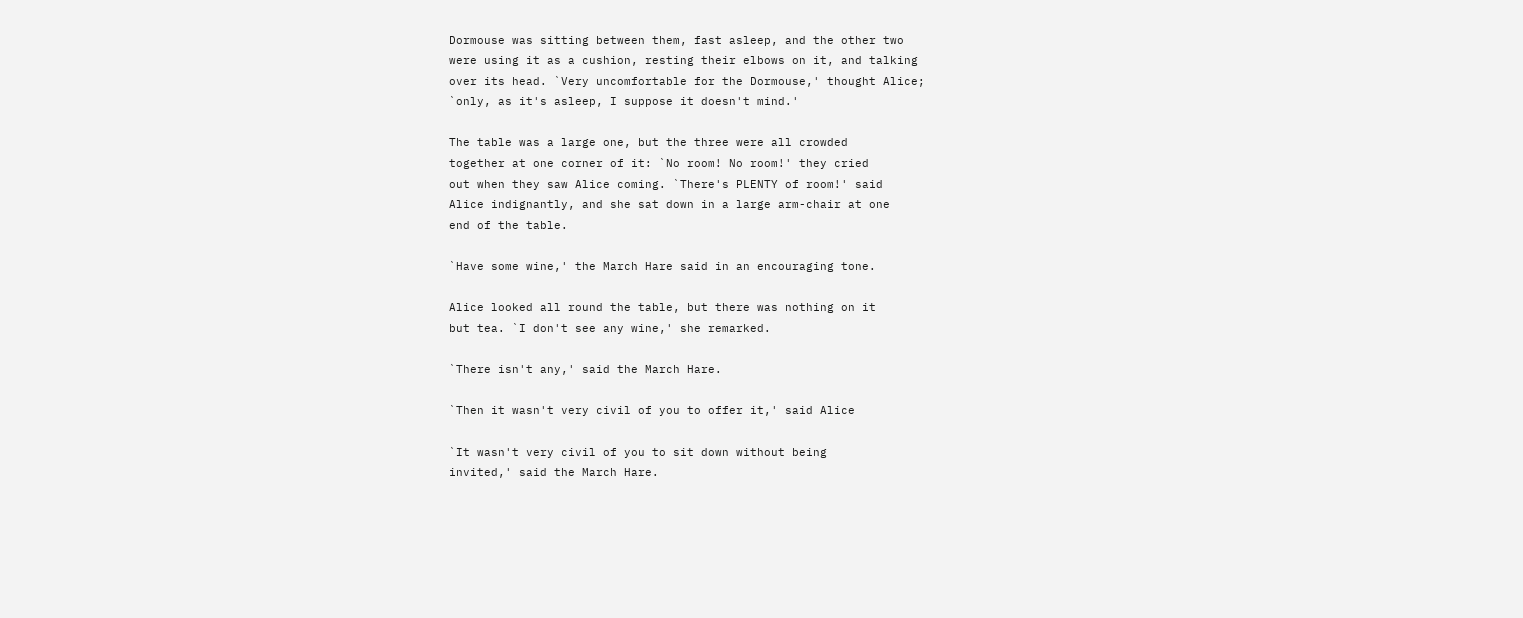Dormouse was sitting between them, fast asleep, and the other two
were using it as a cushion, resting their elbows on it, and talking
over its head. `Very uncomfortable for the Dormouse,' thought Alice;
`only, as it's asleep, I suppose it doesn't mind.'

The table was a large one, but the three were all crowded
together at one corner of it: `No room! No room!' they cried
out when they saw Alice coming. `There's PLENTY of room!' said
Alice indignantly, and she sat down in a large arm-chair at one
end of the table.

`Have some wine,' the March Hare said in an encouraging tone.

Alice looked all round the table, but there was nothing on it
but tea. `I don't see any wine,' she remarked.

`There isn't any,' said the March Hare.

`Then it wasn't very civil of you to offer it,' said Alice

`It wasn't very civil of you to sit down without being
invited,' said the March Hare.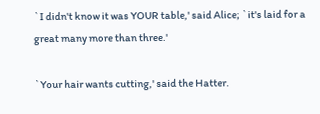`I didn't know it was YOUR table,' said Alice; `it's laid for a
great many more than three.'

`Your hair wants cutting,' said the Hatter.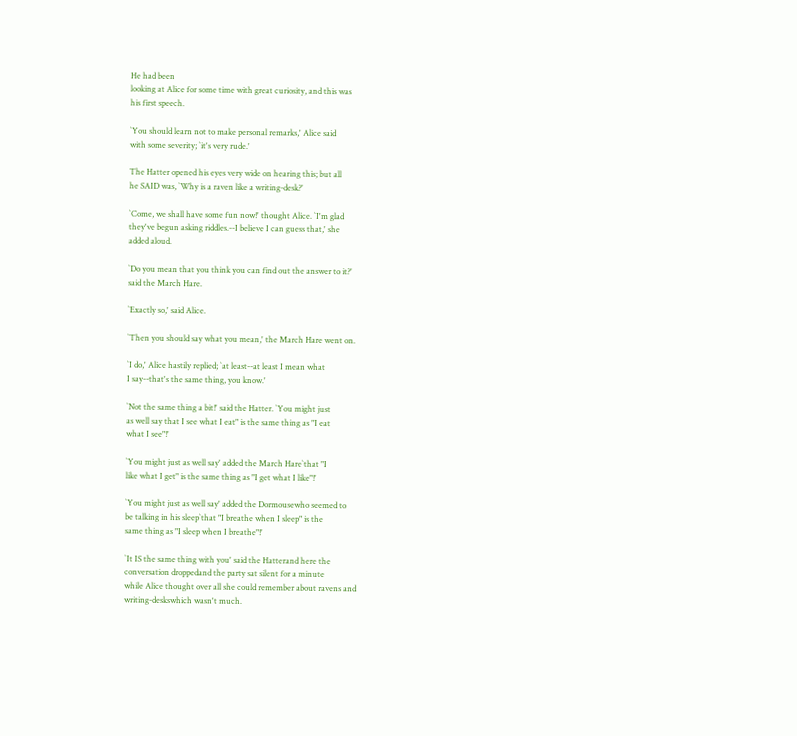He had been
looking at Alice for some time with great curiosity, and this was
his first speech.

`You should learn not to make personal remarks,' Alice said
with some severity; `it's very rude.'

The Hatter opened his eyes very wide on hearing this; but all
he SAID was, `Why is a raven like a writing-desk?'

`Come, we shall have some fun now!' thought Alice. `I'm glad
they've begun asking riddles.--I believe I can guess that,' she
added aloud.

`Do you mean that you think you can find out the answer to it?'
said the March Hare.

`Exactly so,' said Alice.

`Then you should say what you mean,' the March Hare went on.

`I do,' Alice hastily replied; `at least--at least I mean what
I say--that's the same thing, you know.'

`Not the same thing a bit!' said the Hatter. `You might just
as well say that I see what I eat" is the same thing as "I eat
what I see"!'

`You might just as well say' added the March Hare`that "I
like what I get" is the same thing as "I get what I like"!'

`You might just as well say' added the Dormousewho seemed to
be talking in his sleep`that "I breathe when I sleep" is the
same thing as "I sleep when I breathe"!'

`It IS the same thing with you' said the Hatterand here the
conversation droppedand the party sat silent for a minute
while Alice thought over all she could remember about ravens and
writing-deskswhich wasn't much.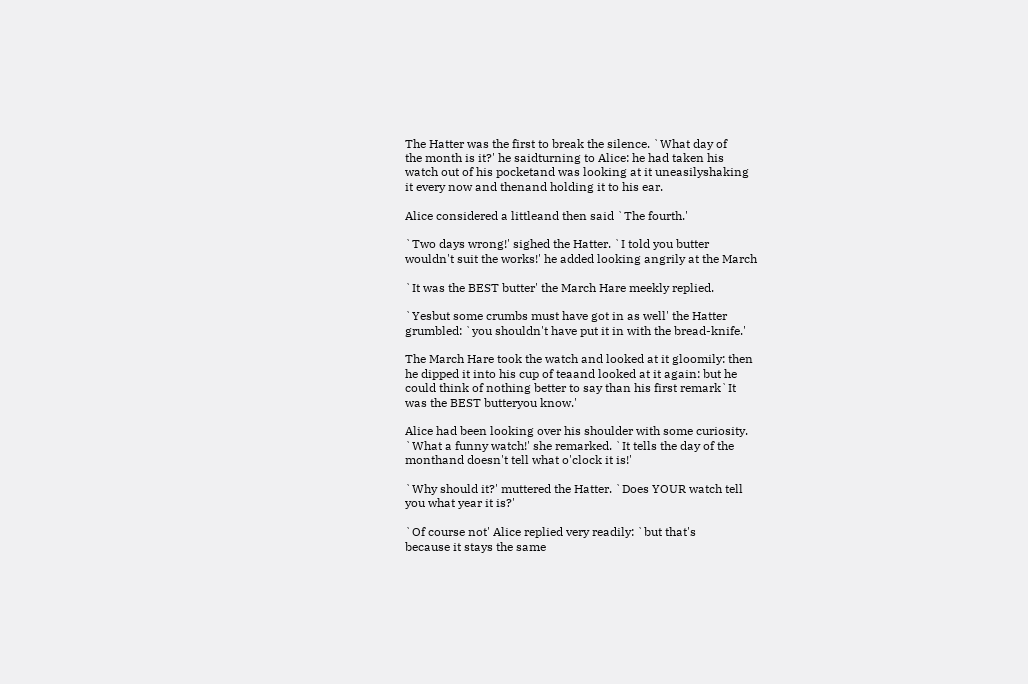The Hatter was the first to break the silence. `What day of
the month is it?' he saidturning to Alice: he had taken his
watch out of his pocketand was looking at it uneasilyshaking
it every now and thenand holding it to his ear.

Alice considered a littleand then said `The fourth.'

`Two days wrong!' sighed the Hatter. `I told you butter
wouldn't suit the works!' he added looking angrily at the March

`It was the BEST butter' the March Hare meekly replied.

`Yesbut some crumbs must have got in as well' the Hatter
grumbled: `you shouldn't have put it in with the bread-knife.'

The March Hare took the watch and looked at it gloomily: then
he dipped it into his cup of teaand looked at it again: but he
could think of nothing better to say than his first remark`It
was the BEST butteryou know.'

Alice had been looking over his shoulder with some curiosity.
`What a funny watch!' she remarked. `It tells the day of the
monthand doesn't tell what o'clock it is!'

`Why should it?' muttered the Hatter. `Does YOUR watch tell
you what year it is?'

`Of course not' Alice replied very readily: `but that's
because it stays the same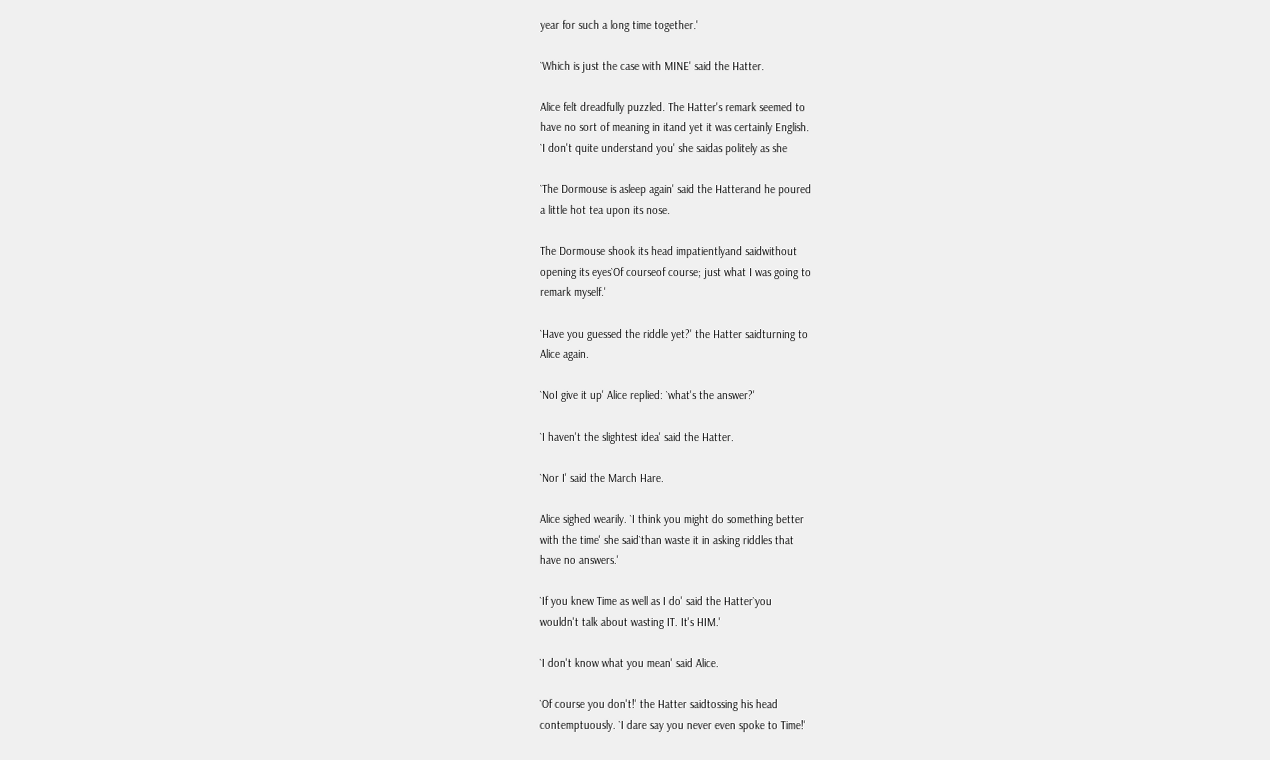year for such a long time together.'

`Which is just the case with MINE' said the Hatter.

Alice felt dreadfully puzzled. The Hatter's remark seemed to
have no sort of meaning in itand yet it was certainly English.
`I don't quite understand you' she saidas politely as she

`The Dormouse is asleep again' said the Hatterand he poured
a little hot tea upon its nose.

The Dormouse shook its head impatientlyand saidwithout
opening its eyes`Of courseof course; just what I was going to
remark myself.'

`Have you guessed the riddle yet?' the Hatter saidturning to
Alice again.

`NoI give it up' Alice replied: `what's the answer?'

`I haven't the slightest idea' said the Hatter.

`Nor I' said the March Hare.

Alice sighed wearily. `I think you might do something better
with the time' she said`than waste it in asking riddles that
have no answers.'

`If you knew Time as well as I do' said the Hatter`you
wouldn't talk about wasting IT. It's HIM.'

`I don't know what you mean' said Alice.

`Of course you don't!' the Hatter saidtossing his head
contemptuously. `I dare say you never even spoke to Time!'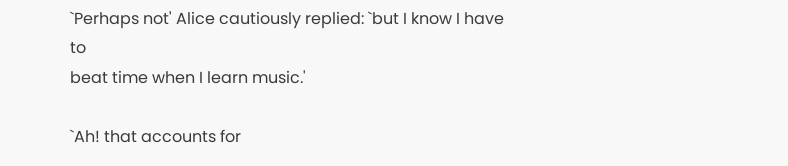`Perhaps not' Alice cautiously replied: `but I know I have to
beat time when I learn music.'

`Ah! that accounts for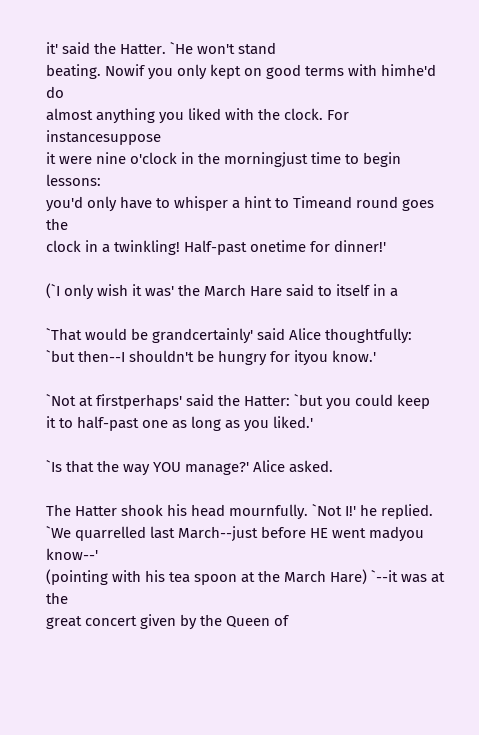it' said the Hatter. `He won't stand
beating. Nowif you only kept on good terms with himhe'd do
almost anything you liked with the clock. For instancesuppose
it were nine o'clock in the morningjust time to begin lessons:
you'd only have to whisper a hint to Timeand round goes the
clock in a twinkling! Half-past onetime for dinner!'

(`I only wish it was' the March Hare said to itself in a

`That would be grandcertainly' said Alice thoughtfully:
`but then--I shouldn't be hungry for ityou know.'

`Not at firstperhaps' said the Hatter: `but you could keep
it to half-past one as long as you liked.'

`Is that the way YOU manage?' Alice asked.

The Hatter shook his head mournfully. `Not I!' he replied.
`We quarrelled last March--just before HE went madyou know--'
(pointing with his tea spoon at the March Hare) `--it was at the
great concert given by the Queen of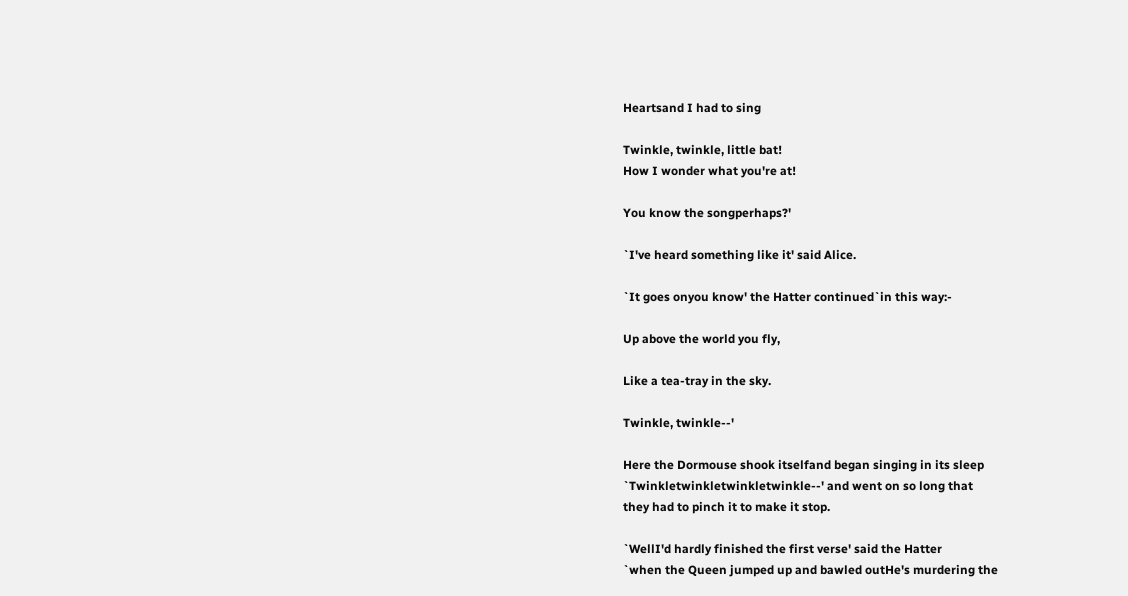Heartsand I had to sing

Twinkle, twinkle, little bat!
How I wonder what you're at!

You know the songperhaps?'

`I've heard something like it' said Alice.

`It goes onyou know' the Hatter continued`in this way:-

Up above the world you fly,

Like a tea-tray in the sky.

Twinkle, twinkle--'

Here the Dormouse shook itselfand began singing in its sleep
`Twinkletwinkletwinkletwinkle--' and went on so long that
they had to pinch it to make it stop.

`WellI'd hardly finished the first verse' said the Hatter
`when the Queen jumped up and bawled outHe's murdering the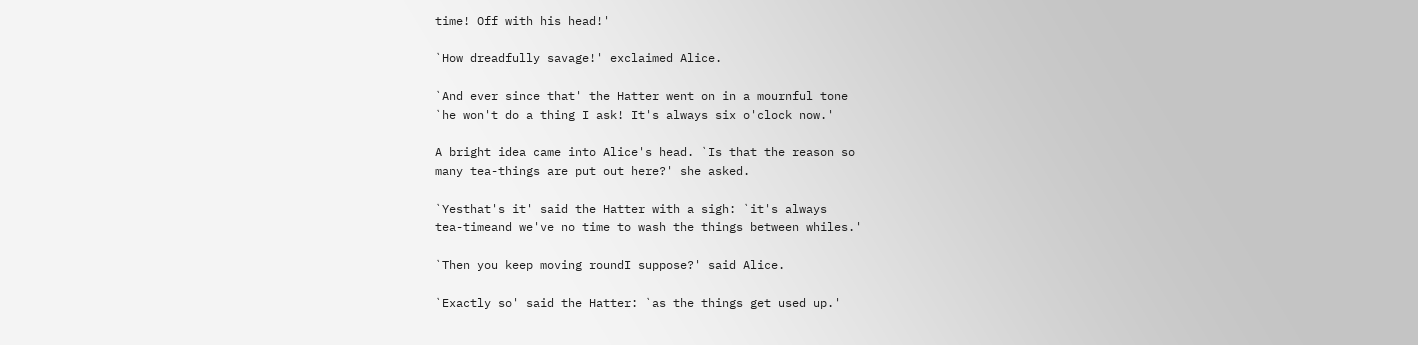time! Off with his head!'

`How dreadfully savage!' exclaimed Alice.

`And ever since that' the Hatter went on in a mournful tone
`he won't do a thing I ask! It's always six o'clock now.'

A bright idea came into Alice's head. `Is that the reason so
many tea-things are put out here?' she asked.

`Yesthat's it' said the Hatter with a sigh: `it's always
tea-timeand we've no time to wash the things between whiles.'

`Then you keep moving roundI suppose?' said Alice.

`Exactly so' said the Hatter: `as the things get used up.'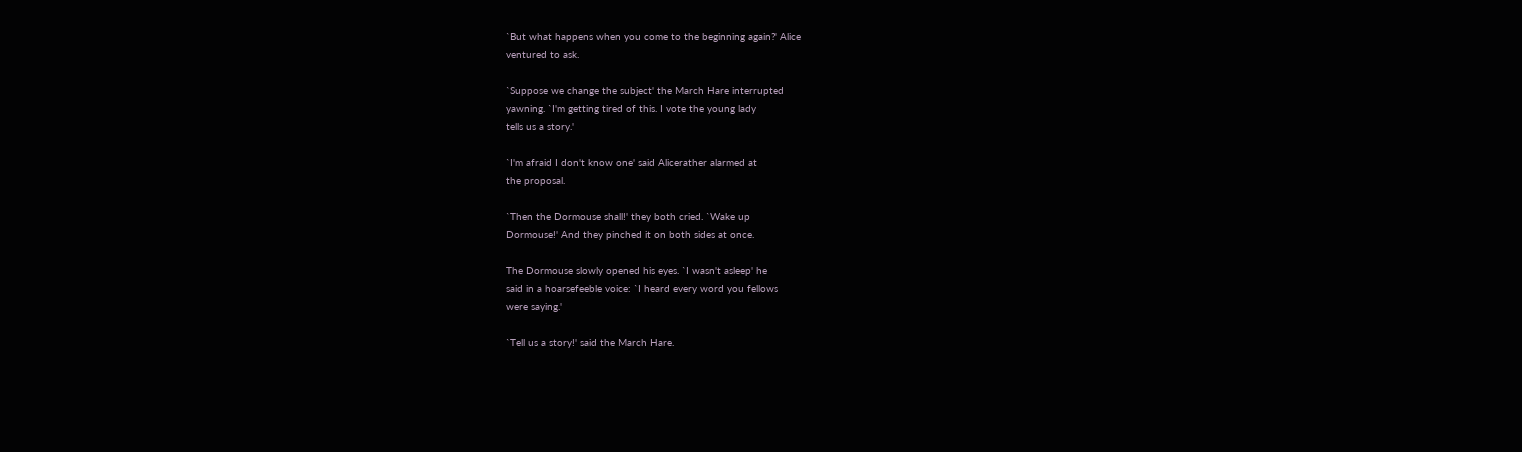`But what happens when you come to the beginning again?' Alice
ventured to ask.

`Suppose we change the subject' the March Hare interrupted
yawning. `I'm getting tired of this. I vote the young lady
tells us a story.'

`I'm afraid I don't know one' said Alicerather alarmed at
the proposal.

`Then the Dormouse shall!' they both cried. `Wake up
Dormouse!' And they pinched it on both sides at once.

The Dormouse slowly opened his eyes. `I wasn't asleep' he
said in a hoarsefeeble voice: `I heard every word you fellows
were saying.'

`Tell us a story!' said the March Hare.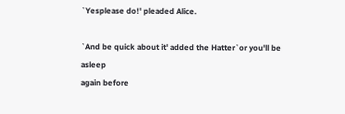`Yesplease do!' pleaded Alice.

`And be quick about it' added the Hatter`or you'll be asleep
again before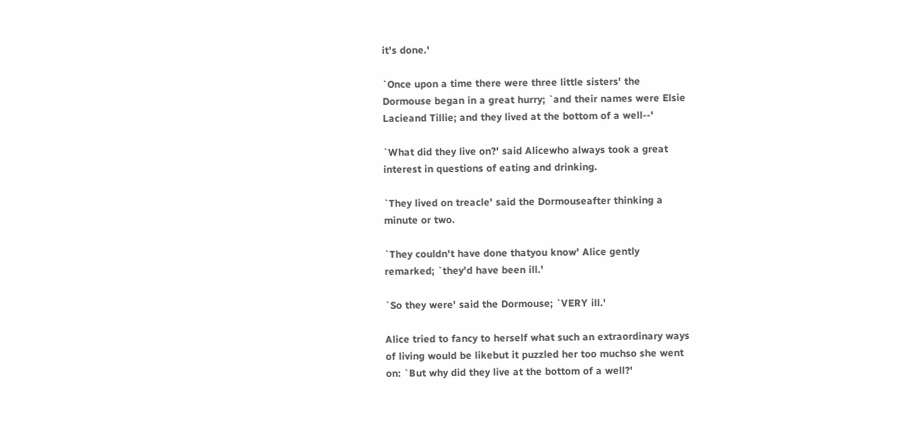it's done.'

`Once upon a time there were three little sisters' the
Dormouse began in a great hurry; `and their names were Elsie
Lacieand Tillie; and they lived at the bottom of a well--'

`What did they live on?' said Alicewho always took a great
interest in questions of eating and drinking.

`They lived on treacle' said the Dormouseafter thinking a
minute or two.

`They couldn't have done thatyou know' Alice gently
remarked; `they'd have been ill.'

`So they were' said the Dormouse; `VERY ill.'

Alice tried to fancy to herself what such an extraordinary ways
of living would be likebut it puzzled her too muchso she went
on: `But why did they live at the bottom of a well?'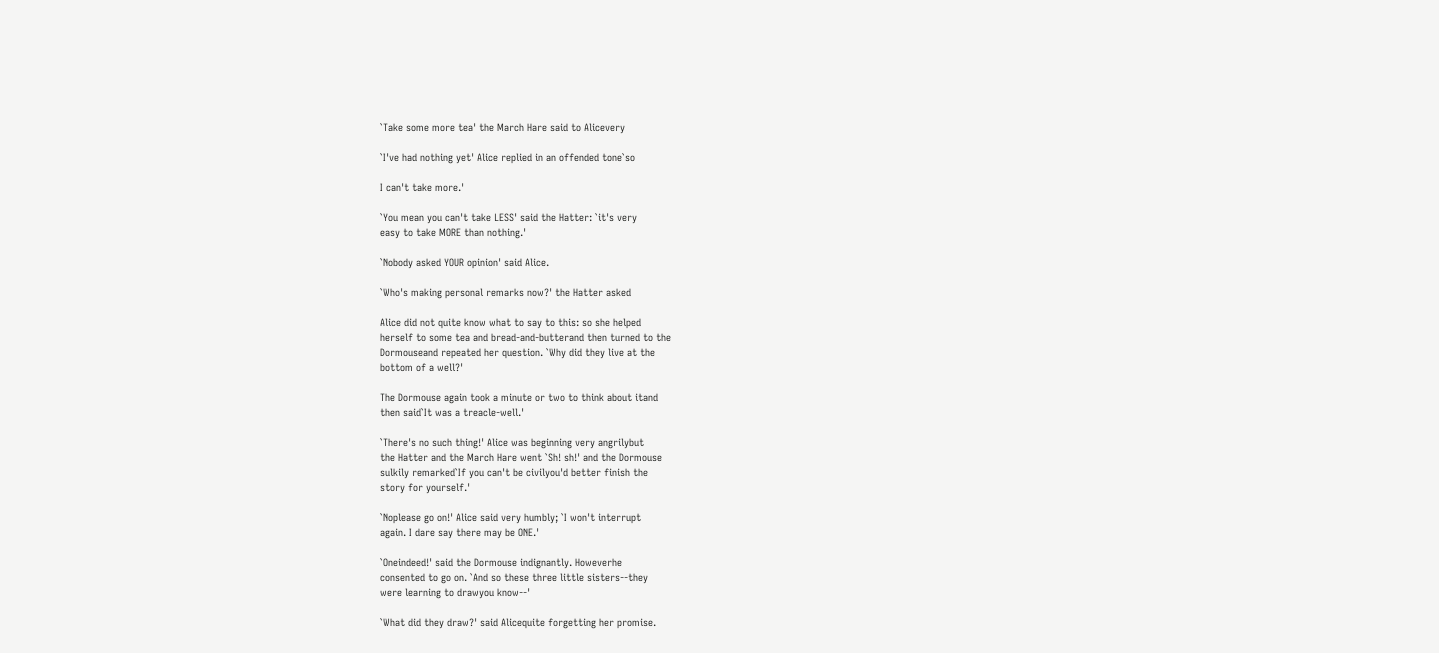`Take some more tea' the March Hare said to Alicevery

`I've had nothing yet' Alice replied in an offended tone`so

I can't take more.'

`You mean you can't take LESS' said the Hatter: `it's very
easy to take MORE than nothing.'

`Nobody asked YOUR opinion' said Alice.

`Who's making personal remarks now?' the Hatter asked

Alice did not quite know what to say to this: so she helped
herself to some tea and bread-and-butterand then turned to the
Dormouseand repeated her question. `Why did they live at the
bottom of a well?'

The Dormouse again took a minute or two to think about itand
then said`It was a treacle-well.'

`There's no such thing!' Alice was beginning very angrilybut
the Hatter and the March Hare went `Sh! sh!' and the Dormouse
sulkily remarked`If you can't be civilyou'd better finish the
story for yourself.'

`Noplease go on!' Alice said very humbly; `I won't interrupt
again. I dare say there may be ONE.'

`Oneindeed!' said the Dormouse indignantly. Howeverhe
consented to go on. `And so these three little sisters--they
were learning to drawyou know--'

`What did they draw?' said Alicequite forgetting her promise.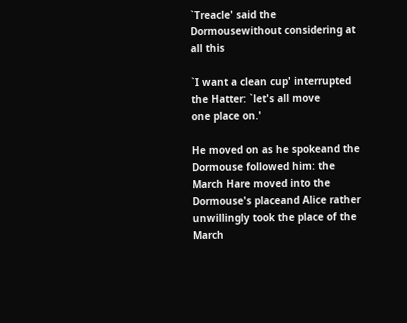`Treacle' said the Dormousewithout considering at all this

`I want a clean cup' interrupted the Hatter: `let's all move
one place on.'

He moved on as he spokeand the Dormouse followed him: the
March Hare moved into the Dormouse's placeand Alice rather
unwillingly took the place of the March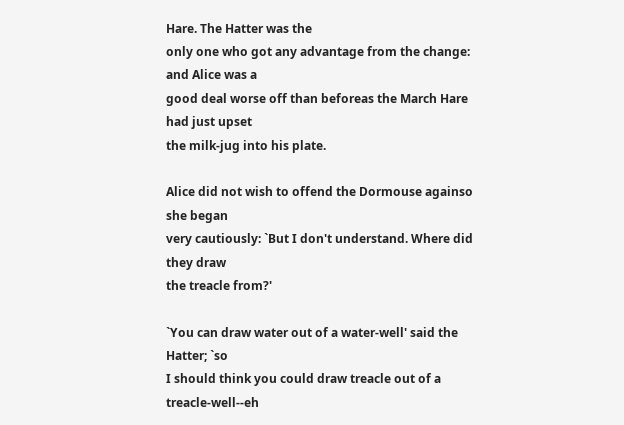Hare. The Hatter was the
only one who got any advantage from the change: and Alice was a
good deal worse off than beforeas the March Hare had just upset
the milk-jug into his plate.

Alice did not wish to offend the Dormouse againso she began
very cautiously: `But I don't understand. Where did they draw
the treacle from?'

`You can draw water out of a water-well' said the Hatter; `so
I should think you could draw treacle out of a treacle-well--eh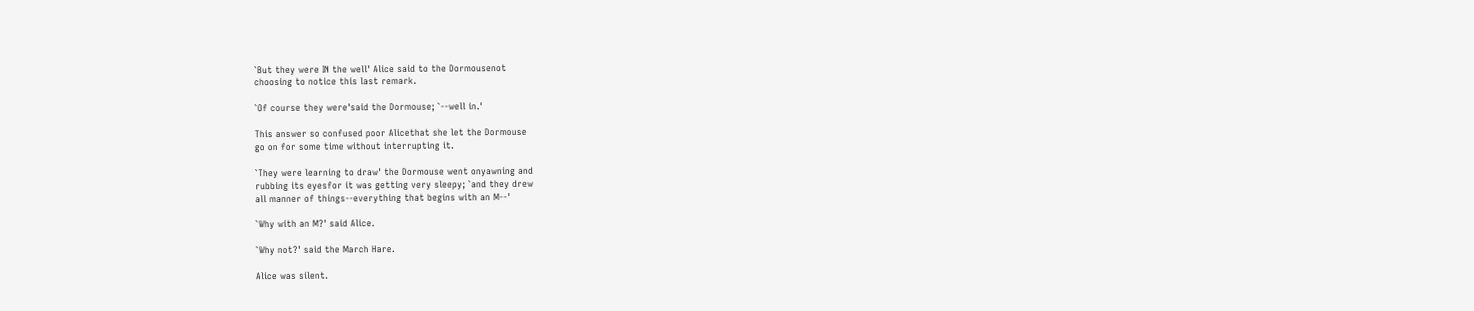`But they were IN the well' Alice said to the Dormousenot
choosing to notice this last remark.

`Of course they were'said the Dormouse; `--well in.'

This answer so confused poor Alicethat she let the Dormouse
go on for some time without interrupting it.

`They were learning to draw' the Dormouse went onyawning and
rubbing its eyesfor it was getting very sleepy; `and they drew
all manner of things--everything that begins with an M--'

`Why with an M?' said Alice.

`Why not?' said the March Hare.

Alice was silent.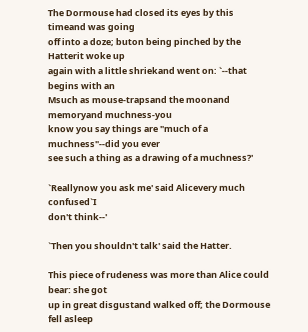The Dormouse had closed its eyes by this timeand was going
off into a doze; buton being pinched by the Hatterit woke up
again with a little shriekand went on: `--that begins with an
Msuch as mouse-trapsand the moonand memoryand muchness-you
know you say things are "much of a muchness"--did you ever
see such a thing as a drawing of a muchness?'

`Reallynow you ask me' said Alicevery much confused`I
don't think--'

`Then you shouldn't talk' said the Hatter.

This piece of rudeness was more than Alice could bear: she got
up in great disgustand walked off; the Dormouse fell asleep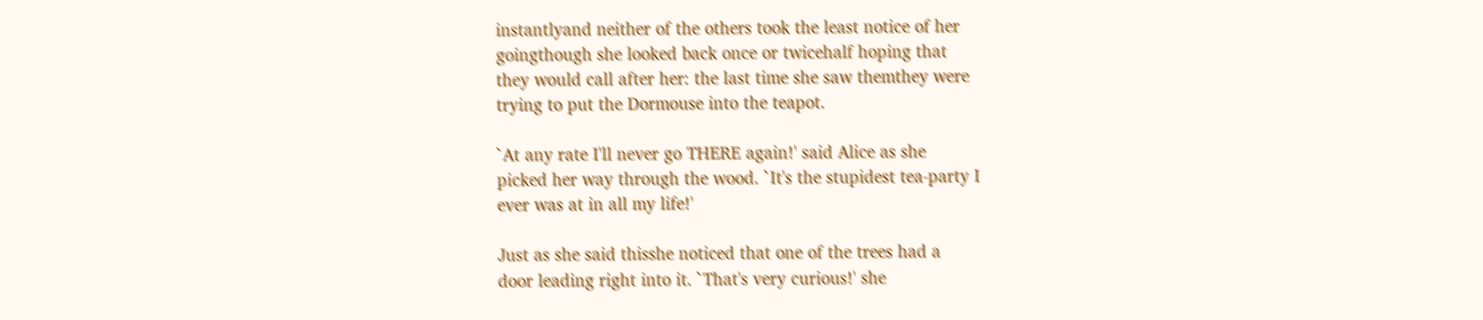instantlyand neither of the others took the least notice of her
goingthough she looked back once or twicehalf hoping that
they would call after her: the last time she saw themthey were
trying to put the Dormouse into the teapot.

`At any rate I'll never go THERE again!' said Alice as she
picked her way through the wood. `It's the stupidest tea-party I
ever was at in all my life!'

Just as she said thisshe noticed that one of the trees had a
door leading right into it. `That's very curious!' she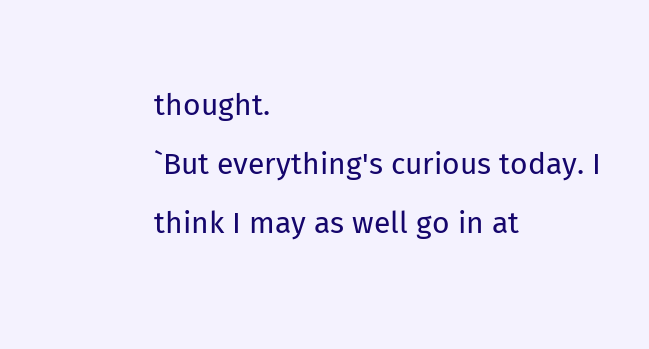thought.
`But everything's curious today. I think I may as well go in at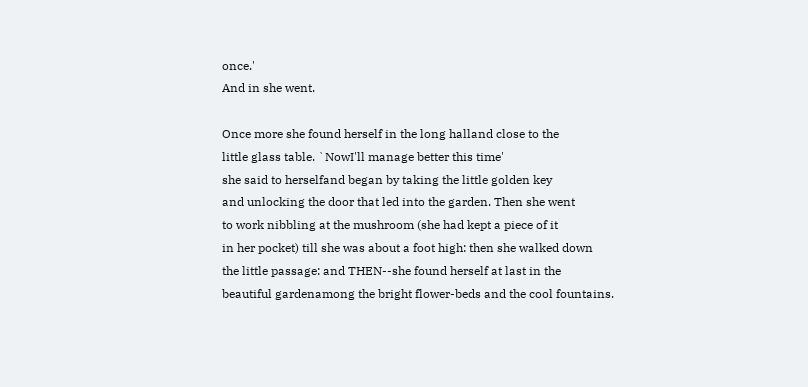once.'
And in she went.

Once more she found herself in the long halland close to the
little glass table. `NowI'll manage better this time'
she said to herselfand began by taking the little golden key
and unlocking the door that led into the garden. Then she went
to work nibbling at the mushroom (she had kept a piece of it
in her pocket) till she was about a foot high: then she walked down
the little passage: and THEN--she found herself at last in the
beautiful gardenamong the bright flower-beds and the cool fountains.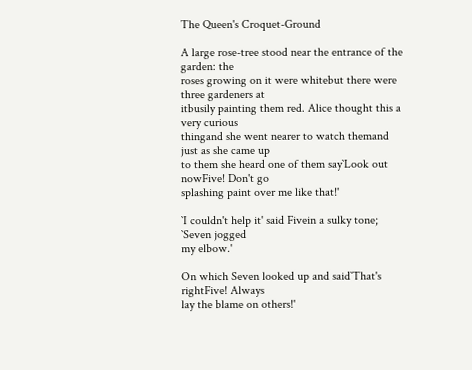The Queen's Croquet-Ground

A large rose-tree stood near the entrance of the garden: the
roses growing on it were whitebut there were three gardeners at
itbusily painting them red. Alice thought this a very curious
thingand she went nearer to watch themand just as she came up
to them she heard one of them say`Look out nowFive! Don't go
splashing paint over me like that!'

`I couldn't help it' said Fivein a sulky tone; `Seven jogged
my elbow.'

On which Seven looked up and said`That's rightFive! Always
lay the blame on others!'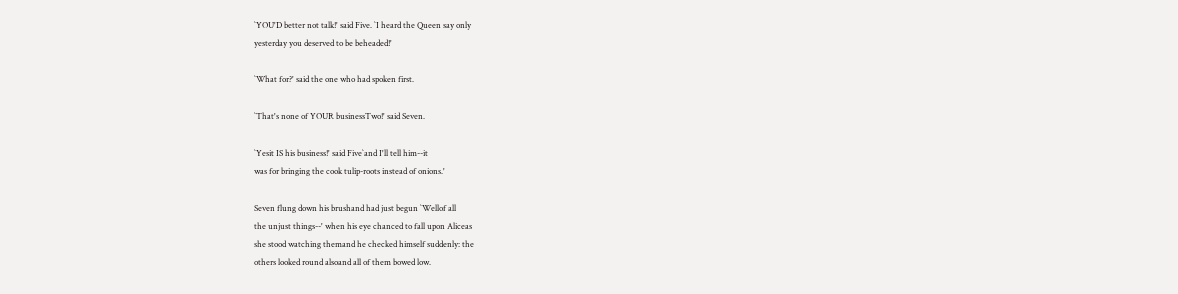`YOU'D better not talk!' said Five. `I heard the Queen say only
yesterday you deserved to be beheaded!'

`What for?' said the one who had spoken first.

`That's none of YOUR businessTwo!' said Seven.

`Yesit IS his business!' said Five`and I'll tell him--it
was for bringing the cook tulip-roots instead of onions.'

Seven flung down his brushand had just begun `Wellof all
the unjust things--' when his eye chanced to fall upon Aliceas
she stood watching themand he checked himself suddenly: the
others looked round alsoand all of them bowed low.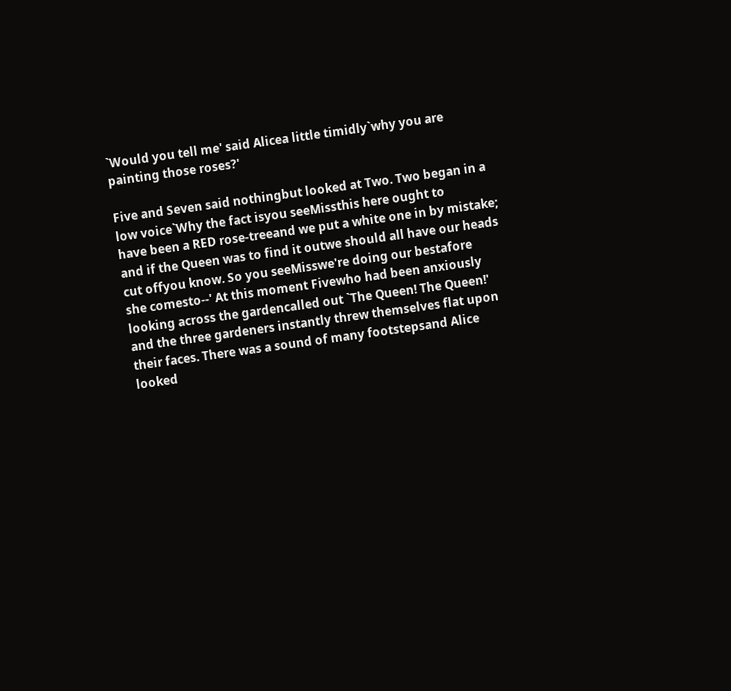`Would you tell me' said Alicea little timidly`why you are
painting those roses?'

Five and Seven said nothingbut looked at Two. Two began in a
low voice`Why the fact isyou seeMissthis here ought to
have been a RED rose-treeand we put a white one in by mistake;
and if the Queen was to find it outwe should all have our heads
cut offyou know. So you seeMisswe're doing our bestafore
she comesto--' At this moment Fivewho had been anxiously
looking across the gardencalled out `The Queen! The Queen!'
and the three gardeners instantly threw themselves flat upon
their faces. There was a sound of many footstepsand Alice
looked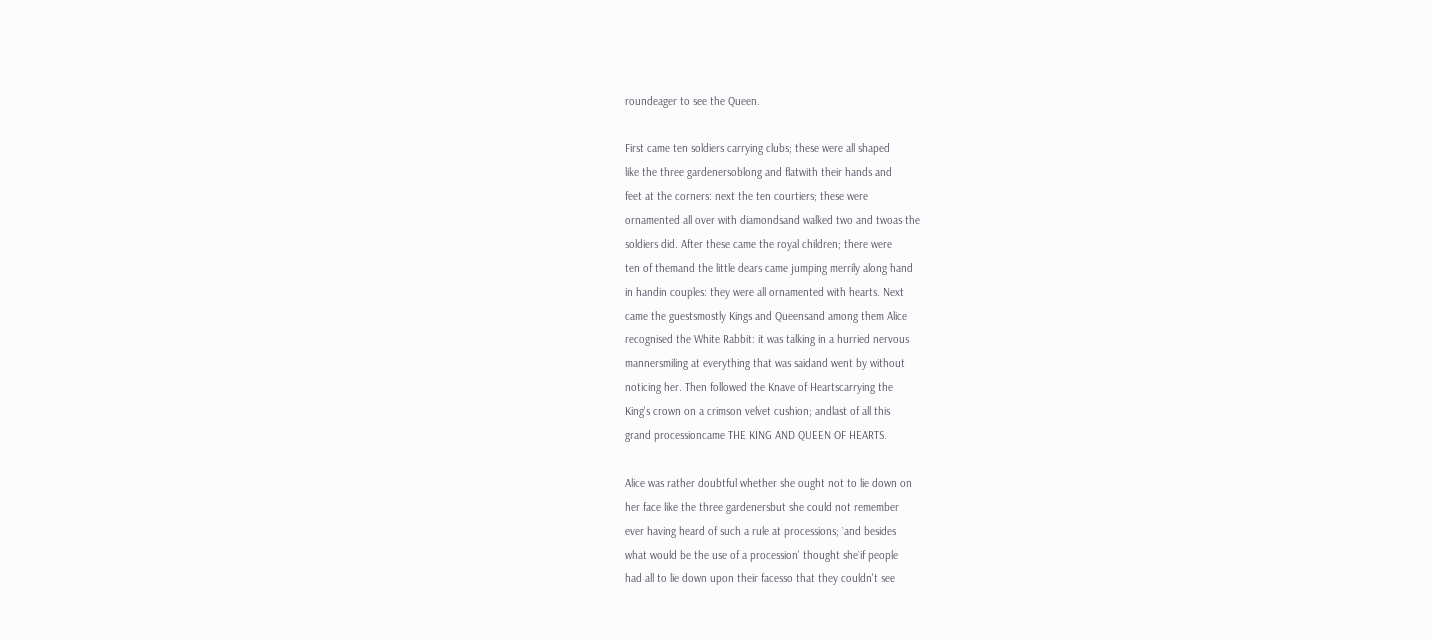roundeager to see the Queen.

First came ten soldiers carrying clubs; these were all shaped
like the three gardenersoblong and flatwith their hands and
feet at the corners: next the ten courtiers; these were
ornamented all over with diamondsand walked two and twoas the
soldiers did. After these came the royal children; there were
ten of themand the little dears came jumping merrily along hand
in handin couples: they were all ornamented with hearts. Next
came the guestsmostly Kings and Queensand among them Alice
recognised the White Rabbit: it was talking in a hurried nervous
mannersmiling at everything that was saidand went by without
noticing her. Then followed the Knave of Heartscarrying the
King's crown on a crimson velvet cushion; andlast of all this
grand processioncame THE KING AND QUEEN OF HEARTS.

Alice was rather doubtful whether she ought not to lie down on
her face like the three gardenersbut she could not remember
ever having heard of such a rule at processions; `and besides
what would be the use of a procession' thought she`if people
had all to lie down upon their facesso that they couldn't see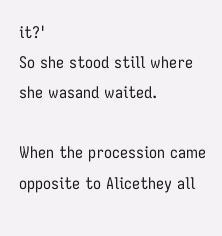it?'
So she stood still where she wasand waited.

When the procession came opposite to Alicethey all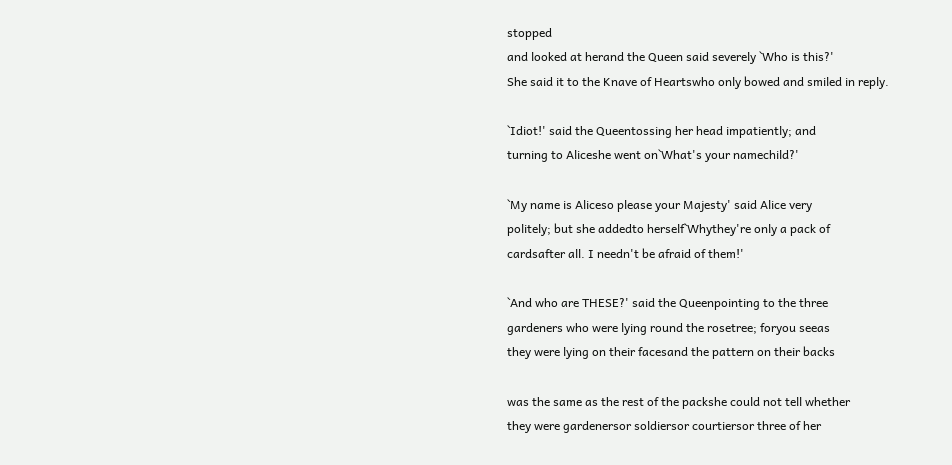stopped
and looked at herand the Queen said severely `Who is this?'
She said it to the Knave of Heartswho only bowed and smiled in reply.

`Idiot!' said the Queentossing her head impatiently; and
turning to Aliceshe went on`What's your namechild?'

`My name is Aliceso please your Majesty' said Alice very
politely; but she addedto herself`Whythey're only a pack of
cardsafter all. I needn't be afraid of them!'

`And who are THESE?' said the Queenpointing to the three
gardeners who were lying round the rosetree; foryou seeas
they were lying on their facesand the pattern on their backs

was the same as the rest of the packshe could not tell whether
they were gardenersor soldiersor courtiersor three of her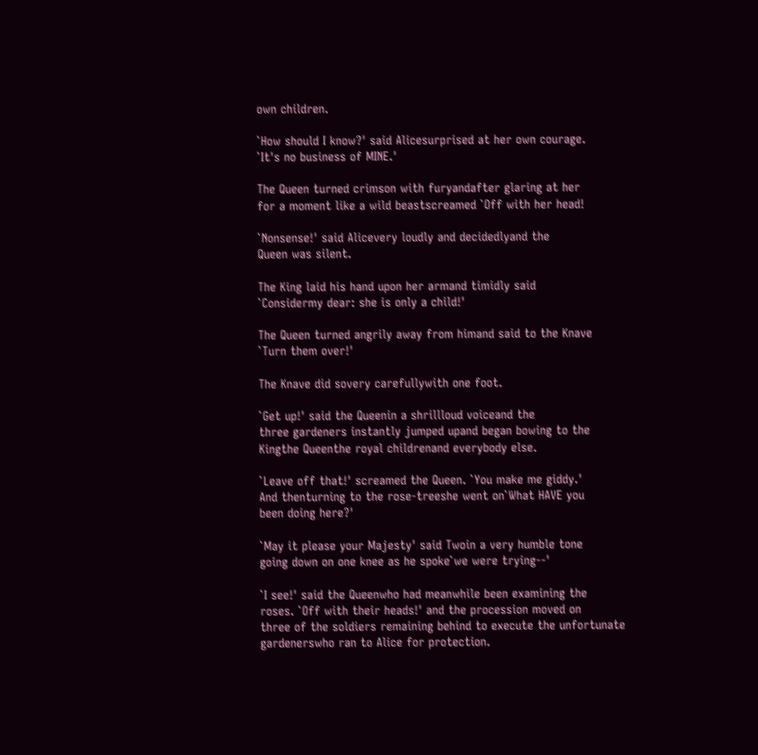own children.

`How should I know?' said Alicesurprised at her own courage.
`It's no business of MINE.'

The Queen turned crimson with furyandafter glaring at her
for a moment like a wild beastscreamed `Off with her head!

`Nonsense!' said Alicevery loudly and decidedlyand the
Queen was silent.

The King laid his hand upon her armand timidly said
`Considermy dear: she is only a child!'

The Queen turned angrily away from himand said to the Knave
`Turn them over!'

The Knave did sovery carefullywith one foot.

`Get up!' said the Queenin a shrillloud voiceand the
three gardeners instantly jumped upand began bowing to the
Kingthe Queenthe royal childrenand everybody else.

`Leave off that!' screamed the Queen. `You make me giddy.'
And thenturning to the rose-treeshe went on`What HAVE you
been doing here?'

`May it please your Majesty' said Twoin a very humble tone
going down on one knee as he spoke`we were trying--'

`I see!' said the Queenwho had meanwhile been examining the
roses. `Off with their heads!' and the procession moved on
three of the soldiers remaining behind to execute the unfortunate
gardenerswho ran to Alice for protection.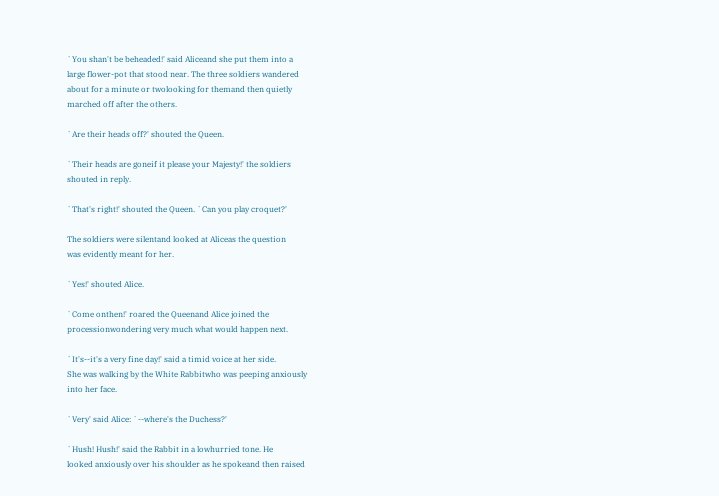`You shan't be beheaded!' said Aliceand she put them into a
large flower-pot that stood near. The three soldiers wandered
about for a minute or twolooking for themand then quietly
marched off after the others.

`Are their heads off?' shouted the Queen.

`Their heads are goneif it please your Majesty!' the soldiers
shouted in reply.

`That's right!' shouted the Queen. `Can you play croquet?'

The soldiers were silentand looked at Aliceas the question
was evidently meant for her.

`Yes!' shouted Alice.

`Come onthen!' roared the Queenand Alice joined the
processionwondering very much what would happen next.

`It's--it's a very fine day!' said a timid voice at her side.
She was walking by the White Rabbitwho was peeping anxiously
into her face.

`Very' said Alice: `--where's the Duchess?'

`Hush! Hush!' said the Rabbit in a lowhurried tone. He
looked anxiously over his shoulder as he spokeand then raised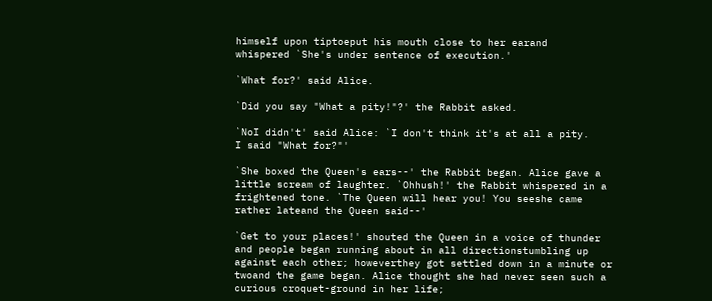himself upon tiptoeput his mouth close to her earand
whispered `She's under sentence of execution.'

`What for?' said Alice.

`Did you say "What a pity!"?' the Rabbit asked.

`NoI didn't' said Alice: `I don't think it's at all a pity.
I said "What for?"'

`She boxed the Queen's ears--' the Rabbit began. Alice gave a
little scream of laughter. `Ohhush!' the Rabbit whispered in a
frightened tone. `The Queen will hear you! You seeshe came
rather lateand the Queen said--'

`Get to your places!' shouted the Queen in a voice of thunder
and people began running about in all directionstumbling up
against each other; howeverthey got settled down in a minute or
twoand the game began. Alice thought she had never seen such a
curious croquet-ground in her life;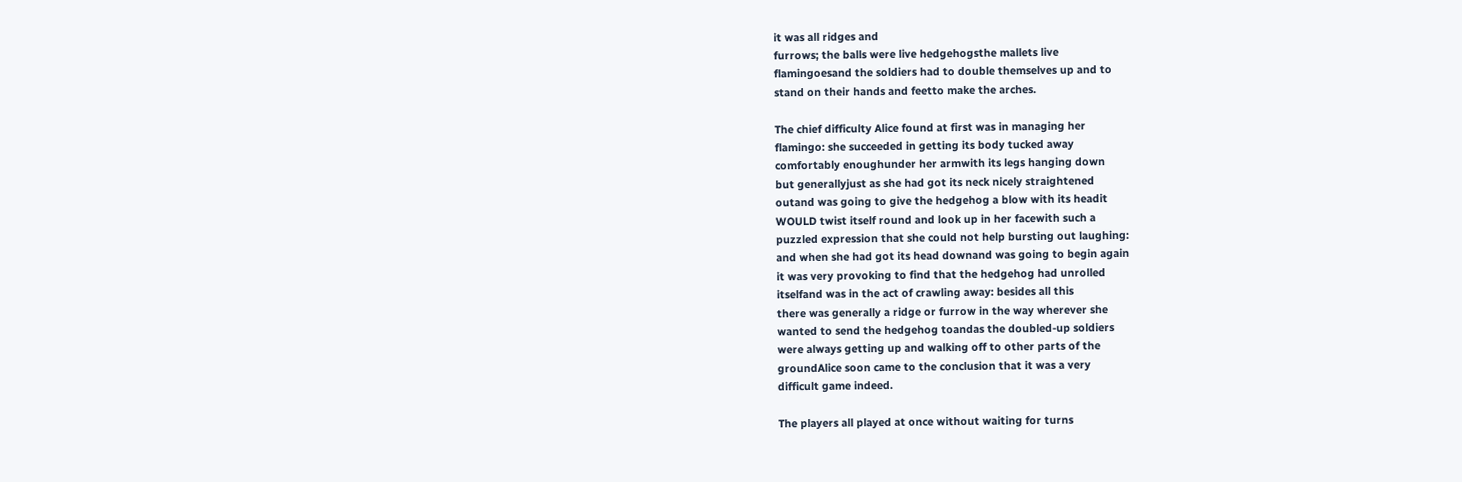it was all ridges and
furrows; the balls were live hedgehogsthe mallets live
flamingoesand the soldiers had to double themselves up and to
stand on their hands and feetto make the arches.

The chief difficulty Alice found at first was in managing her
flamingo: she succeeded in getting its body tucked away
comfortably enoughunder her armwith its legs hanging down
but generallyjust as she had got its neck nicely straightened
outand was going to give the hedgehog a blow with its headit
WOULD twist itself round and look up in her facewith such a
puzzled expression that she could not help bursting out laughing:
and when she had got its head downand was going to begin again
it was very provoking to find that the hedgehog had unrolled
itselfand was in the act of crawling away: besides all this
there was generally a ridge or furrow in the way wherever she
wanted to send the hedgehog toandas the doubled-up soldiers
were always getting up and walking off to other parts of the
groundAlice soon came to the conclusion that it was a very
difficult game indeed.

The players all played at once without waiting for turns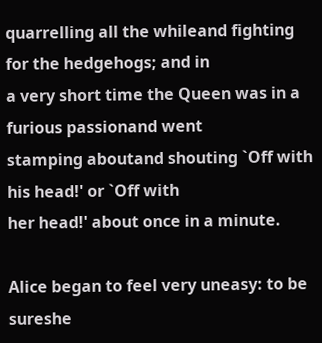quarrelling all the whileand fighting for the hedgehogs; and in
a very short time the Queen was in a furious passionand went
stamping aboutand shouting `Off with his head!' or `Off with
her head!' about once in a minute.

Alice began to feel very uneasy: to be sureshe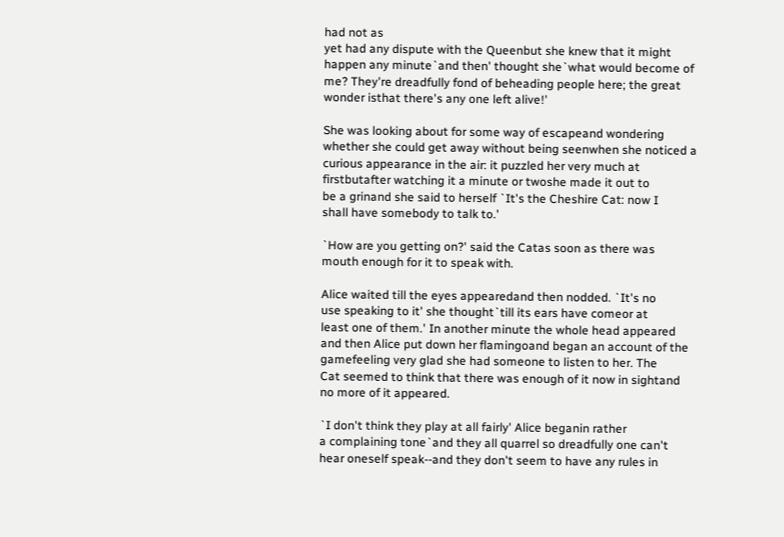had not as
yet had any dispute with the Queenbut she knew that it might
happen any minute`and then' thought she`what would become of
me? They're dreadfully fond of beheading people here; the great
wonder isthat there's any one left alive!'

She was looking about for some way of escapeand wondering
whether she could get away without being seenwhen she noticed a
curious appearance in the air: it puzzled her very much at
firstbutafter watching it a minute or twoshe made it out to
be a grinand she said to herself `It's the Cheshire Cat: now I
shall have somebody to talk to.'

`How are you getting on?' said the Catas soon as there was
mouth enough for it to speak with.

Alice waited till the eyes appearedand then nodded. `It's no
use speaking to it' she thought`till its ears have comeor at
least one of them.' In another minute the whole head appeared
and then Alice put down her flamingoand began an account of the
gamefeeling very glad she had someone to listen to her. The
Cat seemed to think that there was enough of it now in sightand
no more of it appeared.

`I don't think they play at all fairly' Alice beganin rather
a complaining tone`and they all quarrel so dreadfully one can't
hear oneself speak--and they don't seem to have any rules in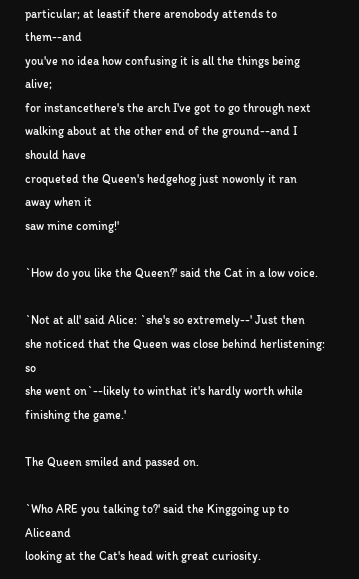particular; at leastif there arenobody attends to them--and
you've no idea how confusing it is all the things being alive;
for instancethere's the arch I've got to go through next
walking about at the other end of the ground--and I should have
croqueted the Queen's hedgehog just nowonly it ran away when it
saw mine coming!'

`How do you like the Queen?' said the Cat in a low voice.

`Not at all' said Alice: `she's so extremely--' Just then
she noticed that the Queen was close behind herlistening: so
she went on`--likely to winthat it's hardly worth while
finishing the game.'

The Queen smiled and passed on.

`Who ARE you talking to?' said the Kinggoing up to Aliceand
looking at the Cat's head with great curiosity.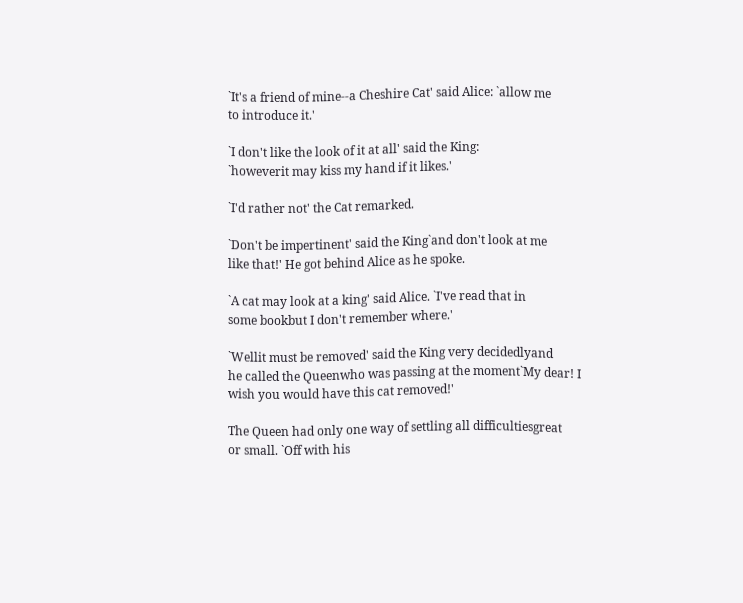`It's a friend of mine--a Cheshire Cat' said Alice: `allow me
to introduce it.'

`I don't like the look of it at all' said the King:
`howeverit may kiss my hand if it likes.'

`I'd rather not' the Cat remarked.

`Don't be impertinent' said the King`and don't look at me
like that!' He got behind Alice as he spoke.

`A cat may look at a king' said Alice. `I've read that in
some bookbut I don't remember where.'

`Wellit must be removed' said the King very decidedlyand
he called the Queenwho was passing at the moment`My dear! I
wish you would have this cat removed!'

The Queen had only one way of settling all difficultiesgreat
or small. `Off with his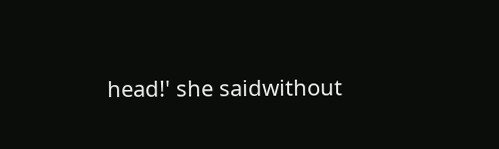head!' she saidwithout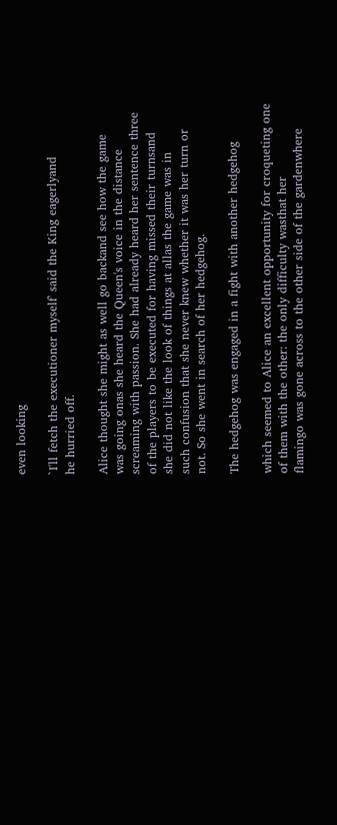even looking

`I'll fetch the executioner myself' said the King eagerlyand
he hurried off.

Alice thought she might as well go backand see how the game
was going onas she heard the Queen's voice in the distance
screaming with passion. She had already heard her sentence three
of the players to be executed for having missed their turnsand
she did not like the look of things at allas the game was in
such confusion that she never knew whether it was her turn or
not. So she went in search of her hedgehog.

The hedgehog was engaged in a fight with another hedgehog

which seemed to Alice an excellent opportunity for croqueting one
of them with the other: the only difficulty wasthat her
flamingo was gone across to the other side of the gardenwhere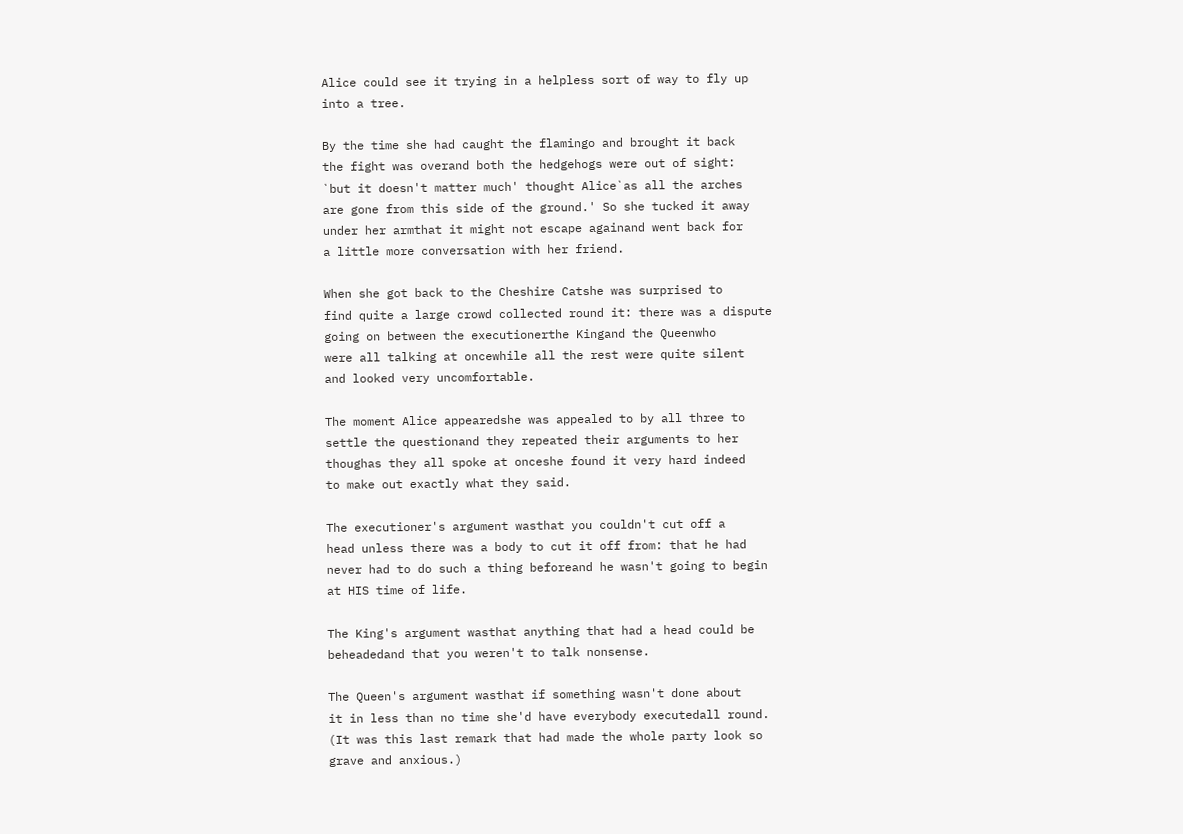Alice could see it trying in a helpless sort of way to fly up
into a tree.

By the time she had caught the flamingo and brought it back
the fight was overand both the hedgehogs were out of sight:
`but it doesn't matter much' thought Alice`as all the arches
are gone from this side of the ground.' So she tucked it away
under her armthat it might not escape againand went back for
a little more conversation with her friend.

When she got back to the Cheshire Catshe was surprised to
find quite a large crowd collected round it: there was a dispute
going on between the executionerthe Kingand the Queenwho
were all talking at oncewhile all the rest were quite silent
and looked very uncomfortable.

The moment Alice appearedshe was appealed to by all three to
settle the questionand they repeated their arguments to her
thoughas they all spoke at onceshe found it very hard indeed
to make out exactly what they said.

The executioner's argument wasthat you couldn't cut off a
head unless there was a body to cut it off from: that he had
never had to do such a thing beforeand he wasn't going to begin
at HIS time of life.

The King's argument wasthat anything that had a head could be
beheadedand that you weren't to talk nonsense.

The Queen's argument wasthat if something wasn't done about
it in less than no time she'd have everybody executedall round.
(It was this last remark that had made the whole party look so
grave and anxious.)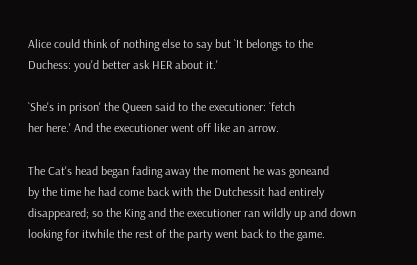Alice could think of nothing else to say but `It belongs to the
Duchess: you'd better ask HER about it.'

`She's in prison' the Queen said to the executioner: `fetch
her here.' And the executioner went off like an arrow.

The Cat's head began fading away the moment he was goneand
by the time he had come back with the Dutchessit had entirely
disappeared; so the King and the executioner ran wildly up and down
looking for itwhile the rest of the party went back to the game.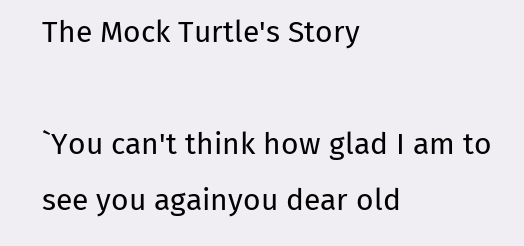The Mock Turtle's Story

`You can't think how glad I am to see you againyou dear old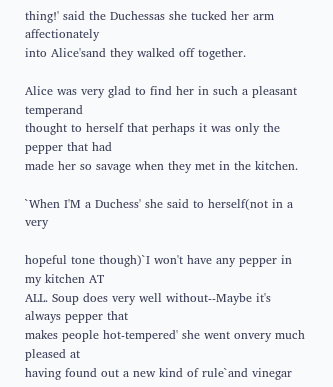thing!' said the Duchessas she tucked her arm affectionately
into Alice'sand they walked off together.

Alice was very glad to find her in such a pleasant temperand
thought to herself that perhaps it was only the pepper that had
made her so savage when they met in the kitchen.

`When I'M a Duchess' she said to herself(not in a very

hopeful tone though)`I won't have any pepper in my kitchen AT
ALL. Soup does very well without--Maybe it's always pepper that
makes people hot-tempered' she went onvery much pleased at
having found out a new kind of rule`and vinegar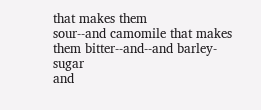that makes them
sour--and camomile that makes them bitter--and--and barley-sugar
and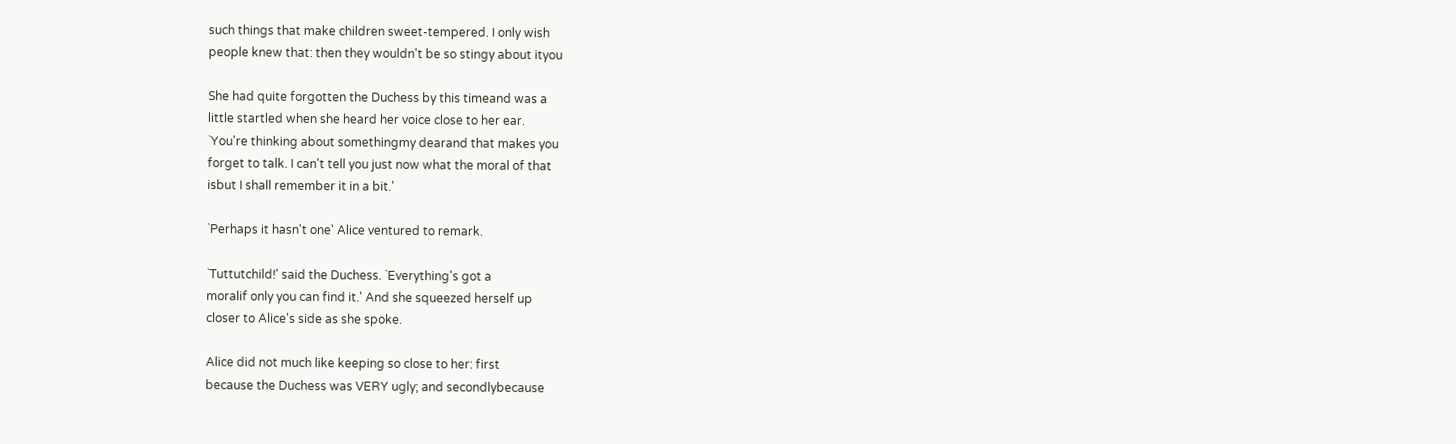such things that make children sweet-tempered. I only wish
people knew that: then they wouldn't be so stingy about ityou

She had quite forgotten the Duchess by this timeand was a
little startled when she heard her voice close to her ear.
`You're thinking about somethingmy dearand that makes you
forget to talk. I can't tell you just now what the moral of that
isbut I shall remember it in a bit.'

`Perhaps it hasn't one' Alice ventured to remark.

`Tuttutchild!' said the Duchess. `Everything's got a
moralif only you can find it.' And she squeezed herself up
closer to Alice's side as she spoke.

Alice did not much like keeping so close to her: first
because the Duchess was VERY ugly; and secondlybecause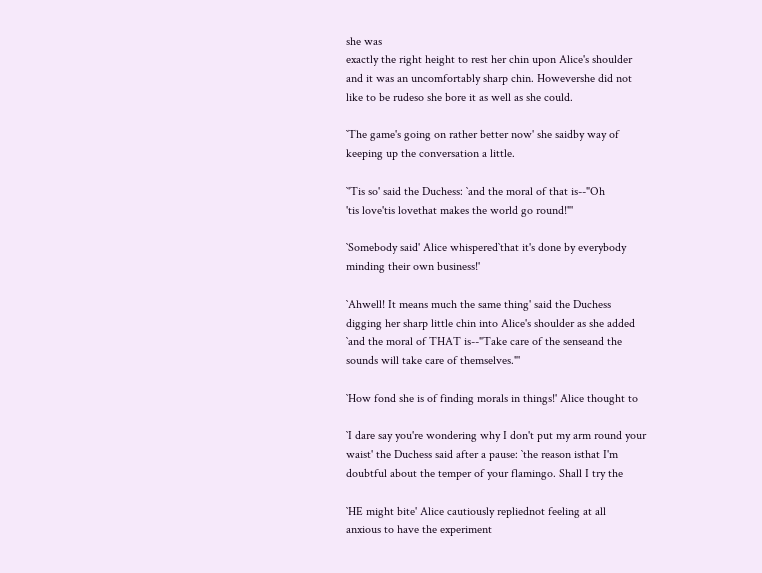she was
exactly the right height to rest her chin upon Alice's shoulder
and it was an uncomfortably sharp chin. Howevershe did not
like to be rudeso she bore it as well as she could.

`The game's going on rather better now' she saidby way of
keeping up the conversation a little.

`'Tis so' said the Duchess: `and the moral of that is--"Oh
'tis love'tis lovethat makes the world go round!"'

`Somebody said' Alice whispered`that it's done by everybody
minding their own business!'

`Ahwell! It means much the same thing' said the Duchess
digging her sharp little chin into Alice's shoulder as she added
`and the moral of THAT is--"Take care of the senseand the
sounds will take care of themselves."'

`How fond she is of finding morals in things!' Alice thought to

`I dare say you're wondering why I don't put my arm round your
waist' the Duchess said after a pause: `the reason isthat I'm
doubtful about the temper of your flamingo. Shall I try the

`HE might bite' Alice cautiously repliednot feeling at all
anxious to have the experiment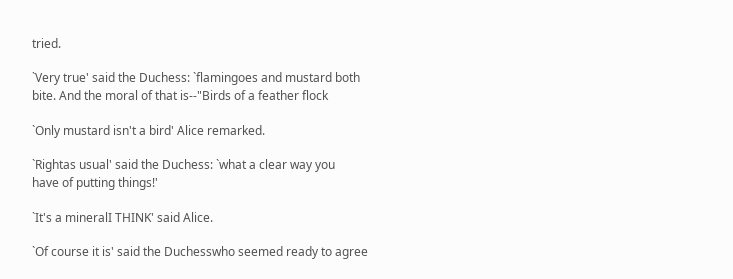tried.

`Very true' said the Duchess: `flamingoes and mustard both
bite. And the moral of that is--"Birds of a feather flock

`Only mustard isn't a bird' Alice remarked.

`Rightas usual' said the Duchess: `what a clear way you
have of putting things!'

`It's a mineralI THINK' said Alice.

`Of course it is' said the Duchesswho seemed ready to agree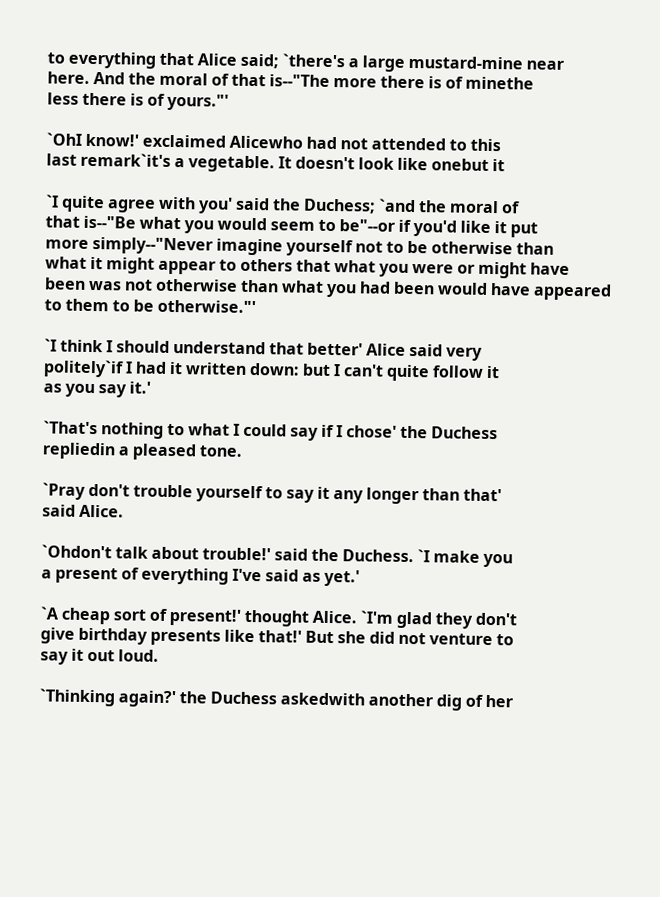to everything that Alice said; `there's a large mustard-mine near
here. And the moral of that is--"The more there is of minethe
less there is of yours."'

`OhI know!' exclaimed Alicewho had not attended to this
last remark`it's a vegetable. It doesn't look like onebut it

`I quite agree with you' said the Duchess; `and the moral of
that is--"Be what you would seem to be"--or if you'd like it put
more simply--"Never imagine yourself not to be otherwise than
what it might appear to others that what you were or might have
been was not otherwise than what you had been would have appeared
to them to be otherwise."'

`I think I should understand that better' Alice said very
politely`if I had it written down: but I can't quite follow it
as you say it.'

`That's nothing to what I could say if I chose' the Duchess
repliedin a pleased tone.

`Pray don't trouble yourself to say it any longer than that'
said Alice.

`Ohdon't talk about trouble!' said the Duchess. `I make you
a present of everything I've said as yet.'

`A cheap sort of present!' thought Alice. `I'm glad they don't
give birthday presents like that!' But she did not venture to
say it out loud.

`Thinking again?' the Duchess askedwith another dig of her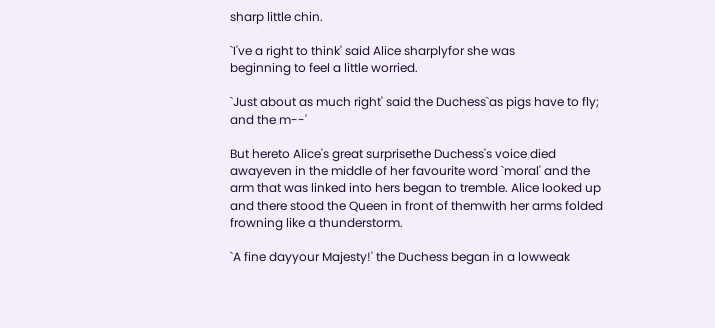sharp little chin.

`I've a right to think' said Alice sharplyfor she was
beginning to feel a little worried.

`Just about as much right' said the Duchess`as pigs have to fly;
and the m--'

But hereto Alice's great surprisethe Duchess's voice died
awayeven in the middle of her favourite word `moral' and the
arm that was linked into hers began to tremble. Alice looked up
and there stood the Queen in front of themwith her arms folded
frowning like a thunderstorm.

`A fine dayyour Majesty!' the Duchess began in a lowweak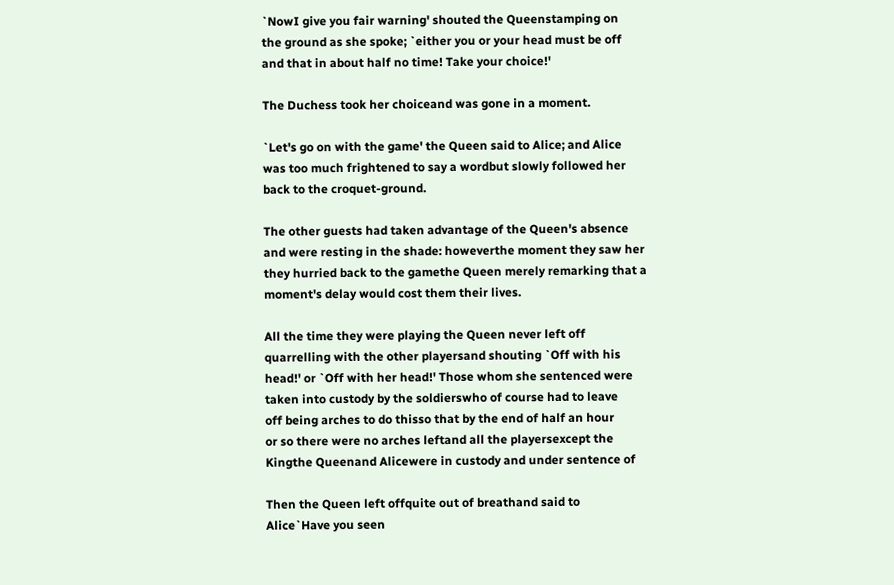`NowI give you fair warning' shouted the Queenstamping on
the ground as she spoke; `either you or your head must be off
and that in about half no time! Take your choice!'

The Duchess took her choiceand was gone in a moment.

`Let's go on with the game' the Queen said to Alice; and Alice
was too much frightened to say a wordbut slowly followed her
back to the croquet-ground.

The other guests had taken advantage of the Queen's absence
and were resting in the shade: howeverthe moment they saw her
they hurried back to the gamethe Queen merely remarking that a
moment's delay would cost them their lives.

All the time they were playing the Queen never left off
quarrelling with the other playersand shouting `Off with his
head!' or `Off with her head!' Those whom she sentenced were
taken into custody by the soldierswho of course had to leave
off being arches to do thisso that by the end of half an hour
or so there were no arches leftand all the playersexcept the
Kingthe Queenand Alicewere in custody and under sentence of

Then the Queen left offquite out of breathand said to
Alice`Have you seen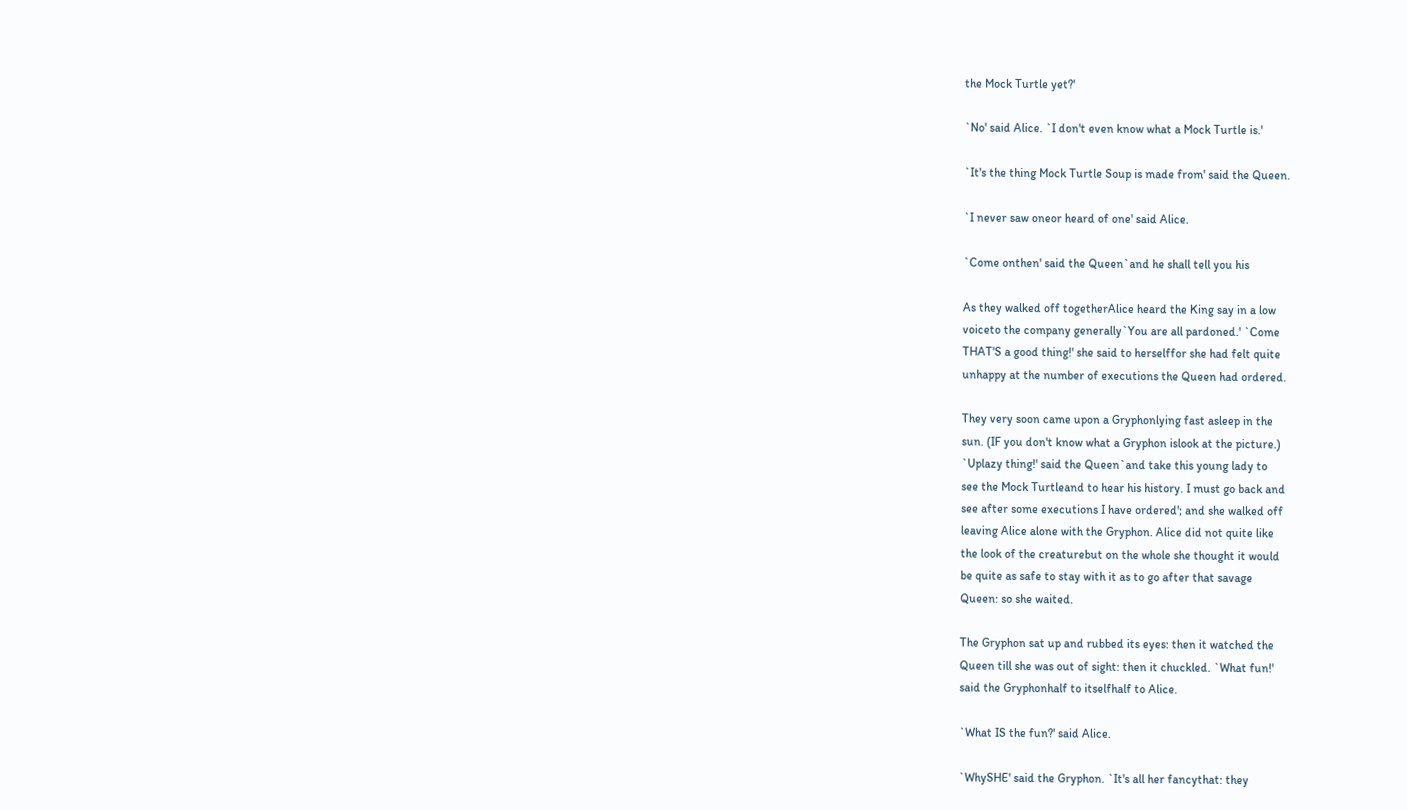the Mock Turtle yet?'

`No' said Alice. `I don't even know what a Mock Turtle is.'

`It's the thing Mock Turtle Soup is made from' said the Queen.

`I never saw oneor heard of one' said Alice.

`Come onthen' said the Queen`and he shall tell you his

As they walked off togetherAlice heard the King say in a low
voiceto the company generally`You are all pardoned.' `Come
THAT'S a good thing!' she said to herselffor she had felt quite
unhappy at the number of executions the Queen had ordered.

They very soon came upon a Gryphonlying fast asleep in the
sun. (IF you don't know what a Gryphon islook at the picture.)
`Uplazy thing!' said the Queen`and take this young lady to
see the Mock Turtleand to hear his history. I must go back and
see after some executions I have ordered'; and she walked off
leaving Alice alone with the Gryphon. Alice did not quite like
the look of the creaturebut on the whole she thought it would
be quite as safe to stay with it as to go after that savage
Queen: so she waited.

The Gryphon sat up and rubbed its eyes: then it watched the
Queen till she was out of sight: then it chuckled. `What fun!'
said the Gryphonhalf to itselfhalf to Alice.

`What IS the fun?' said Alice.

`WhySHE' said the Gryphon. `It's all her fancythat: they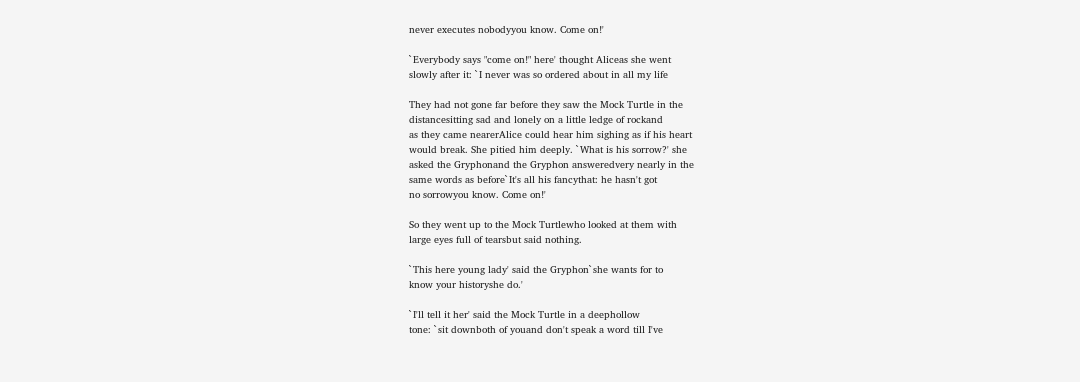never executes nobodyyou know. Come on!'

`Everybody says "come on!" here' thought Aliceas she went
slowly after it: `I never was so ordered about in all my life

They had not gone far before they saw the Mock Turtle in the
distancesitting sad and lonely on a little ledge of rockand
as they came nearerAlice could hear him sighing as if his heart
would break. She pitied him deeply. `What is his sorrow?' she
asked the Gryphonand the Gryphon answeredvery nearly in the
same words as before`It's all his fancythat: he hasn't got
no sorrowyou know. Come on!'

So they went up to the Mock Turtlewho looked at them with
large eyes full of tearsbut said nothing.

`This here young lady' said the Gryphon`she wants for to
know your historyshe do.'

`I'll tell it her' said the Mock Turtle in a deephollow
tone: `sit downboth of youand don't speak a word till I've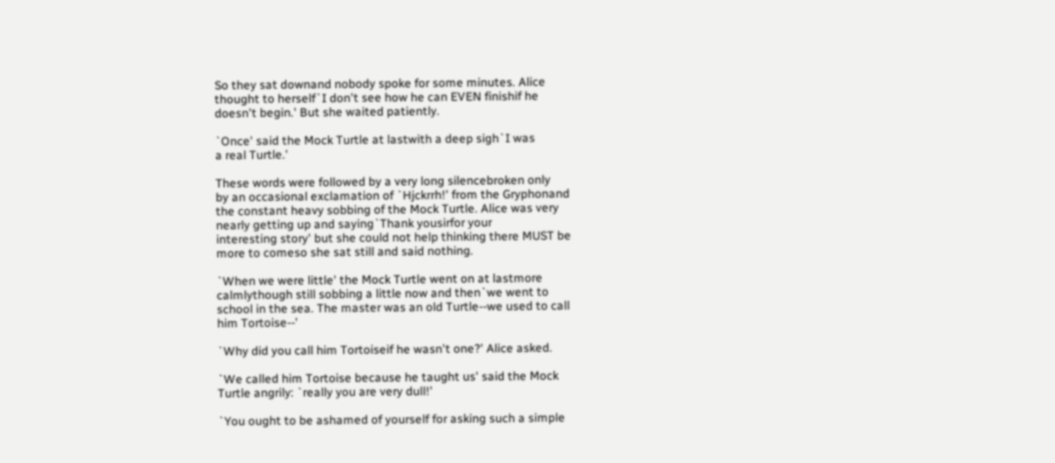So they sat downand nobody spoke for some minutes. Alice
thought to herself`I don't see how he can EVEN finishif he
doesn't begin.' But she waited patiently.

`Once' said the Mock Turtle at lastwith a deep sigh`I was
a real Turtle.'

These words were followed by a very long silencebroken only
by an occasional exclamation of `Hjckrrh!' from the Gryphonand
the constant heavy sobbing of the Mock Turtle. Alice was very
nearly getting up and saying`Thank yousirfor your
interesting story' but she could not help thinking there MUST be
more to comeso she sat still and said nothing.

`When we were little' the Mock Turtle went on at lastmore
calmlythough still sobbing a little now and then`we went to
school in the sea. The master was an old Turtle--we used to call
him Tortoise--'

`Why did you call him Tortoiseif he wasn't one?' Alice asked.

`We called him Tortoise because he taught us' said the Mock
Turtle angrily: `really you are very dull!'

`You ought to be ashamed of yourself for asking such a simple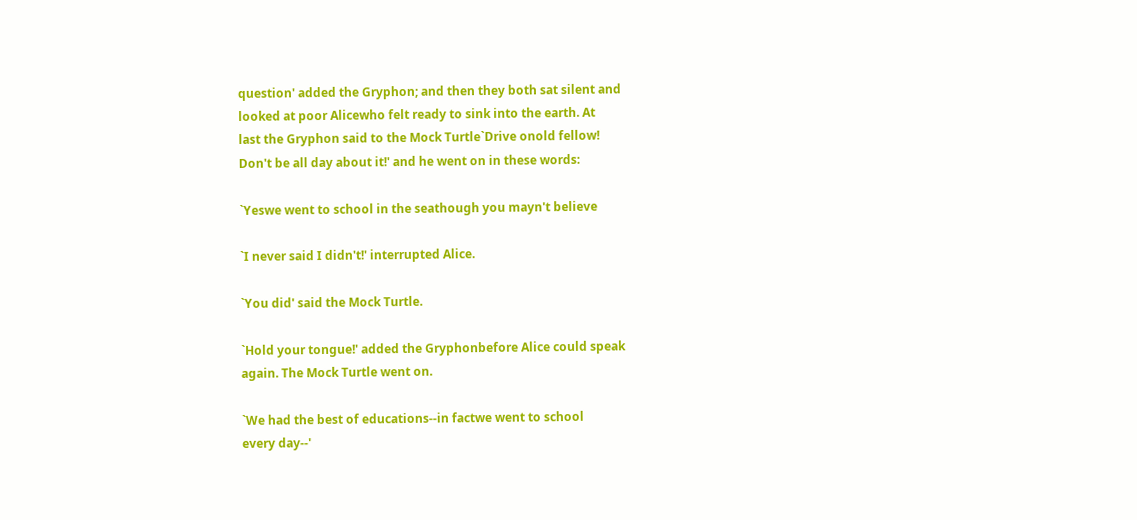question' added the Gryphon; and then they both sat silent and
looked at poor Alicewho felt ready to sink into the earth. At
last the Gryphon said to the Mock Turtle`Drive onold fellow!
Don't be all day about it!' and he went on in these words:

`Yeswe went to school in the seathough you mayn't believe

`I never said I didn't!' interrupted Alice.

`You did' said the Mock Turtle.

`Hold your tongue!' added the Gryphonbefore Alice could speak
again. The Mock Turtle went on.

`We had the best of educations--in factwe went to school
every day--'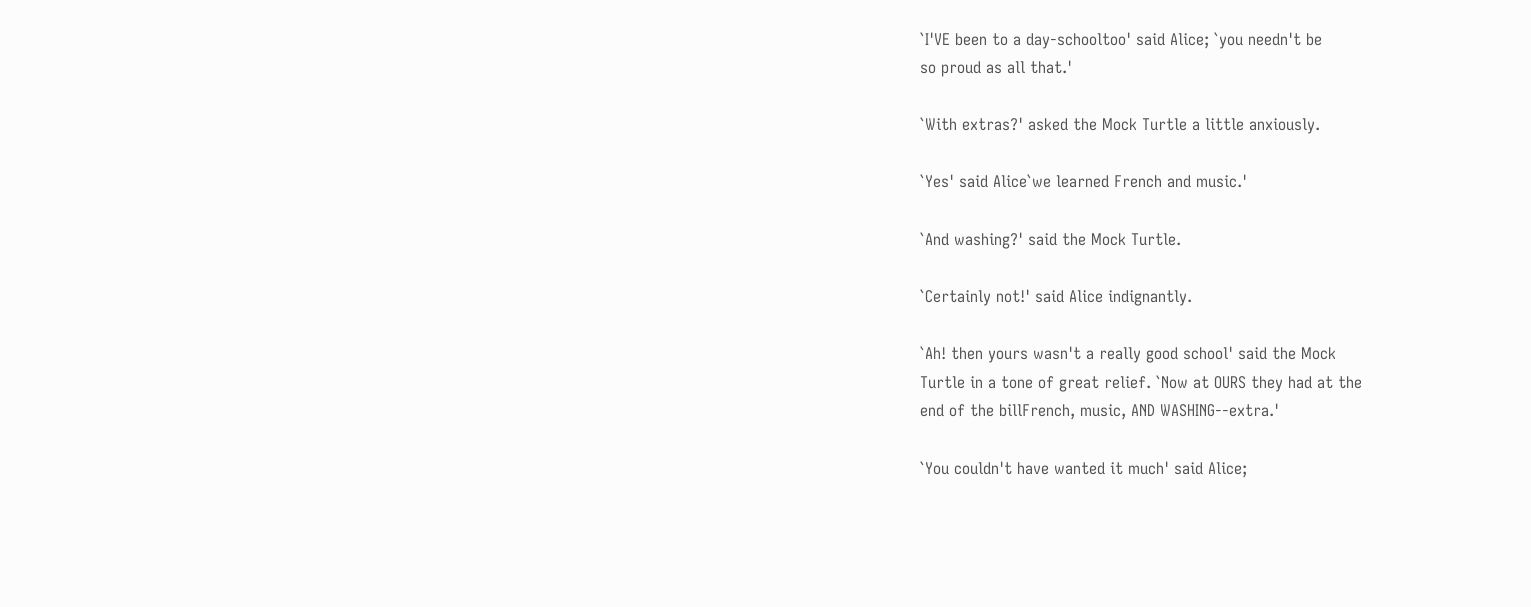`I'VE been to a day-schooltoo' said Alice; `you needn't be
so proud as all that.'

`With extras?' asked the Mock Turtle a little anxiously.

`Yes' said Alice`we learned French and music.'

`And washing?' said the Mock Turtle.

`Certainly not!' said Alice indignantly.

`Ah! then yours wasn't a really good school' said the Mock
Turtle in a tone of great relief. `Now at OURS they had at the
end of the billFrench, music, AND WASHING--extra.'

`You couldn't have wanted it much' said Alice;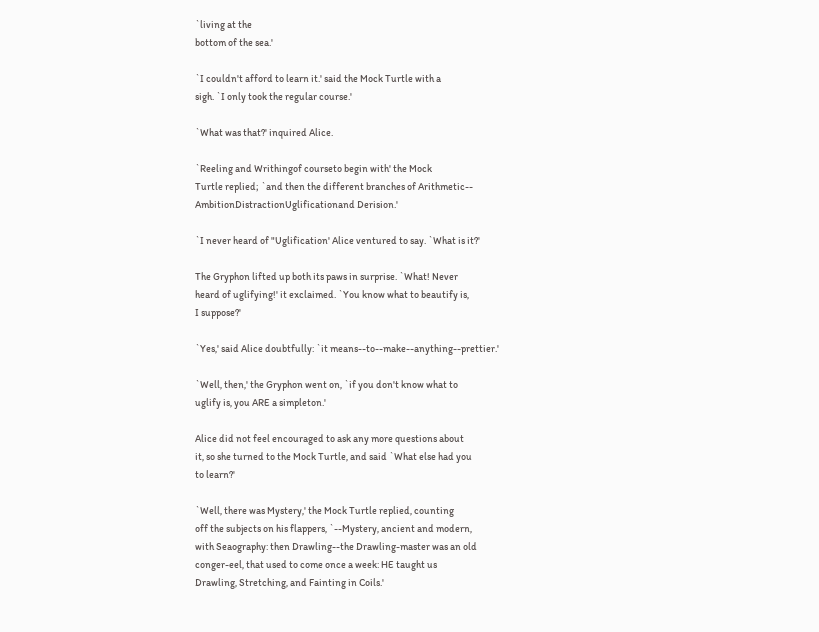`living at the
bottom of the sea.'

`I couldn't afford to learn it.' said the Mock Turtle with a
sigh. `I only took the regular course.'

`What was that?' inquired Alice.

`Reeling and Writhingof courseto begin with' the Mock
Turtle replied; `and then the different branches of Arithmetic--
AmbitionDistractionUglificationand Derision.'

`I never heard of "Uglification' Alice ventured to say. `What is it?'

The Gryphon lifted up both its paws in surprise. `What! Never
heard of uglifying!' it exclaimed. `You know what to beautify is,
I suppose?'

`Yes,' said Alice doubtfully: `it means--to--make--anything--prettier.'

`Well, then,' the Gryphon went on, `if you don't know what to
uglify is, you ARE a simpleton.'

Alice did not feel encouraged to ask any more questions about
it, so she turned to the Mock Turtle, and said `What else had you
to learn?'

`Well, there was Mystery,' the Mock Turtle replied, counting
off the subjects on his flappers, `--Mystery, ancient and modern,
with Seaography: then Drawling--the Drawling-master was an old
conger-eel, that used to come once a week: HE taught us
Drawling, Stretching, and Fainting in Coils.'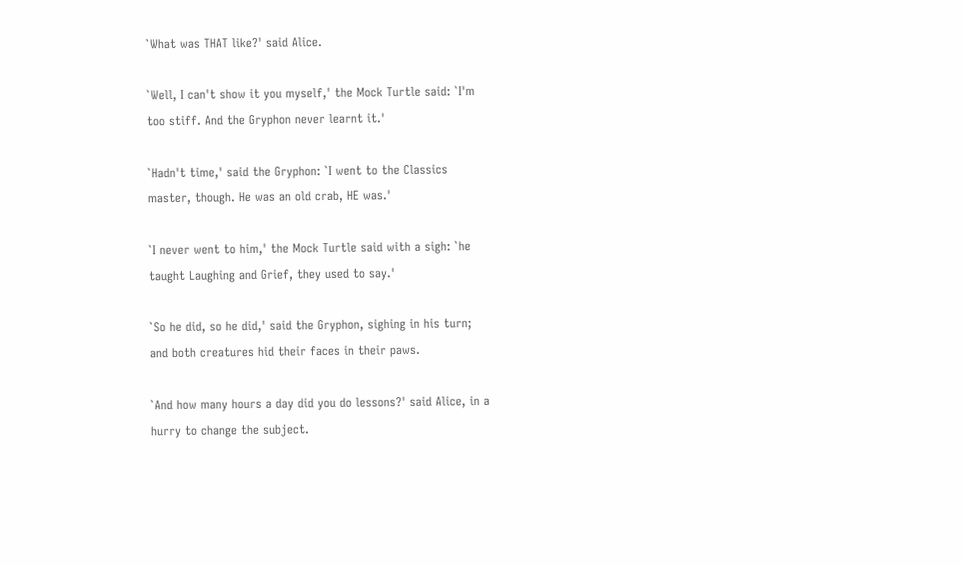`What was THAT like?' said Alice.

`Well, I can't show it you myself,' the Mock Turtle said: `I'm
too stiff. And the Gryphon never learnt it.'

`Hadn't time,' said the Gryphon: `I went to the Classics
master, though. He was an old crab, HE was.'

`I never went to him,' the Mock Turtle said with a sigh: `he
taught Laughing and Grief, they used to say.'

`So he did, so he did,' said the Gryphon, sighing in his turn;
and both creatures hid their faces in their paws.

`And how many hours a day did you do lessons?' said Alice, in a
hurry to change the subject.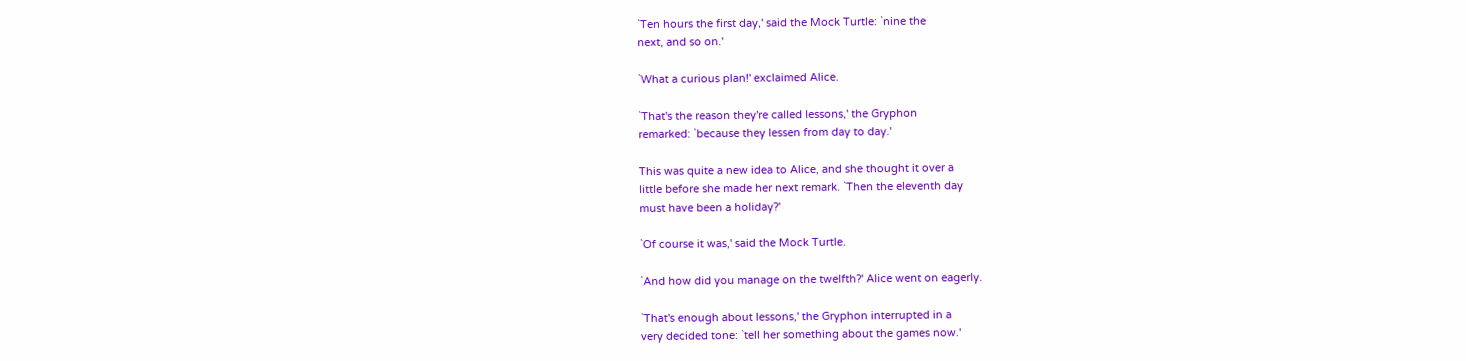`Ten hours the first day,' said the Mock Turtle: `nine the
next, and so on.'

`What a curious plan!' exclaimed Alice.

`That's the reason they're called lessons,' the Gryphon
remarked: `because they lessen from day to day.'

This was quite a new idea to Alice, and she thought it over a
little before she made her next remark. `Then the eleventh day
must have been a holiday?'

`Of course it was,' said the Mock Turtle.

`And how did you manage on the twelfth?' Alice went on eagerly.

`That's enough about lessons,' the Gryphon interrupted in a
very decided tone: `tell her something about the games now.'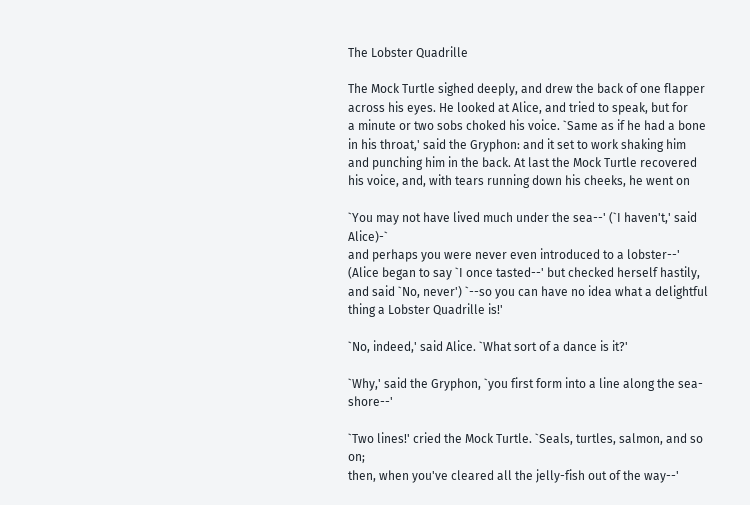The Lobster Quadrille

The Mock Turtle sighed deeply, and drew the back of one flapper
across his eyes. He looked at Alice, and tried to speak, but for
a minute or two sobs choked his voice. `Same as if he had a bone
in his throat,' said the Gryphon: and it set to work shaking him
and punching him in the back. At last the Mock Turtle recovered
his voice, and, with tears running down his cheeks, he went on

`You may not have lived much under the sea--' (`I haven't,' said Alice)-`
and perhaps you were never even introduced to a lobster--'
(Alice began to say `I once tasted--' but checked herself hastily,
and said `No, never') `--so you can have no idea what a delightful
thing a Lobster Quadrille is!'

`No, indeed,' said Alice. `What sort of a dance is it?'

`Why,' said the Gryphon, `you first form into a line along the sea-shore--'

`Two lines!' cried the Mock Turtle. `Seals, turtles, salmon, and so on;
then, when you've cleared all the jelly-fish out of the way--'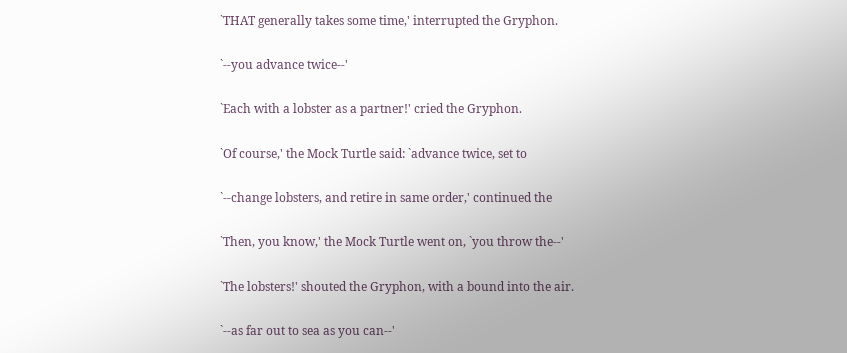`THAT generally takes some time,' interrupted the Gryphon.

`--you advance twice--'

`Each with a lobster as a partner!' cried the Gryphon.

`Of course,' the Mock Turtle said: `advance twice, set to

`--change lobsters, and retire in same order,' continued the

`Then, you know,' the Mock Turtle went on, `you throw the--'

`The lobsters!' shouted the Gryphon, with a bound into the air.

`--as far out to sea as you can--'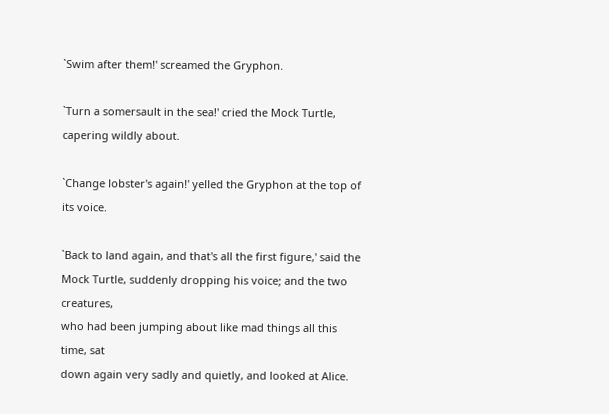`Swim after them!' screamed the Gryphon.

`Turn a somersault in the sea!' cried the Mock Turtle,
capering wildly about.

`Change lobster's again!' yelled the Gryphon at the top of its voice.

`Back to land again, and that's all the first figure,' said the
Mock Turtle, suddenly dropping his voice; and the two creatures,
who had been jumping about like mad things all this time, sat
down again very sadly and quietly, and looked at Alice.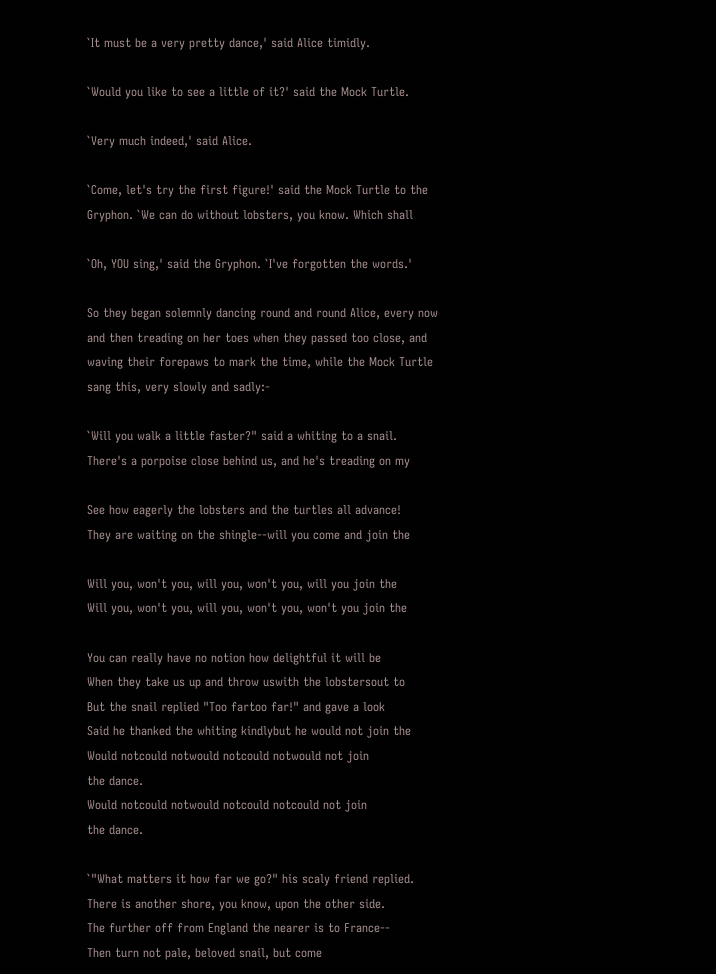`It must be a very pretty dance,' said Alice timidly.

`Would you like to see a little of it?' said the Mock Turtle.

`Very much indeed,' said Alice.

`Come, let's try the first figure!' said the Mock Turtle to the
Gryphon. `We can do without lobsters, you know. Which shall

`Oh, YOU sing,' said the Gryphon. `I've forgotten the words.'

So they began solemnly dancing round and round Alice, every now
and then treading on her toes when they passed too close, and
waving their forepaws to mark the time, while the Mock Turtle
sang this, very slowly and sadly:-

`Will you walk a little faster?" said a whiting to a snail.
There's a porpoise close behind us, and he's treading on my

See how eagerly the lobsters and the turtles all advance!
They are waiting on the shingle--will you come and join the

Will you, won't you, will you, won't you, will you join the
Will you, won't you, will you, won't you, won't you join the

You can really have no notion how delightful it will be
When they take us up and throw uswith the lobstersout to
But the snail replied "Too fartoo far!" and gave a look
Said he thanked the whiting kindlybut he would not join the
Would notcould notwould notcould notwould not join
the dance.
Would notcould notwould notcould notcould not join
the dance.

`"What matters it how far we go?" his scaly friend replied.
There is another shore, you know, upon the other side.
The further off from England the nearer is to France--
Then turn not pale, beloved snail, but come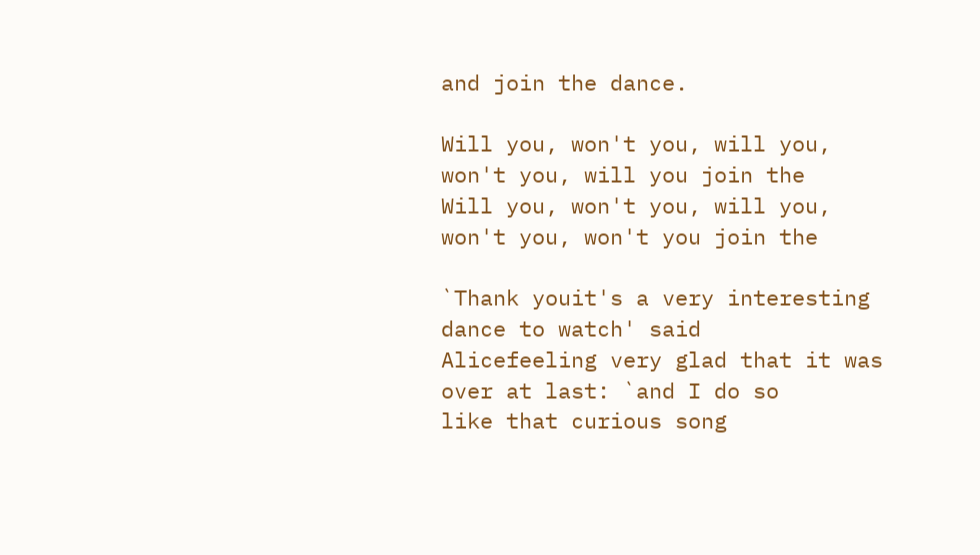and join the dance.

Will you, won't you, will you, won't you, will you join the
Will you, won't you, will you, won't you, won't you join the

`Thank youit's a very interesting dance to watch' said
Alicefeeling very glad that it was over at last: `and I do so
like that curious song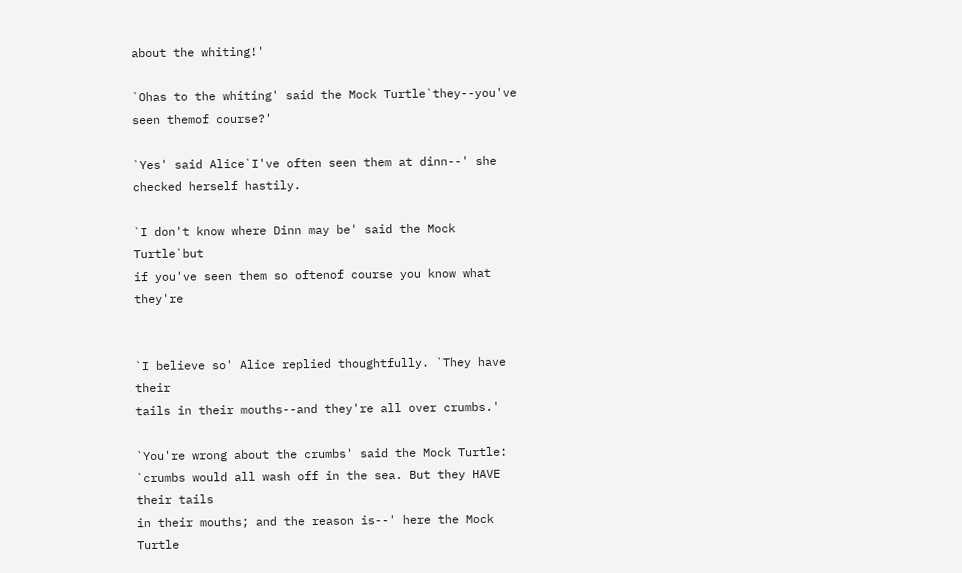about the whiting!'

`Ohas to the whiting' said the Mock Turtle`they--you've
seen themof course?'

`Yes' said Alice`I've often seen them at dinn--' she
checked herself hastily.

`I don't know where Dinn may be' said the Mock Turtle`but
if you've seen them so oftenof course you know what they're


`I believe so' Alice replied thoughtfully. `They have their
tails in their mouths--and they're all over crumbs.'

`You're wrong about the crumbs' said the Mock Turtle:
`crumbs would all wash off in the sea. But they HAVE their tails
in their mouths; and the reason is--' here the Mock Turtle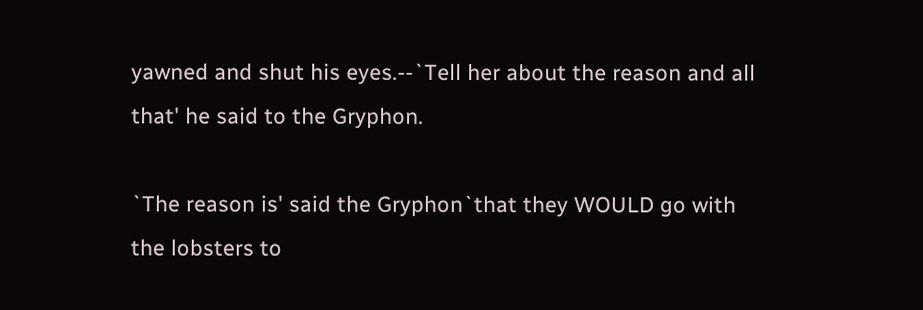yawned and shut his eyes.--`Tell her about the reason and all
that' he said to the Gryphon.

`The reason is' said the Gryphon`that they WOULD go with
the lobsters to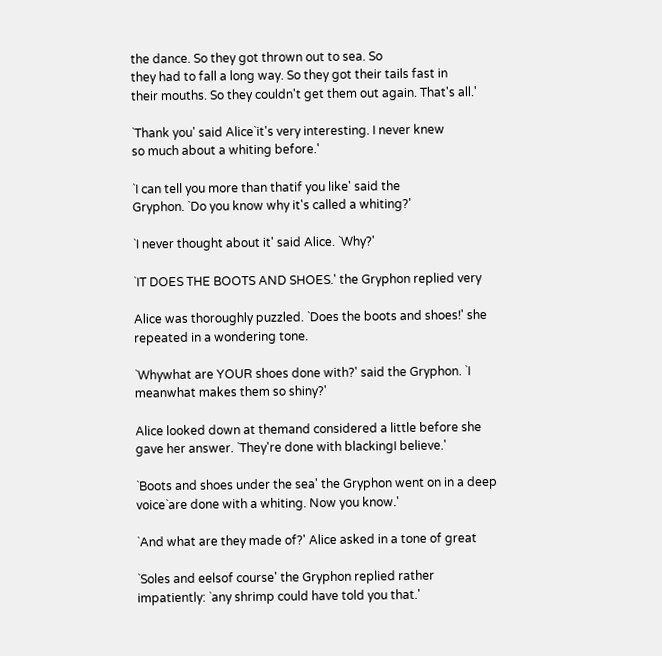the dance. So they got thrown out to sea. So
they had to fall a long way. So they got their tails fast in
their mouths. So they couldn't get them out again. That's all.'

`Thank you' said Alice`it's very interesting. I never knew
so much about a whiting before.'

`I can tell you more than thatif you like' said the
Gryphon. `Do you know why it's called a whiting?'

`I never thought about it' said Alice. `Why?'

`IT DOES THE BOOTS AND SHOES.' the Gryphon replied very

Alice was thoroughly puzzled. `Does the boots and shoes!' she
repeated in a wondering tone.

`Whywhat are YOUR shoes done with?' said the Gryphon. `I
meanwhat makes them so shiny?'

Alice looked down at themand considered a little before she
gave her answer. `They're done with blackingI believe.'

`Boots and shoes under the sea' the Gryphon went on in a deep
voice`are done with a whiting. Now you know.'

`And what are they made of?' Alice asked in a tone of great

`Soles and eelsof course' the Gryphon replied rather
impatiently: `any shrimp could have told you that.'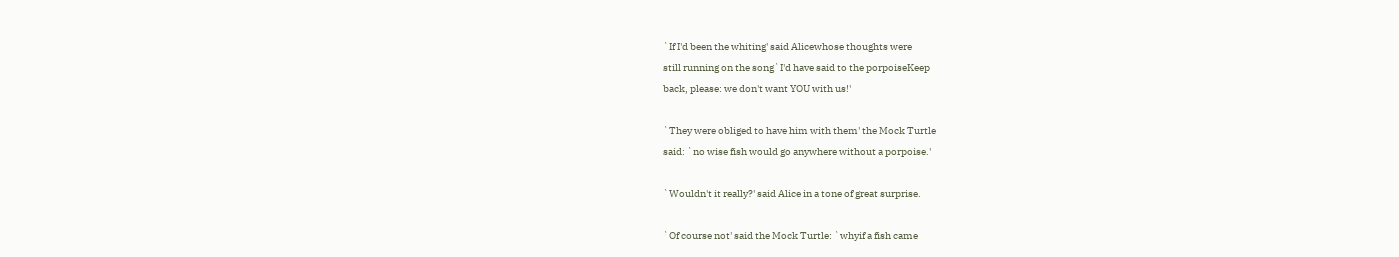`If I'd been the whiting' said Alicewhose thoughts were
still running on the song`I'd have said to the porpoiseKeep
back, please: we don't want YOU with us!'

`They were obliged to have him with them' the Mock Turtle
said: `no wise fish would go anywhere without a porpoise.'

`Wouldn't it really?' said Alice in a tone of great surprise.

`Of course not' said the Mock Turtle: `whyif a fish came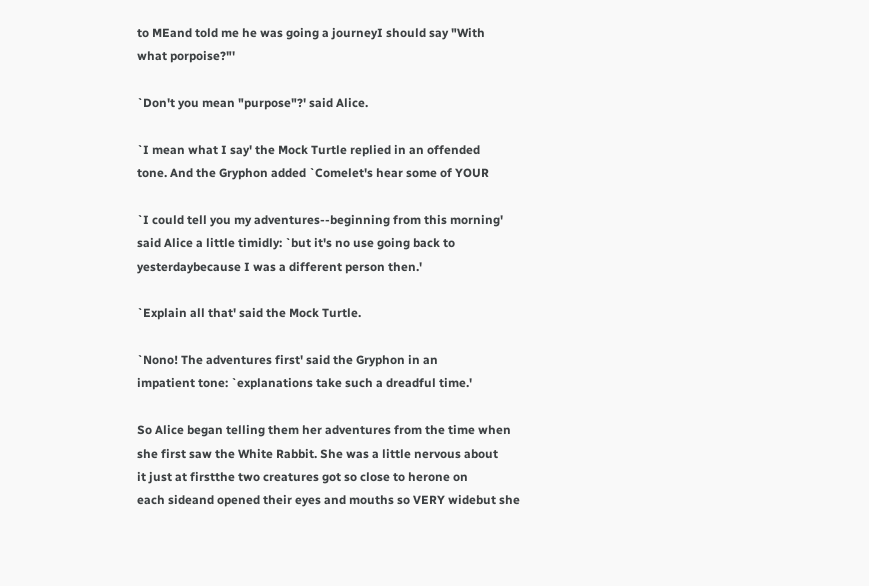to MEand told me he was going a journeyI should say "With
what porpoise?"'

`Don't you mean "purpose"?' said Alice.

`I mean what I say' the Mock Turtle replied in an offended
tone. And the Gryphon added `Comelet's hear some of YOUR

`I could tell you my adventures--beginning from this morning'
said Alice a little timidly: `but it's no use going back to
yesterdaybecause I was a different person then.'

`Explain all that' said the Mock Turtle.

`Nono! The adventures first' said the Gryphon in an
impatient tone: `explanations take such a dreadful time.'

So Alice began telling them her adventures from the time when
she first saw the White Rabbit. She was a little nervous about
it just at firstthe two creatures got so close to herone on
each sideand opened their eyes and mouths so VERY widebut she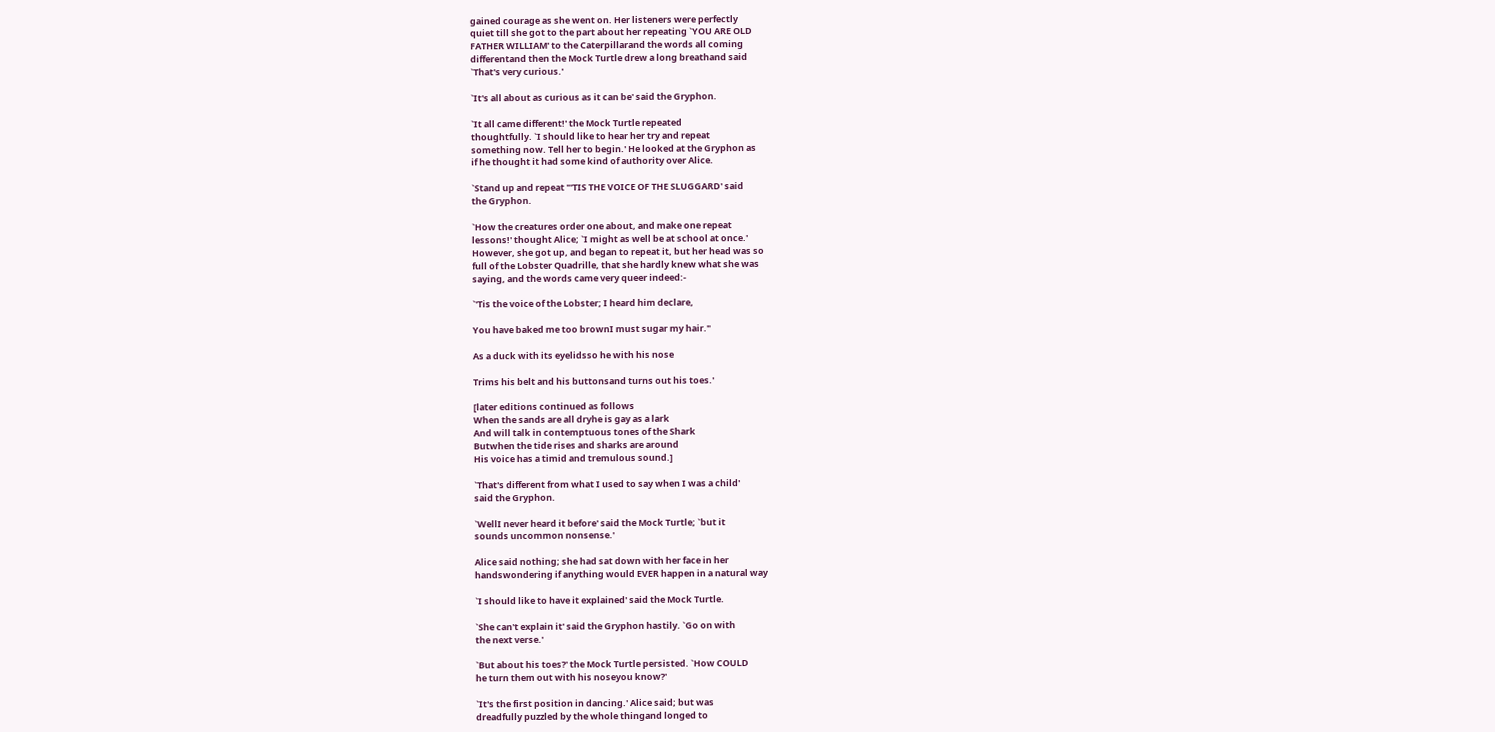gained courage as she went on. Her listeners were perfectly
quiet till she got to the part about her repeating `YOU ARE OLD
FATHER WILLIAM' to the Caterpillarand the words all coming
differentand then the Mock Turtle drew a long breathand said
`That's very curious.'

`It's all about as curious as it can be' said the Gryphon.

`It all came different!' the Mock Turtle repeated
thoughtfully. `I should like to hear her try and repeat
something now. Tell her to begin.' He looked at the Gryphon as
if he thought it had some kind of authority over Alice.

`Stand up and repeat "'TIS THE VOICE OF THE SLUGGARD' said
the Gryphon.

`How the creatures order one about, and make one repeat
lessons!' thought Alice; `I might as well be at school at once.'
However, she got up, and began to repeat it, but her head was so
full of the Lobster Quadrille, that she hardly knew what she was
saying, and the words came very queer indeed:-

`'Tis the voice of the Lobster; I heard him declare,

You have baked me too brownI must sugar my hair."

As a duck with its eyelidsso he with his nose

Trims his belt and his buttonsand turns out his toes.'

[later editions continued as follows
When the sands are all dryhe is gay as a lark
And will talk in contemptuous tones of the Shark
Butwhen the tide rises and sharks are around
His voice has a timid and tremulous sound.]

`That's different from what I used to say when I was a child'
said the Gryphon.

`WellI never heard it before' said the Mock Turtle; `but it
sounds uncommon nonsense.'

Alice said nothing; she had sat down with her face in her
handswondering if anything would EVER happen in a natural way

`I should like to have it explained' said the Mock Turtle.

`She can't explain it' said the Gryphon hastily. `Go on with
the next verse.'

`But about his toes?' the Mock Turtle persisted. `How COULD
he turn them out with his noseyou know?'

`It's the first position in dancing.' Alice said; but was
dreadfully puzzled by the whole thingand longed to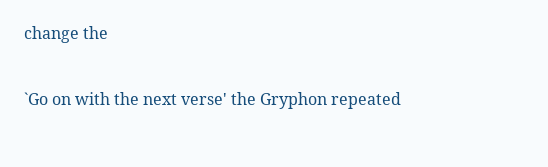change the

`Go on with the next verse' the Gryphon repeated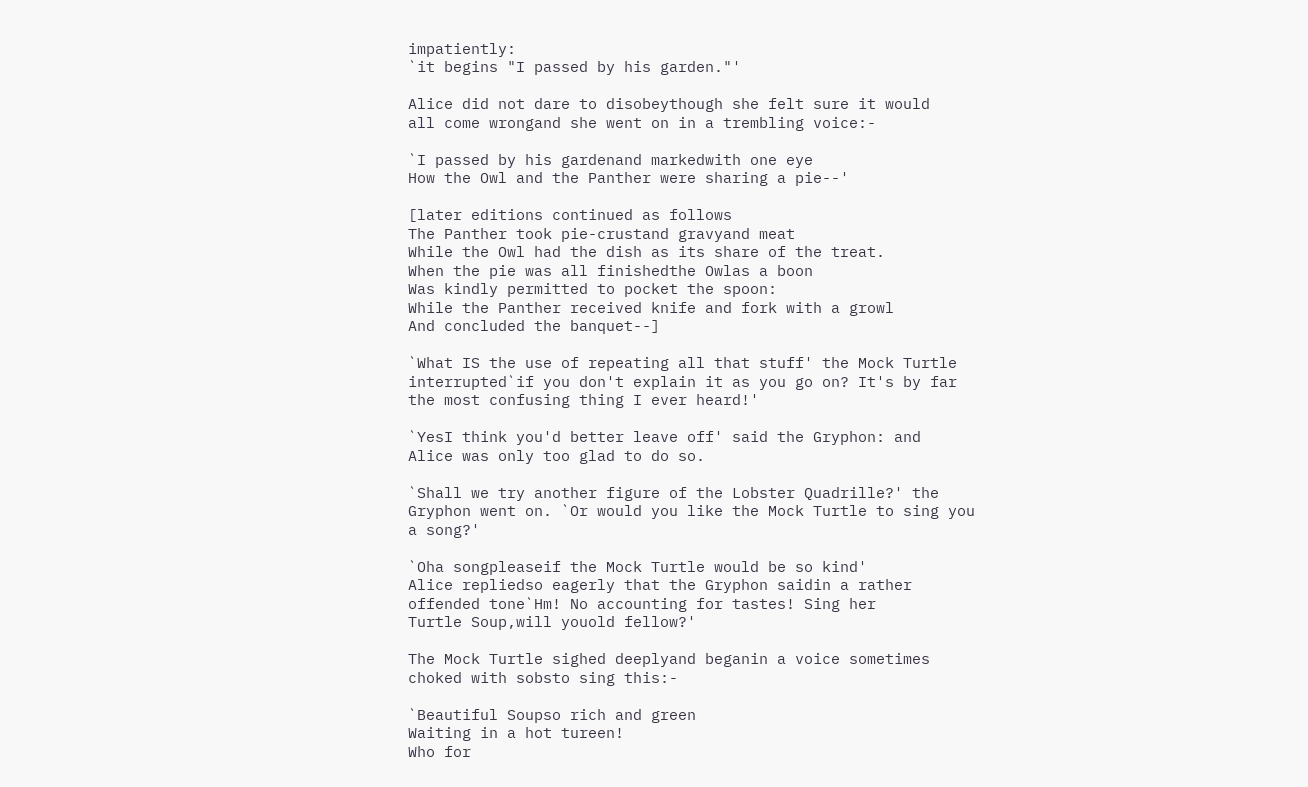impatiently:
`it begins "I passed by his garden."'

Alice did not dare to disobeythough she felt sure it would
all come wrongand she went on in a trembling voice:-

`I passed by his gardenand markedwith one eye
How the Owl and the Panther were sharing a pie--'

[later editions continued as follows
The Panther took pie-crustand gravyand meat
While the Owl had the dish as its share of the treat.
When the pie was all finishedthe Owlas a boon
Was kindly permitted to pocket the spoon:
While the Panther received knife and fork with a growl
And concluded the banquet--]

`What IS the use of repeating all that stuff' the Mock Turtle
interrupted`if you don't explain it as you go on? It's by far
the most confusing thing I ever heard!'

`YesI think you'd better leave off' said the Gryphon: and
Alice was only too glad to do so.

`Shall we try another figure of the Lobster Quadrille?' the
Gryphon went on. `Or would you like the Mock Turtle to sing you
a song?'

`Oha songpleaseif the Mock Turtle would be so kind'
Alice repliedso eagerly that the Gryphon saidin a rather
offended tone`Hm! No accounting for tastes! Sing her
Turtle Soup,will youold fellow?'

The Mock Turtle sighed deeplyand beganin a voice sometimes
choked with sobsto sing this:-

`Beautiful Soupso rich and green
Waiting in a hot tureen!
Who for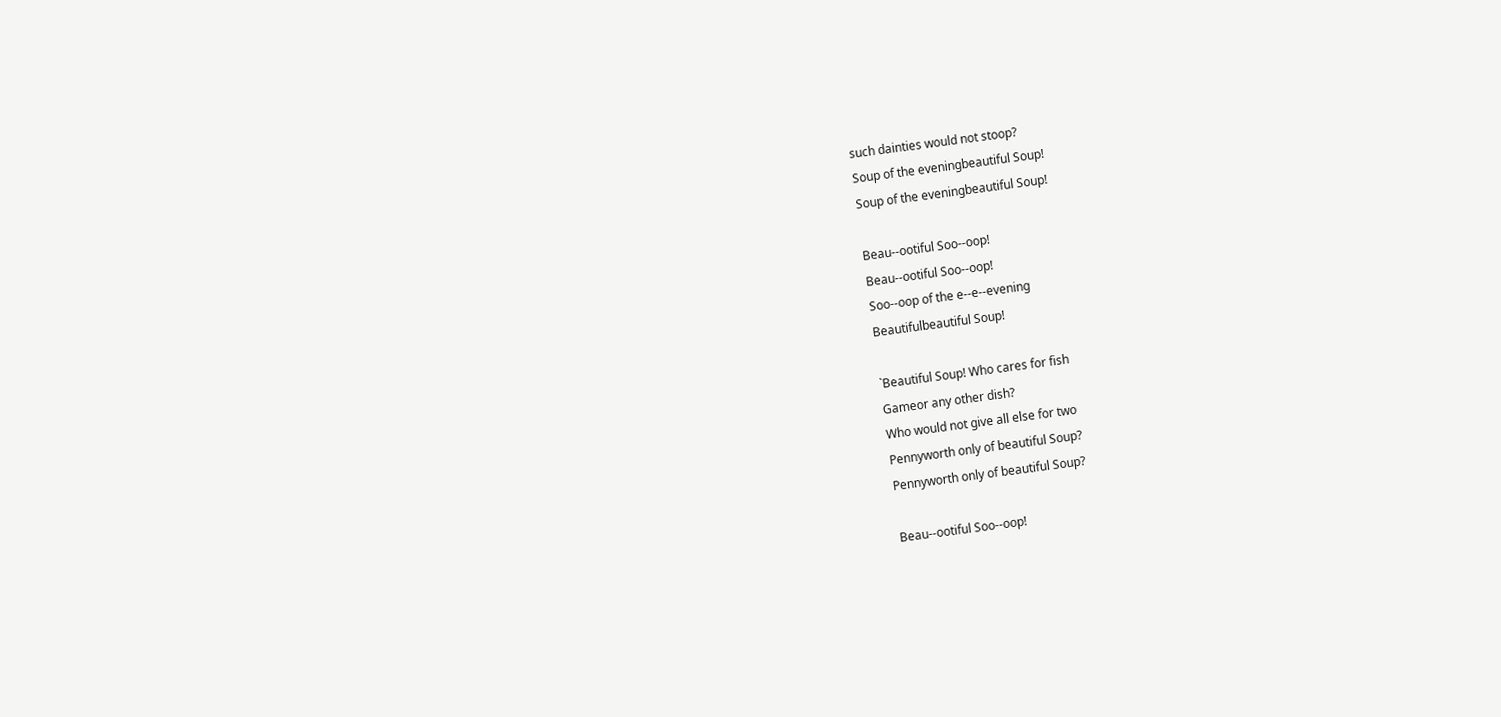such dainties would not stoop?
Soup of the eveningbeautiful Soup!
Soup of the eveningbeautiful Soup!

Beau--ootiful Soo--oop!
Beau--ootiful Soo--oop!
Soo--oop of the e--e--evening
Beautifulbeautiful Soup!

`Beautiful Soup! Who cares for fish
Gameor any other dish?
Who would not give all else for two
Pennyworth only of beautiful Soup?
Pennyworth only of beautiful Soup?

Beau--ootiful Soo--oop!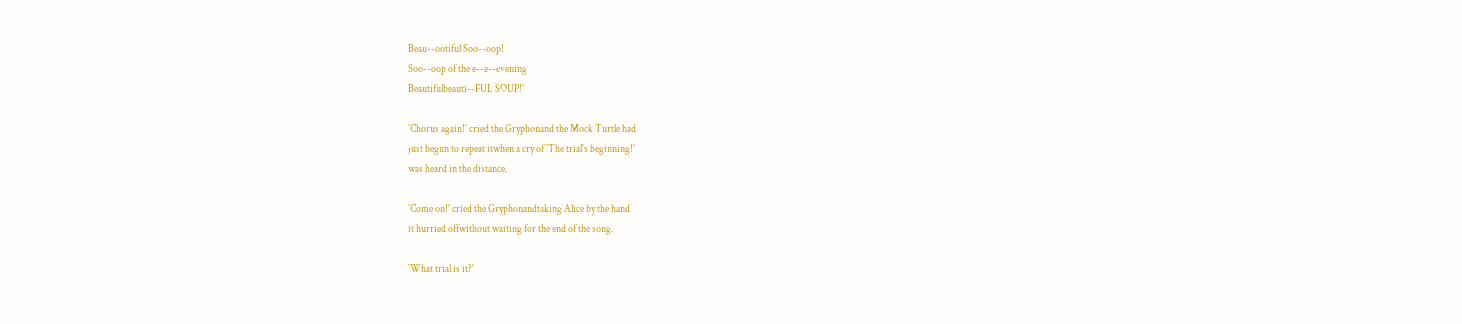Beau--ootiful Soo--oop!
Soo--oop of the e--e--evening
Beautifulbeauti--FUL SOUP!'

`Chorus again!' cried the Gryphonand the Mock Turtle had
just begun to repeat itwhen a cry of `The trial's beginning!'
was heard in the distance.

`Come on!' cried the Gryphonandtaking Alice by the hand
it hurried offwithout waiting for the end of the song.

`What trial is it?'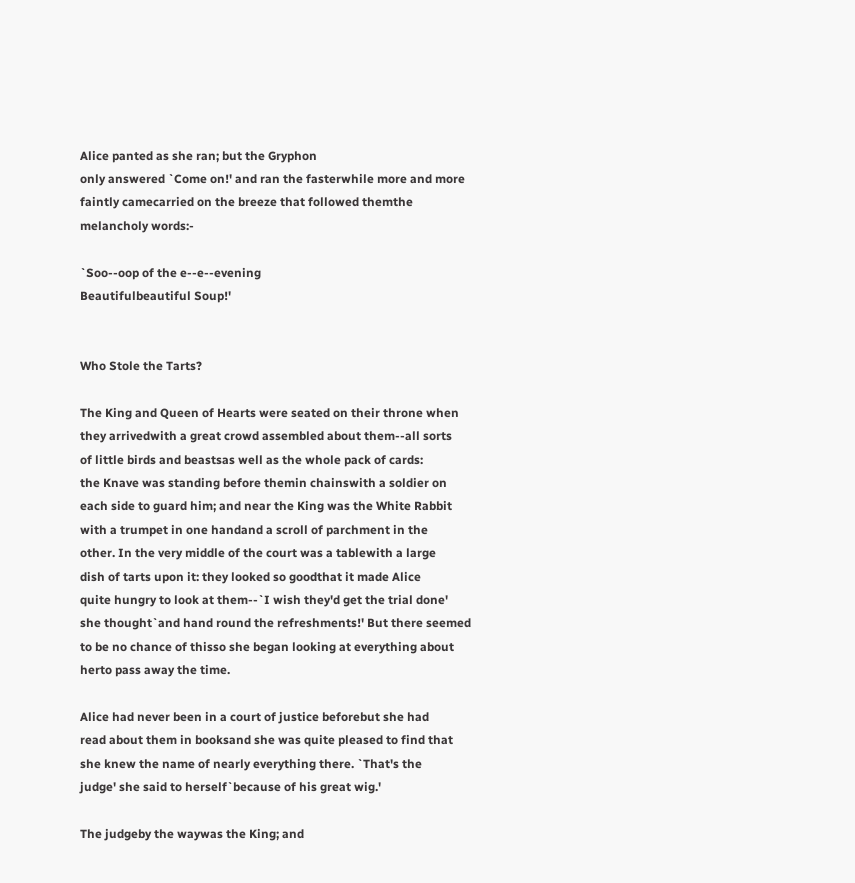Alice panted as she ran; but the Gryphon
only answered `Come on!' and ran the fasterwhile more and more
faintly camecarried on the breeze that followed themthe
melancholy words:-

`Soo--oop of the e--e--evening
Beautifulbeautiful Soup!'


Who Stole the Tarts?

The King and Queen of Hearts were seated on their throne when
they arrivedwith a great crowd assembled about them--all sorts
of little birds and beastsas well as the whole pack of cards:
the Knave was standing before themin chainswith a soldier on
each side to guard him; and near the King was the White Rabbit
with a trumpet in one handand a scroll of parchment in the
other. In the very middle of the court was a tablewith a large
dish of tarts upon it: they looked so goodthat it made Alice
quite hungry to look at them--`I wish they'd get the trial done'
she thought`and hand round the refreshments!' But there seemed
to be no chance of thisso she began looking at everything about
herto pass away the time.

Alice had never been in a court of justice beforebut she had
read about them in booksand she was quite pleased to find that
she knew the name of nearly everything there. `That's the
judge' she said to herself`because of his great wig.'

The judgeby the waywas the King; and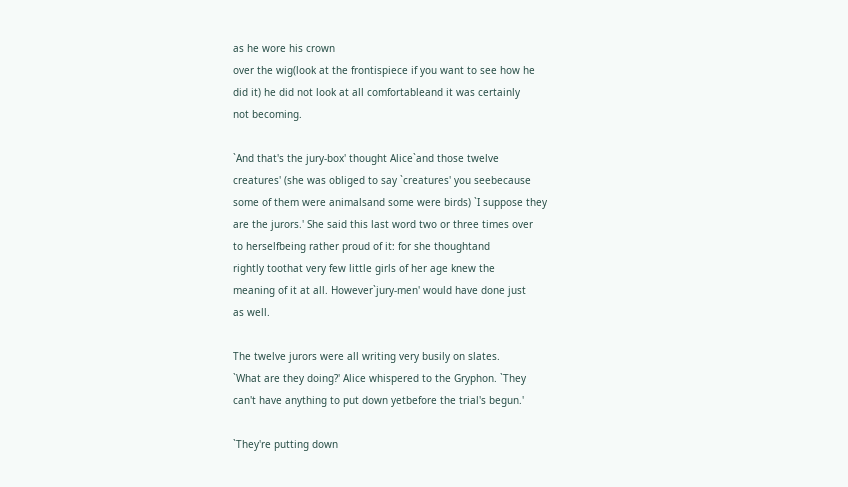as he wore his crown
over the wig(look at the frontispiece if you want to see how he
did it) he did not look at all comfortableand it was certainly
not becoming.

`And that's the jury-box' thought Alice`and those twelve
creatures' (she was obliged to say `creatures' you seebecause
some of them were animalsand some were birds) `I suppose they
are the jurors.' She said this last word two or three times over
to herselfbeing rather proud of it: for she thoughtand
rightly toothat very few little girls of her age knew the
meaning of it at all. However`jury-men' would have done just
as well.

The twelve jurors were all writing very busily on slates.
`What are they doing?' Alice whispered to the Gryphon. `They
can't have anything to put down yetbefore the trial's begun.'

`They're putting down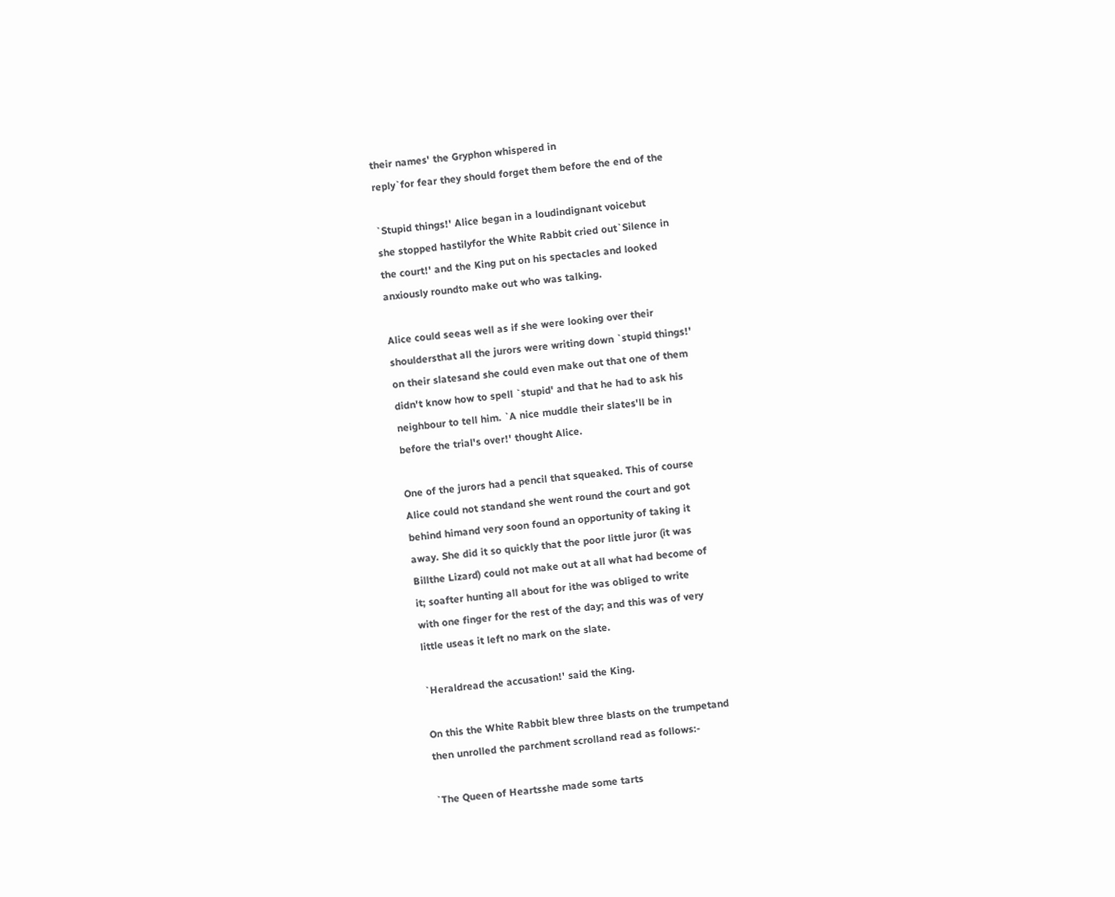their names' the Gryphon whispered in
reply`for fear they should forget them before the end of the

`Stupid things!' Alice began in a loudindignant voicebut
she stopped hastilyfor the White Rabbit cried out`Silence in
the court!' and the King put on his spectacles and looked
anxiously roundto make out who was talking.

Alice could seeas well as if she were looking over their
shouldersthat all the jurors were writing down `stupid things!'
on their slatesand she could even make out that one of them
didn't know how to spell `stupid' and that he had to ask his
neighbour to tell him. `A nice muddle their slates'll be in
before the trial's over!' thought Alice.

One of the jurors had a pencil that squeaked. This of course
Alice could not standand she went round the court and got
behind himand very soon found an opportunity of taking it
away. She did it so quickly that the poor little juror (it was
Billthe Lizard) could not make out at all what had become of
it; soafter hunting all about for ithe was obliged to write
with one finger for the rest of the day; and this was of very
little useas it left no mark on the slate.

`Heraldread the accusation!' said the King.

On this the White Rabbit blew three blasts on the trumpetand
then unrolled the parchment scrolland read as follows:-

`The Queen of Heartsshe made some tarts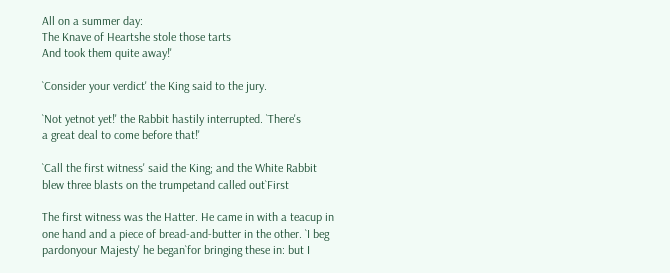All on a summer day:
The Knave of Heartshe stole those tarts
And took them quite away!'

`Consider your verdict' the King said to the jury.

`Not yetnot yet!' the Rabbit hastily interrupted. `There's
a great deal to come before that!'

`Call the first witness' said the King; and the White Rabbit
blew three blasts on the trumpetand called out`First

The first witness was the Hatter. He came in with a teacup in
one hand and a piece of bread-and-butter in the other. `I beg
pardonyour Majesty' he began`for bringing these in: but I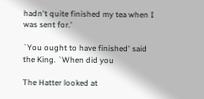hadn't quite finished my tea when I was sent for.'

`You ought to have finished' said the King. `When did you

The Hatter looked at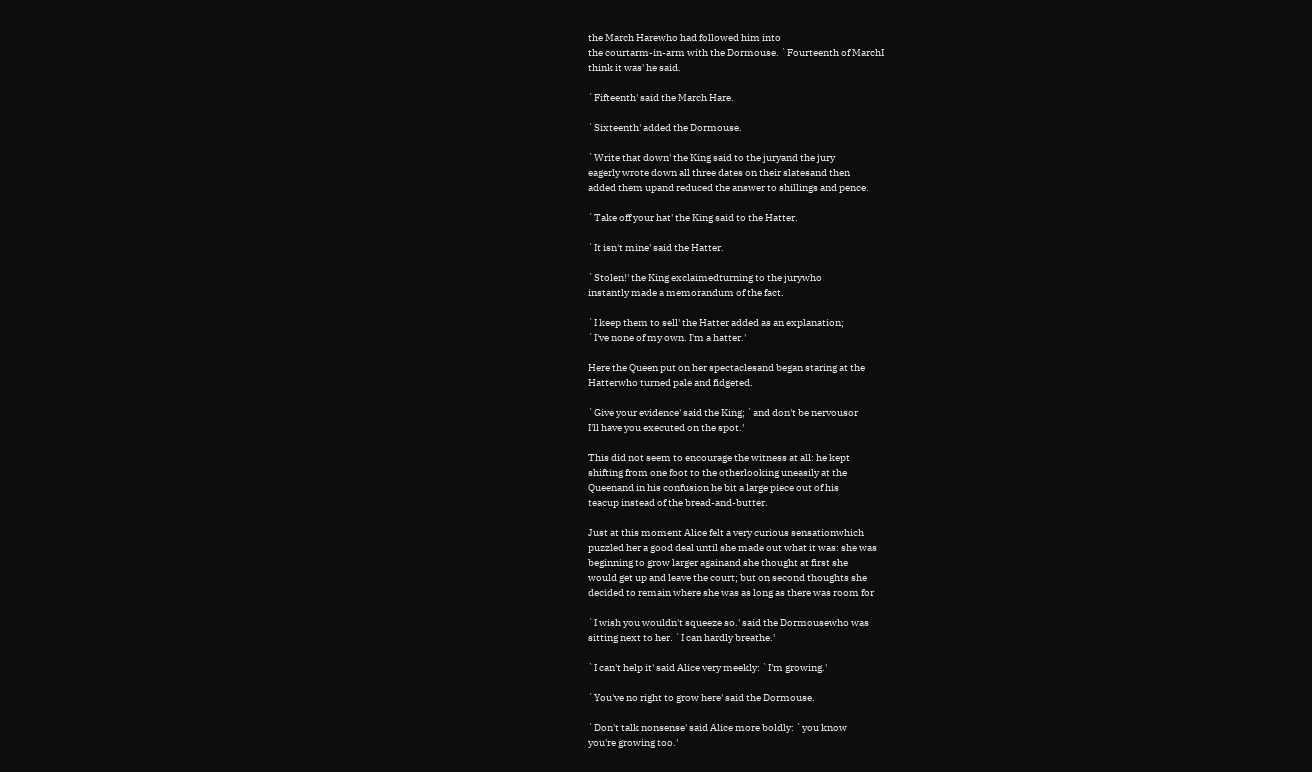the March Harewho had followed him into
the courtarm-in-arm with the Dormouse. `Fourteenth of MarchI
think it was' he said.

`Fifteenth' said the March Hare.

`Sixteenth' added the Dormouse.

`Write that down' the King said to the juryand the jury
eagerly wrote down all three dates on their slatesand then
added them upand reduced the answer to shillings and pence.

`Take off your hat' the King said to the Hatter.

`It isn't mine' said the Hatter.

`Stolen!' the King exclaimedturning to the jurywho
instantly made a memorandum of the fact.

`I keep them to sell' the Hatter added as an explanation;
`I've none of my own. I'm a hatter.'

Here the Queen put on her spectaclesand began staring at the
Hatterwho turned pale and fidgeted.

`Give your evidence' said the King; `and don't be nervousor
I'll have you executed on the spot.'

This did not seem to encourage the witness at all: he kept
shifting from one foot to the otherlooking uneasily at the
Queenand in his confusion he bit a large piece out of his
teacup instead of the bread-and-butter.

Just at this moment Alice felt a very curious sensationwhich
puzzled her a good deal until she made out what it was: she was
beginning to grow larger againand she thought at first she
would get up and leave the court; but on second thoughts she
decided to remain where she was as long as there was room for

`I wish you wouldn't squeeze so.' said the Dormousewho was
sitting next to her. `I can hardly breathe.'

`I can't help it' said Alice very meekly: `I'm growing.'

`You've no right to grow here' said the Dormouse.

`Don't talk nonsense' said Alice more boldly: `you know
you're growing too.'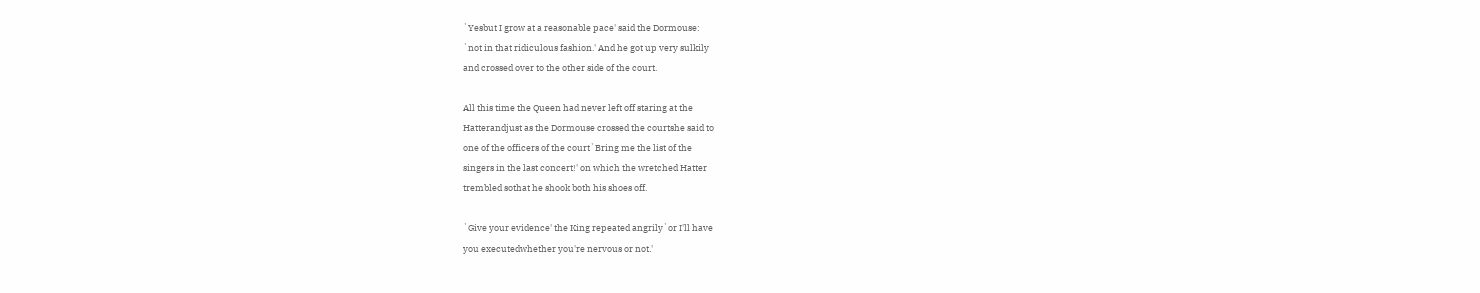`Yesbut I grow at a reasonable pace' said the Dormouse:
`not in that ridiculous fashion.' And he got up very sulkily
and crossed over to the other side of the court.

All this time the Queen had never left off staring at the
Hatterandjust as the Dormouse crossed the courtshe said to
one of the officers of the court`Bring me the list of the
singers in the last concert!' on which the wretched Hatter
trembled sothat he shook both his shoes off.

`Give your evidence' the King repeated angrily`or I'll have
you executedwhether you're nervous or not.'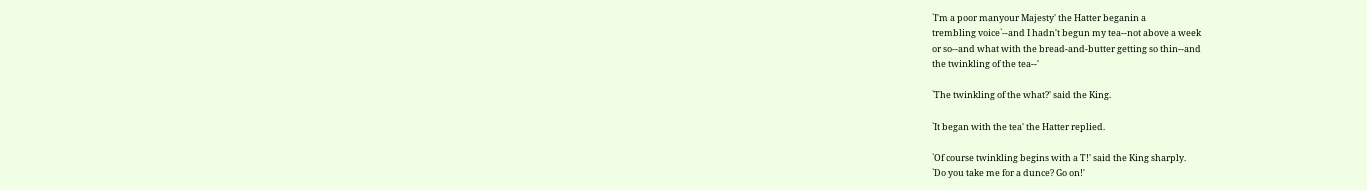`I'm a poor manyour Majesty' the Hatter beganin a
trembling voice`--and I hadn't begun my tea--not above a week
or so--and what with the bread-and-butter getting so thin--and
the twinkling of the tea--'

`The twinkling of the what?' said the King.

`It began with the tea' the Hatter replied.

`Of course twinkling begins with a T!' said the King sharply.
`Do you take me for a dunce? Go on!'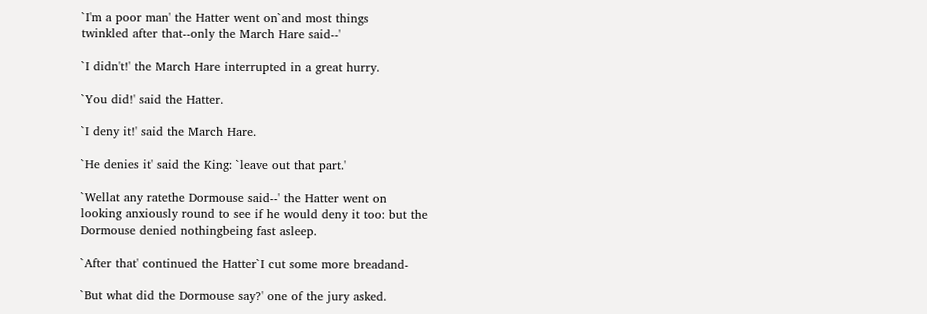`I'm a poor man' the Hatter went on`and most things
twinkled after that--only the March Hare said--'

`I didn't!' the March Hare interrupted in a great hurry.

`You did!' said the Hatter.

`I deny it!' said the March Hare.

`He denies it' said the King: `leave out that part.'

`Wellat any ratethe Dormouse said--' the Hatter went on
looking anxiously round to see if he would deny it too: but the
Dormouse denied nothingbeing fast asleep.

`After that' continued the Hatter`I cut some more breadand-

`But what did the Dormouse say?' one of the jury asked.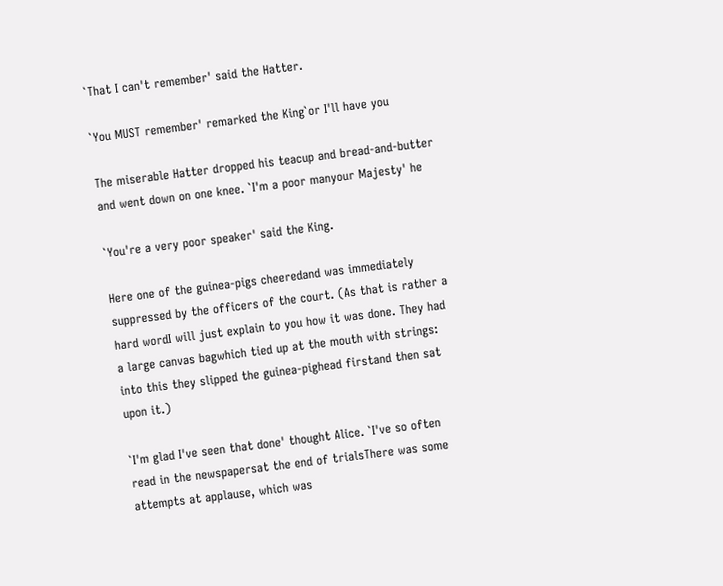`That I can't remember' said the Hatter.

`You MUST remember' remarked the King`or I'll have you

The miserable Hatter dropped his teacup and bread-and-butter
and went down on one knee. `I'm a poor manyour Majesty' he

`You're a very poor speaker' said the King.

Here one of the guinea-pigs cheeredand was immediately
suppressed by the officers of the court. (As that is rather a
hard wordI will just explain to you how it was done. They had
a large canvas bagwhich tied up at the mouth with strings:
into this they slipped the guinea-pighead firstand then sat
upon it.)

`I'm glad I've seen that done' thought Alice. `I've so often
read in the newspapersat the end of trialsThere was some
attempts at applause, which was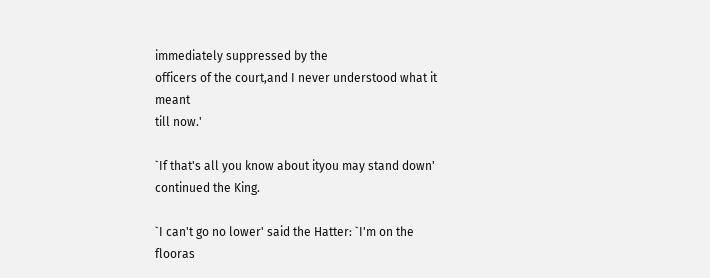immediately suppressed by the
officers of the court,and I never understood what it meant
till now.'

`If that's all you know about ityou may stand down'
continued the King.

`I can't go no lower' said the Hatter: `I'm on the flooras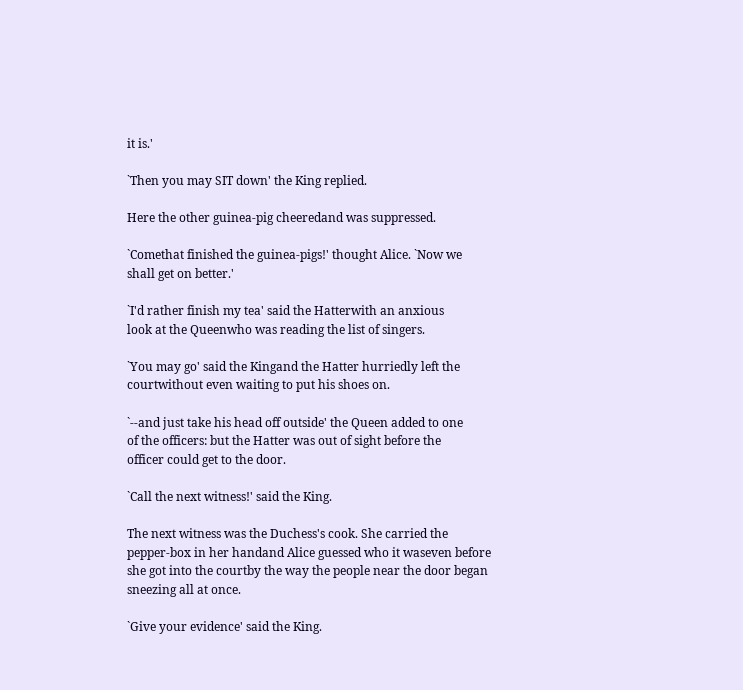it is.'

`Then you may SIT down' the King replied.

Here the other guinea-pig cheeredand was suppressed.

`Comethat finished the guinea-pigs!' thought Alice. `Now we
shall get on better.'

`I'd rather finish my tea' said the Hatterwith an anxious
look at the Queenwho was reading the list of singers.

`You may go' said the Kingand the Hatter hurriedly left the
courtwithout even waiting to put his shoes on.

`--and just take his head off outside' the Queen added to one
of the officers: but the Hatter was out of sight before the
officer could get to the door.

`Call the next witness!' said the King.

The next witness was the Duchess's cook. She carried the
pepper-box in her handand Alice guessed who it waseven before
she got into the courtby the way the people near the door began
sneezing all at once.

`Give your evidence' said the King.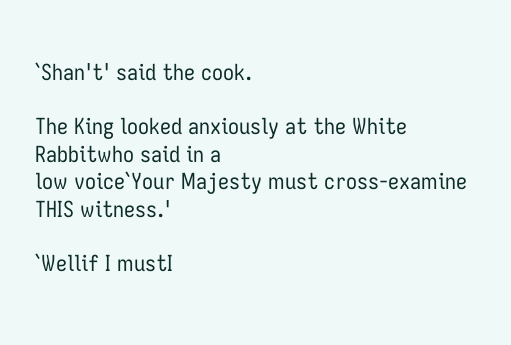`Shan't' said the cook.

The King looked anxiously at the White Rabbitwho said in a
low voice`Your Majesty must cross-examine THIS witness.'

`Wellif I mustI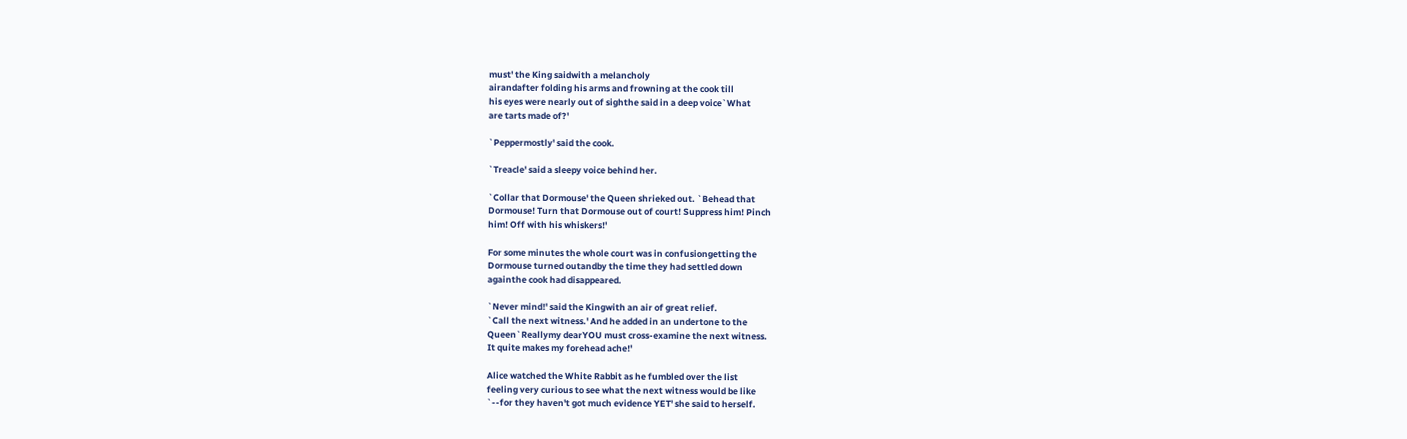must' the King saidwith a melancholy
airandafter folding his arms and frowning at the cook till
his eyes were nearly out of sighthe said in a deep voice`What
are tarts made of?'

`Peppermostly' said the cook.

`Treacle' said a sleepy voice behind her.

`Collar that Dormouse' the Queen shrieked out. `Behead that
Dormouse! Turn that Dormouse out of court! Suppress him! Pinch
him! Off with his whiskers!'

For some minutes the whole court was in confusiongetting the
Dormouse turned outandby the time they had settled down
againthe cook had disappeared.

`Never mind!' said the Kingwith an air of great relief.
`Call the next witness.' And he added in an undertone to the
Queen`Reallymy dearYOU must cross-examine the next witness.
It quite makes my forehead ache!'

Alice watched the White Rabbit as he fumbled over the list
feeling very curious to see what the next witness would be like
`--for they haven't got much evidence YET' she said to herself.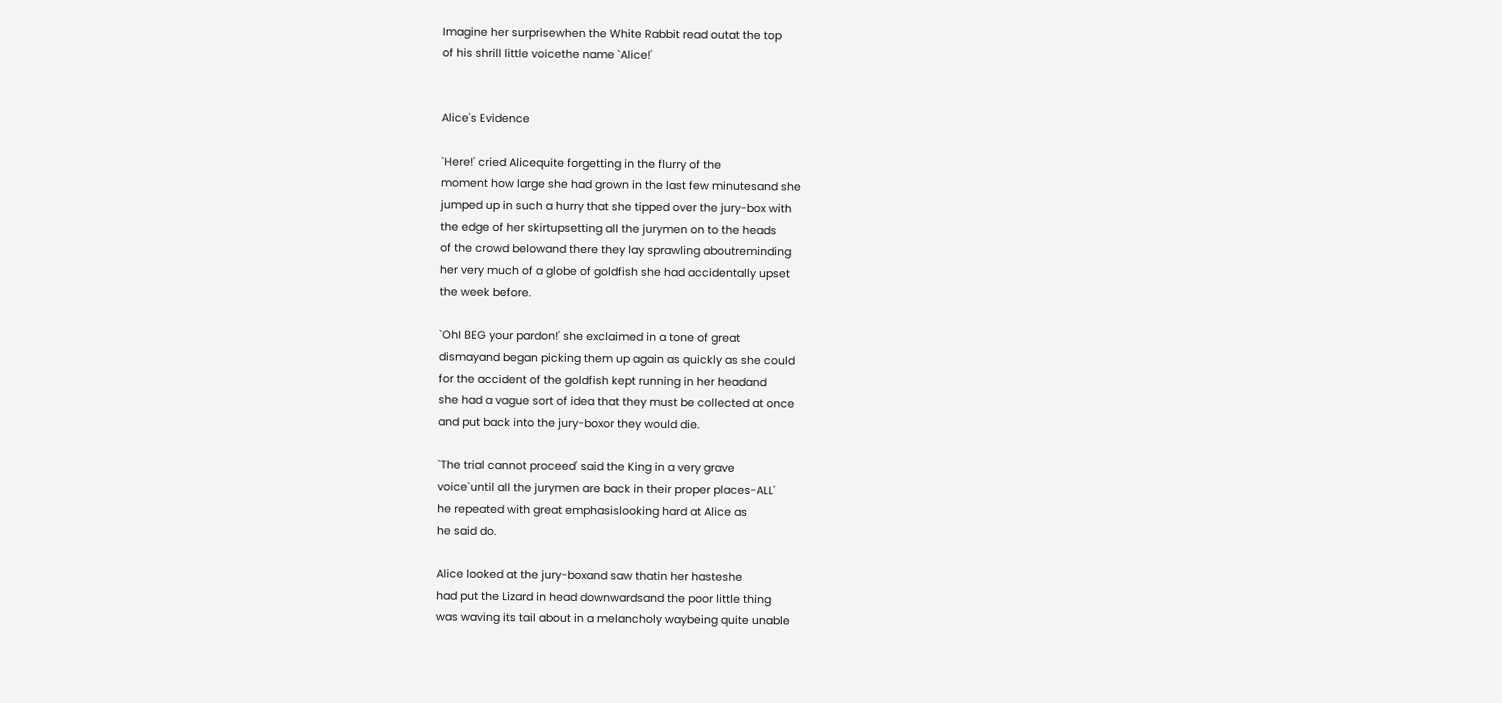Imagine her surprisewhen the White Rabbit read outat the top
of his shrill little voicethe name `Alice!'


Alice's Evidence

`Here!' cried Alicequite forgetting in the flurry of the
moment how large she had grown in the last few minutesand she
jumped up in such a hurry that she tipped over the jury-box with
the edge of her skirtupsetting all the jurymen on to the heads
of the crowd belowand there they lay sprawling aboutreminding
her very much of a globe of goldfish she had accidentally upset
the week before.

`OhI BEG your pardon!' she exclaimed in a tone of great
dismayand began picking them up again as quickly as she could
for the accident of the goldfish kept running in her headand
she had a vague sort of idea that they must be collected at once
and put back into the jury-boxor they would die.

`The trial cannot proceed' said the King in a very grave
voice`until all the jurymen are back in their proper places-ALL'
he repeated with great emphasislooking hard at Alice as
he said do.

Alice looked at the jury-boxand saw thatin her hasteshe
had put the Lizard in head downwardsand the poor little thing
was waving its tail about in a melancholy waybeing quite unable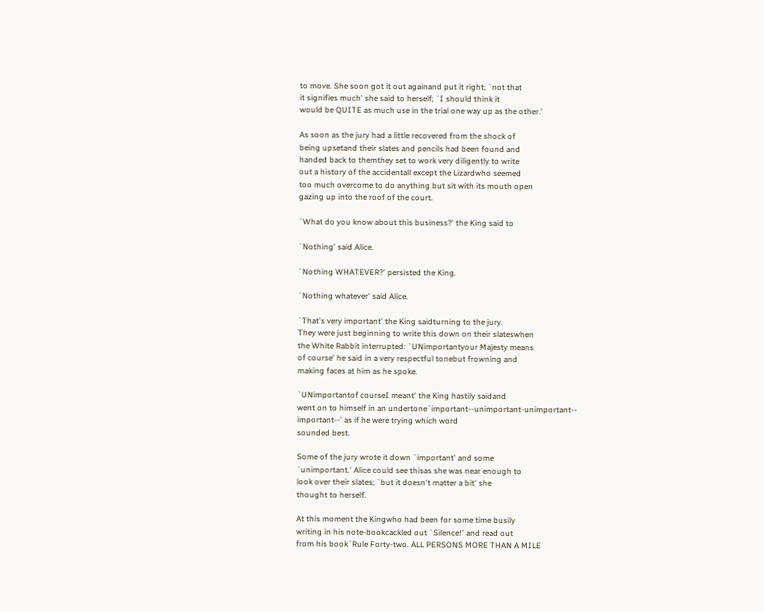to move. She soon got it out againand put it right; `not that
it signifies much' she said to herself; `I should think it
would be QUITE as much use in the trial one way up as the other.'

As soon as the jury had a little recovered from the shock of
being upsetand their slates and pencils had been found and
handed back to themthey set to work very diligently to write
out a history of the accidentall except the Lizardwho seemed
too much overcome to do anything but sit with its mouth open
gazing up into the roof of the court.

`What do you know about this business?' the King said to

`Nothing' said Alice.

`Nothing WHATEVER?' persisted the King.

`Nothing whatever' said Alice.

`That's very important' the King saidturning to the jury.
They were just beginning to write this down on their slateswhen
the White Rabbit interrupted: `UNimportantyour Majesty means
of course' he said in a very respectful tonebut frowning and
making faces at him as he spoke.

`UNimportantof courseI meant' the King hastily saidand
went on to himself in an undertone`important--unimportant-unimportant--
important--' as if he were trying which word
sounded best.

Some of the jury wrote it down `important' and some
`unimportant.' Alice could see thisas she was near enough to
look over their slates; `but it doesn't matter a bit' she
thought to herself.

At this moment the Kingwho had been for some time busily
writing in his note-bookcackled out `Silence!' and read out
from his book`Rule Forty-two. ALL PERSONS MORE THAN A MILE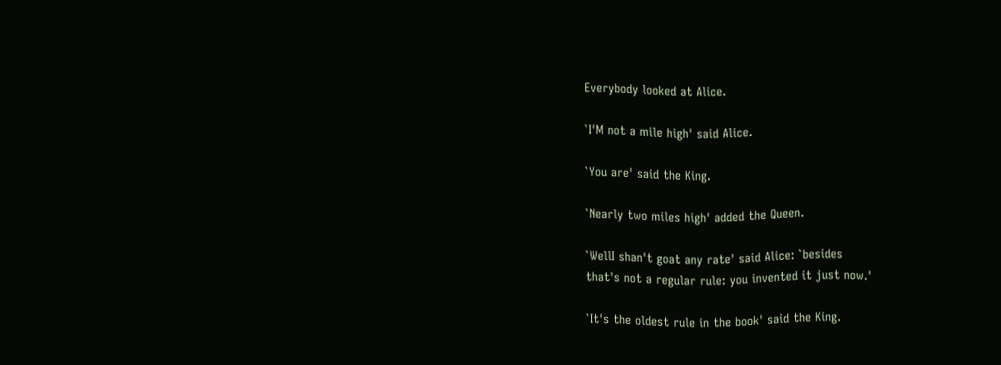Everybody looked at Alice.

`I'M not a mile high' said Alice.

`You are' said the King.

`Nearly two miles high' added the Queen.

`WellI shan't goat any rate' said Alice: `besides
that's not a regular rule: you invented it just now.'

`It's the oldest rule in the book' said the King.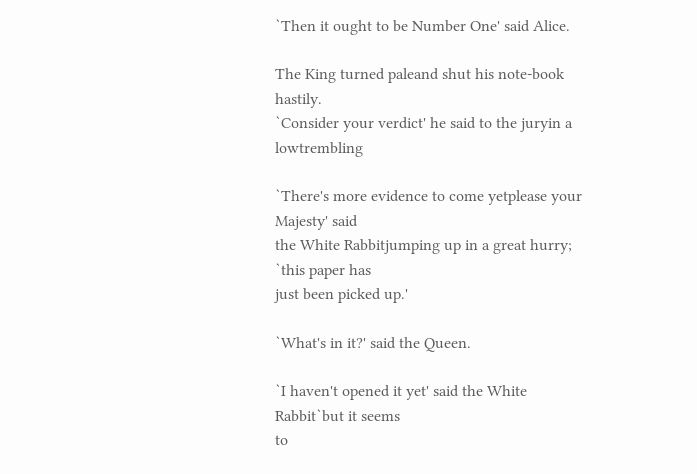`Then it ought to be Number One' said Alice.

The King turned paleand shut his note-book hastily.
`Consider your verdict' he said to the juryin a lowtrembling

`There's more evidence to come yetplease your Majesty' said
the White Rabbitjumping up in a great hurry; `this paper has
just been picked up.'

`What's in it?' said the Queen.

`I haven't opened it yet' said the White Rabbit`but it seems
to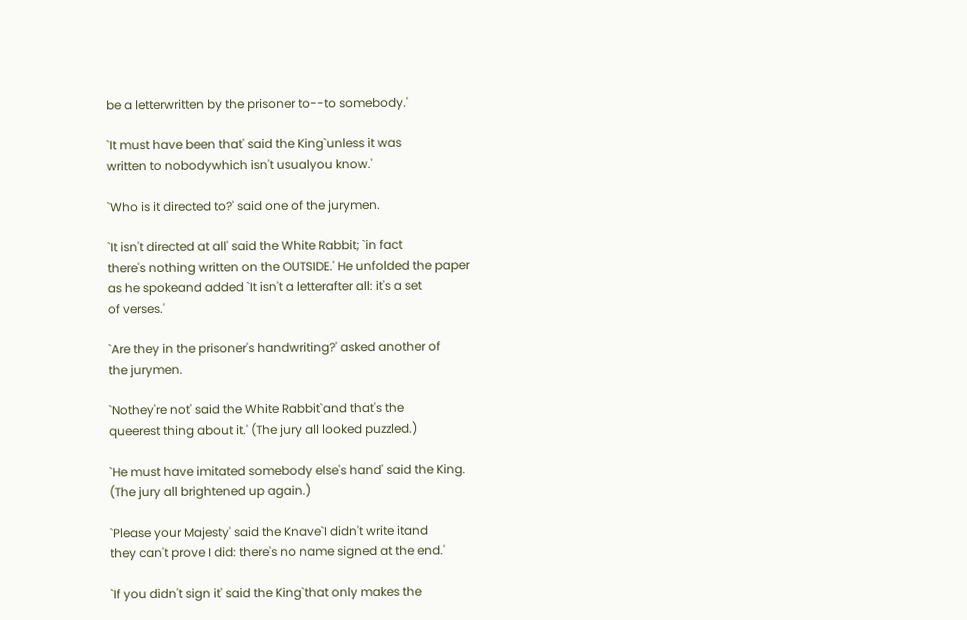be a letterwritten by the prisoner to--to somebody.'

`It must have been that' said the King`unless it was
written to nobodywhich isn't usualyou know.'

`Who is it directed to?' said one of the jurymen.

`It isn't directed at all' said the White Rabbit; `in fact
there's nothing written on the OUTSIDE.' He unfolded the paper
as he spokeand added `It isn't a letterafter all: it's a set
of verses.'

`Are they in the prisoner's handwriting?' asked another of
the jurymen.

`Nothey're not' said the White Rabbit`and that's the
queerest thing about it.' (The jury all looked puzzled.)

`He must have imitated somebody else's hand' said the King.
(The jury all brightened up again.)

`Please your Majesty' said the Knave`I didn't write itand
they can't prove I did: there's no name signed at the end.'

`If you didn't sign it' said the King`that only makes the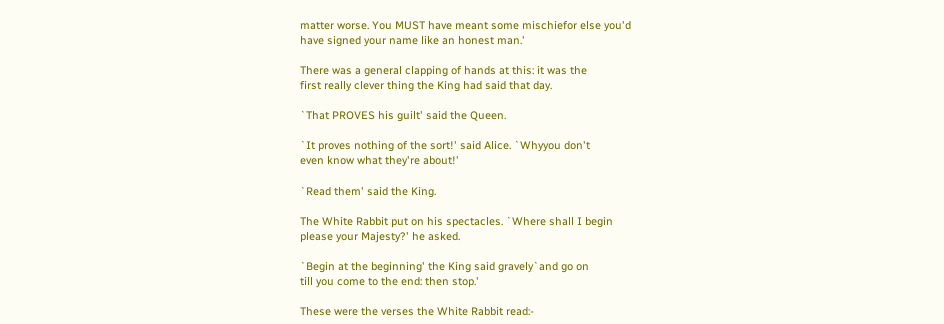matter worse. You MUST have meant some mischiefor else you'd
have signed your name like an honest man.'

There was a general clapping of hands at this: it was the
first really clever thing the King had said that day.

`That PROVES his guilt' said the Queen.

`It proves nothing of the sort!' said Alice. `Whyyou don't
even know what they're about!'

`Read them' said the King.

The White Rabbit put on his spectacles. `Where shall I begin
please your Majesty?' he asked.

`Begin at the beginning' the King said gravely`and go on
till you come to the end: then stop.'

These were the verses the White Rabbit read:-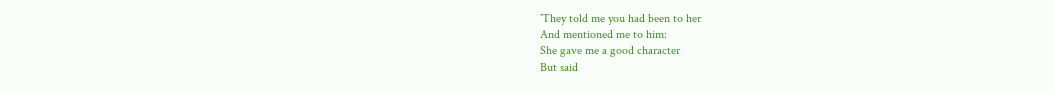`They told me you had been to her
And mentioned me to him:
She gave me a good character
But said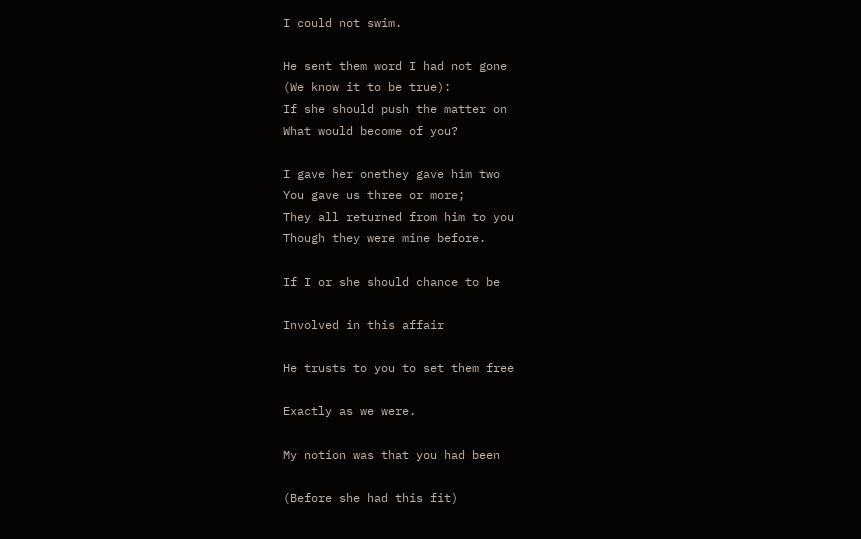I could not swim.

He sent them word I had not gone
(We know it to be true):
If she should push the matter on
What would become of you?

I gave her onethey gave him two
You gave us three or more;
They all returned from him to you
Though they were mine before.

If I or she should chance to be

Involved in this affair

He trusts to you to set them free

Exactly as we were.

My notion was that you had been

(Before she had this fit)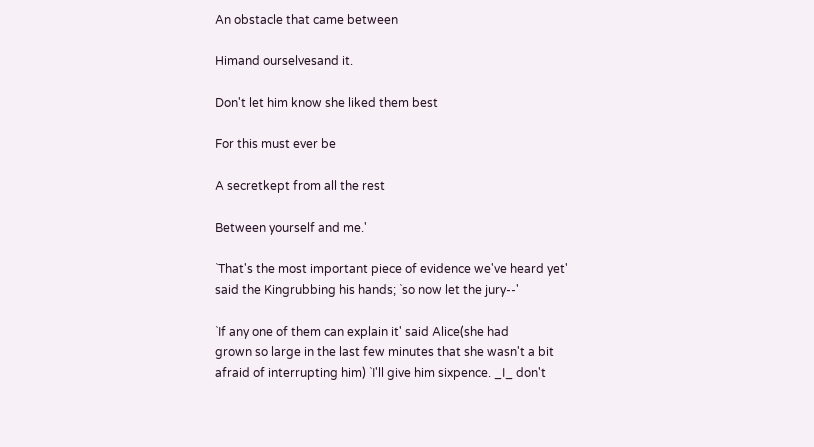An obstacle that came between

Himand ourselvesand it.

Don't let him know she liked them best

For this must ever be

A secretkept from all the rest

Between yourself and me.'

`That's the most important piece of evidence we've heard yet'
said the Kingrubbing his hands; `so now let the jury--'

`If any one of them can explain it' said Alice(she had
grown so large in the last few minutes that she wasn't a bit
afraid of interrupting him) `I'll give him sixpence. _I_ don't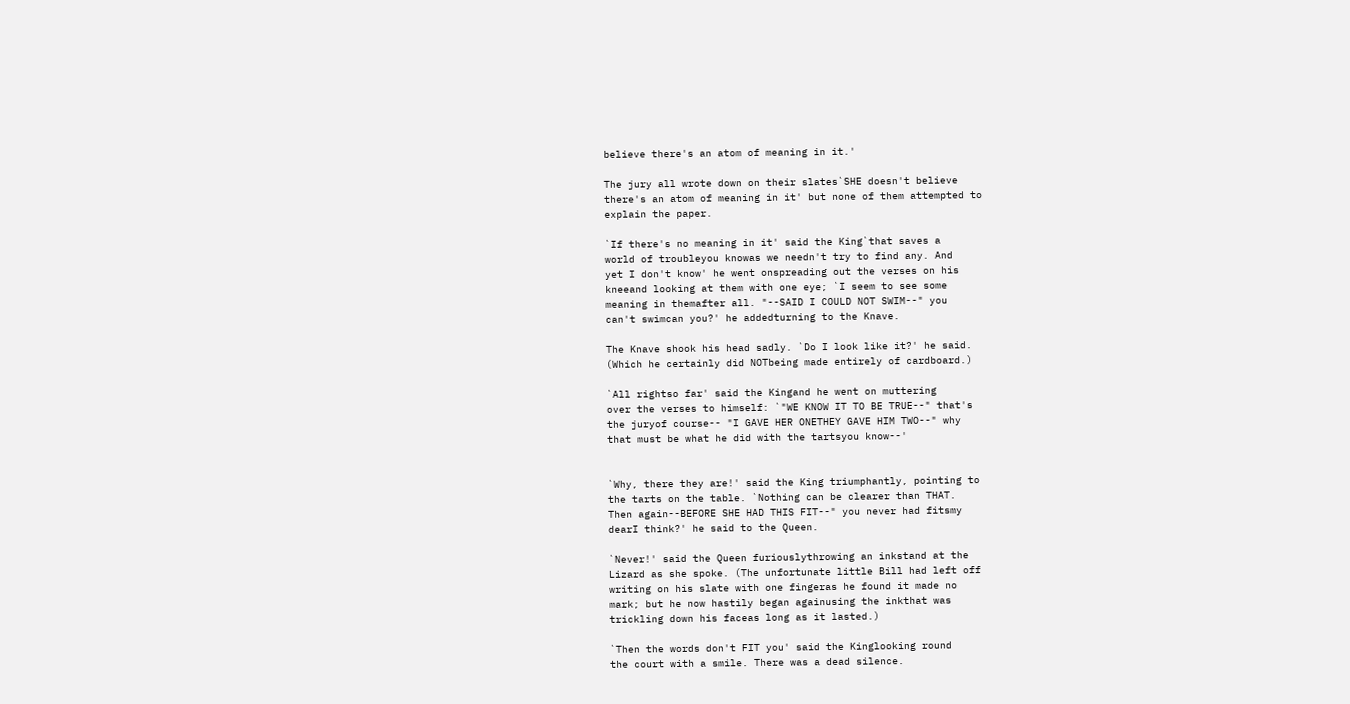believe there's an atom of meaning in it.'

The jury all wrote down on their slates`SHE doesn't believe
there's an atom of meaning in it' but none of them attempted to
explain the paper.

`If there's no meaning in it' said the King`that saves a
world of troubleyou knowas we needn't try to find any. And
yet I don't know' he went onspreading out the verses on his
kneeand looking at them with one eye; `I seem to see some
meaning in themafter all. "--SAID I COULD NOT SWIM--" you
can't swimcan you?' he addedturning to the Knave.

The Knave shook his head sadly. `Do I look like it?' he said.
(Which he certainly did NOTbeing made entirely of cardboard.)

`All rightso far' said the Kingand he went on muttering
over the verses to himself: `"WE KNOW IT TO BE TRUE--" that's
the juryof course-- "I GAVE HER ONETHEY GAVE HIM TWO--" why
that must be what he did with the tartsyou know--'


`Why, there they are!' said the King triumphantly, pointing to
the tarts on the table. `Nothing can be clearer than THAT.
Then again--BEFORE SHE HAD THIS FIT--" you never had fitsmy
dearI think?' he said to the Queen.

`Never!' said the Queen furiouslythrowing an inkstand at the
Lizard as she spoke. (The unfortunate little Bill had left off
writing on his slate with one fingeras he found it made no
mark; but he now hastily began againusing the inkthat was
trickling down his faceas long as it lasted.)

`Then the words don't FIT you' said the Kinglooking round
the court with a smile. There was a dead silence.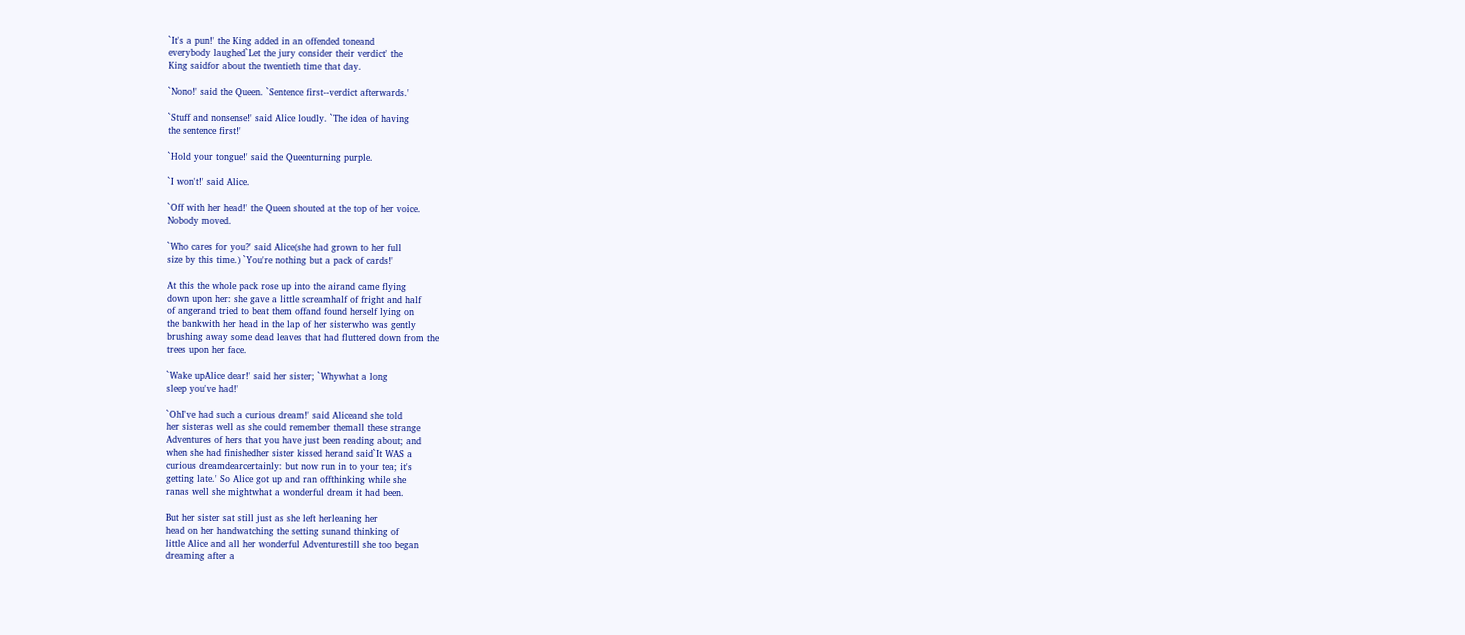`It's a pun!' the King added in an offended toneand
everybody laughed`Let the jury consider their verdict' the
King saidfor about the twentieth time that day.

`Nono!' said the Queen. `Sentence first--verdict afterwards.'

`Stuff and nonsense!' said Alice loudly. `The idea of having
the sentence first!'

`Hold your tongue!' said the Queenturning purple.

`I won't!' said Alice.

`Off with her head!' the Queen shouted at the top of her voice.
Nobody moved.

`Who cares for you?' said Alice(she had grown to her full
size by this time.) `You're nothing but a pack of cards!'

At this the whole pack rose up into the airand came flying
down upon her: she gave a little screamhalf of fright and half
of angerand tried to beat them offand found herself lying on
the bankwith her head in the lap of her sisterwho was gently
brushing away some dead leaves that had fluttered down from the
trees upon her face.

`Wake upAlice dear!' said her sister; `Whywhat a long
sleep you've had!'

`OhI've had such a curious dream!' said Aliceand she told
her sisteras well as she could remember themall these strange
Adventures of hers that you have just been reading about; and
when she had finishedher sister kissed herand said`It WAS a
curious dreamdearcertainly: but now run in to your tea; it's
getting late.' So Alice got up and ran offthinking while she
ranas well she mightwhat a wonderful dream it had been.

But her sister sat still just as she left herleaning her
head on her handwatching the setting sunand thinking of
little Alice and all her wonderful Adventurestill she too began
dreaming after a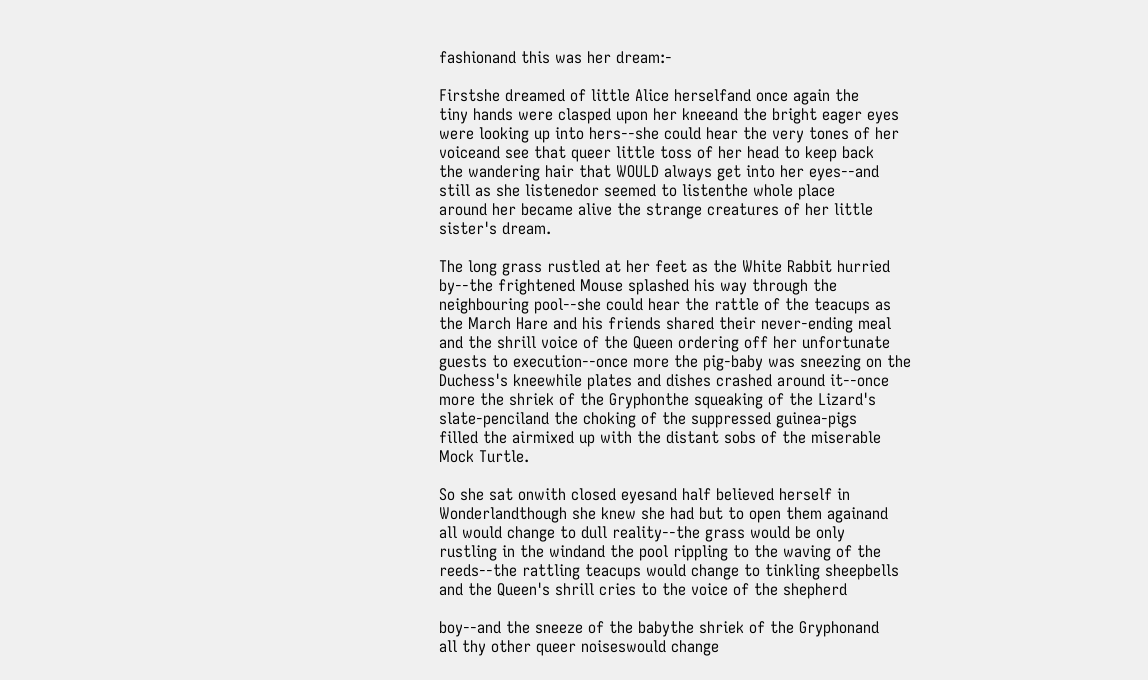fashionand this was her dream:-

Firstshe dreamed of little Alice herselfand once again the
tiny hands were clasped upon her kneeand the bright eager eyes
were looking up into hers--she could hear the very tones of her
voiceand see that queer little toss of her head to keep back
the wandering hair that WOULD always get into her eyes--and
still as she listenedor seemed to listenthe whole place
around her became alive the strange creatures of her little
sister's dream.

The long grass rustled at her feet as the White Rabbit hurried
by--the frightened Mouse splashed his way through the
neighbouring pool--she could hear the rattle of the teacups as
the March Hare and his friends shared their never-ending meal
and the shrill voice of the Queen ordering off her unfortunate
guests to execution--once more the pig-baby was sneezing on the
Duchess's kneewhile plates and dishes crashed around it--once
more the shriek of the Gryphonthe squeaking of the Lizard's
slate-penciland the choking of the suppressed guinea-pigs
filled the airmixed up with the distant sobs of the miserable
Mock Turtle.

So she sat onwith closed eyesand half believed herself in
Wonderlandthough she knew she had but to open them againand
all would change to dull reality--the grass would be only
rustling in the windand the pool rippling to the waving of the
reeds--the rattling teacups would change to tinkling sheepbells
and the Queen's shrill cries to the voice of the shepherd

boy--and the sneeze of the babythe shriek of the Gryphonand
all thy other queer noiseswould change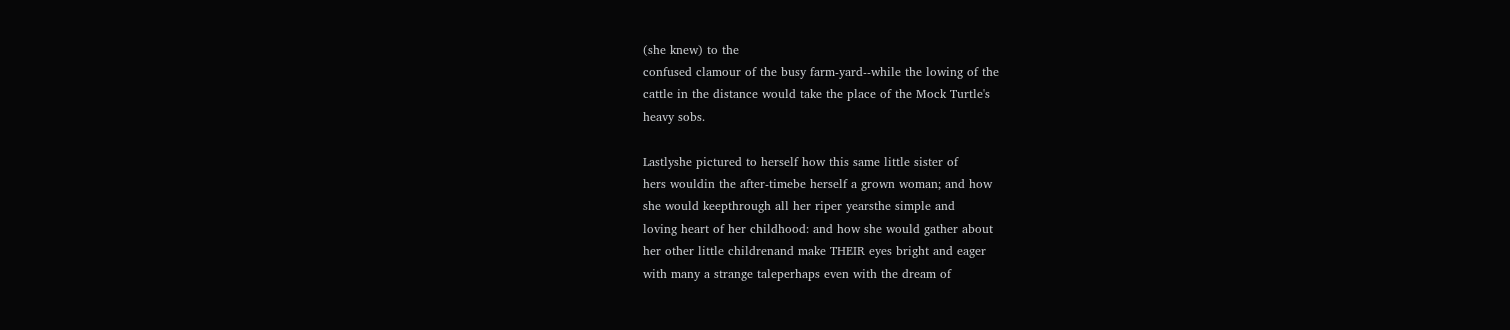(she knew) to the
confused clamour of the busy farm-yard--while the lowing of the
cattle in the distance would take the place of the Mock Turtle's
heavy sobs.

Lastlyshe pictured to herself how this same little sister of
hers wouldin the after-timebe herself a grown woman; and how
she would keepthrough all her riper yearsthe simple and
loving heart of her childhood: and how she would gather about
her other little childrenand make THEIR eyes bright and eager
with many a strange taleperhaps even with the dream of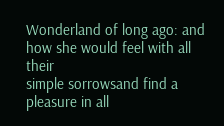Wonderland of long ago: and how she would feel with all their
simple sorrowsand find a pleasure in all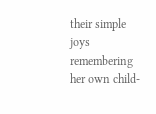their simple joys
remembering her own child-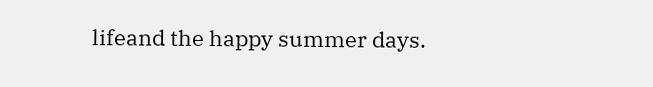lifeand the happy summer days.